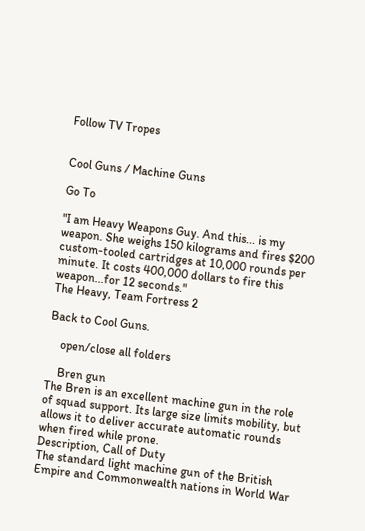Follow TV Tropes


Cool Guns / Machine Guns

Go To

"I am Heavy Weapons Guy. And this... is my weapon. She weighs 150 kilograms and fires $200 custom-tooled cartridges at 10,000 rounds per minute. It costs 400,000 dollars to fire this weapon...for 12 seconds."
The Heavy, Team Fortress 2

Back to Cool Guns.

    open/close all folders

    Bren gun
The Bren is an excellent machine gun in the role of squad support. Its large size limits mobility, but allows it to deliver accurate automatic rounds when fired while prone.
Description, Call of Duty
The standard light machine gun of the British Empire and Commonwealth nations in World War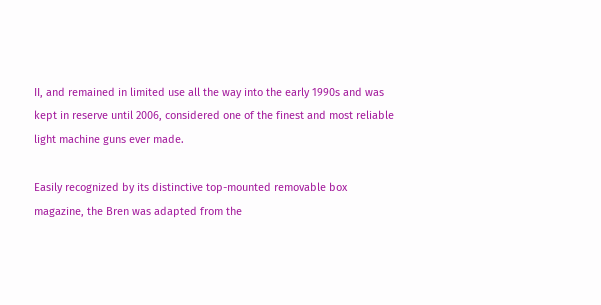II, and remained in limited use all the way into the early 1990s and was kept in reserve until 2006, considered one of the finest and most reliable light machine guns ever made.

Easily recognized by its distinctive top-mounted removable box magazine, the Bren was adapted from the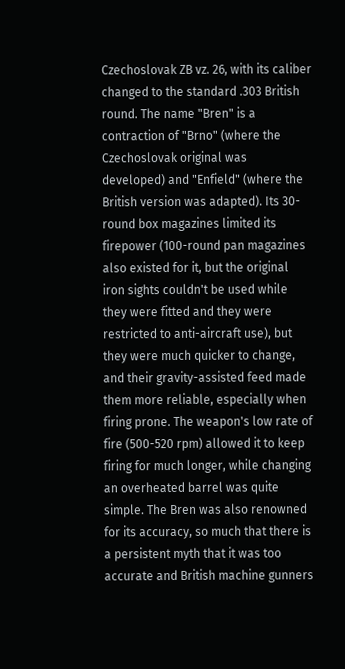Czechoslovak ZB vz. 26, with its caliber changed to the standard .303 British round. The name "Bren" is a contraction of "Brno" (where the Czechoslovak original was developed) and "Enfield" (where the British version was adapted). Its 30-round box magazines limited its firepower (100-round pan magazines also existed for it, but the original iron sights couldn't be used while they were fitted and they were restricted to anti-aircraft use), but they were much quicker to change, and their gravity-assisted feed made them more reliable, especially when firing prone. The weapon's low rate of fire (500-520 rpm) allowed it to keep firing for much longer, while changing an overheated barrel was quite simple. The Bren was also renowned for its accuracy, so much that there is a persistent myth that it was too accurate and British machine gunners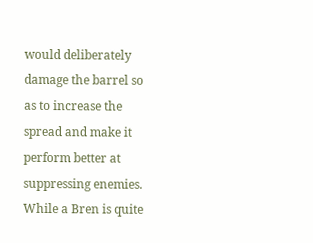would deliberately damage the barrel so as to increase the spread and make it perform better at suppressing enemies. While a Bren is quite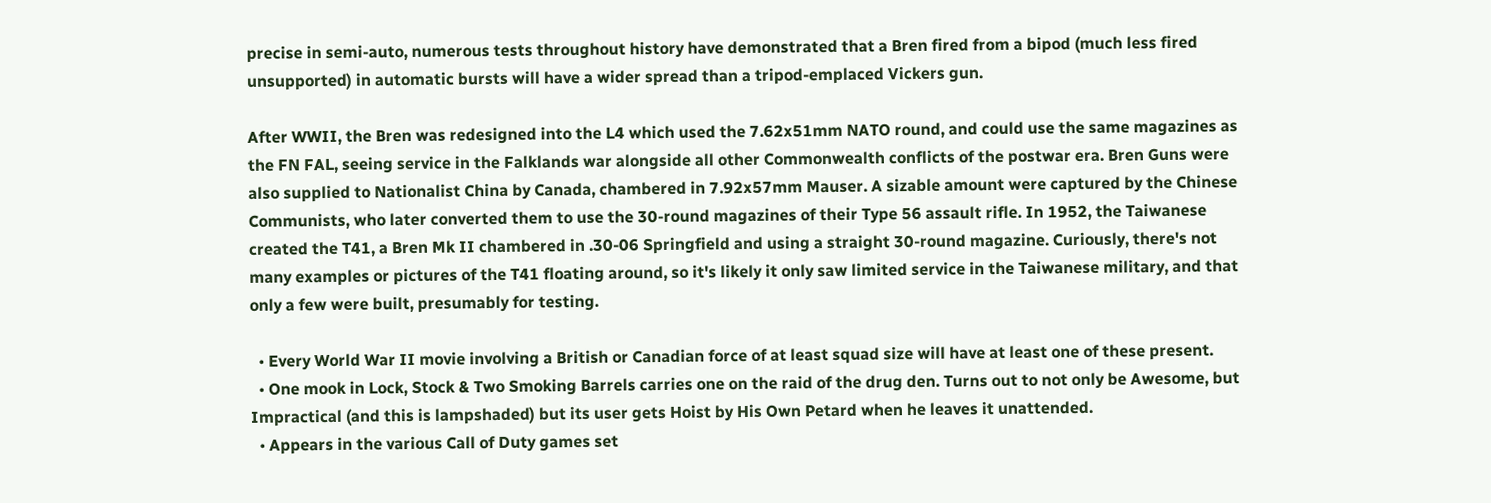precise in semi-auto, numerous tests throughout history have demonstrated that a Bren fired from a bipod (much less fired unsupported) in automatic bursts will have a wider spread than a tripod-emplaced Vickers gun.

After WWII, the Bren was redesigned into the L4 which used the 7.62x51mm NATO round, and could use the same magazines as the FN FAL, seeing service in the Falklands war alongside all other Commonwealth conflicts of the postwar era. Bren Guns were also supplied to Nationalist China by Canada, chambered in 7.92x57mm Mauser. A sizable amount were captured by the Chinese Communists, who later converted them to use the 30-round magazines of their Type 56 assault rifle. In 1952, the Taiwanese created the T41, a Bren Mk II chambered in .30-06 Springfield and using a straight 30-round magazine. Curiously, there's not many examples or pictures of the T41 floating around, so it's likely it only saw limited service in the Taiwanese military, and that only a few were built, presumably for testing.

  • Every World War II movie involving a British or Canadian force of at least squad size will have at least one of these present.
  • One mook in Lock, Stock & Two Smoking Barrels carries one on the raid of the drug den. Turns out to not only be Awesome, but Impractical (and this is lampshaded) but its user gets Hoist by His Own Petard when he leaves it unattended.
  • Appears in the various Call of Duty games set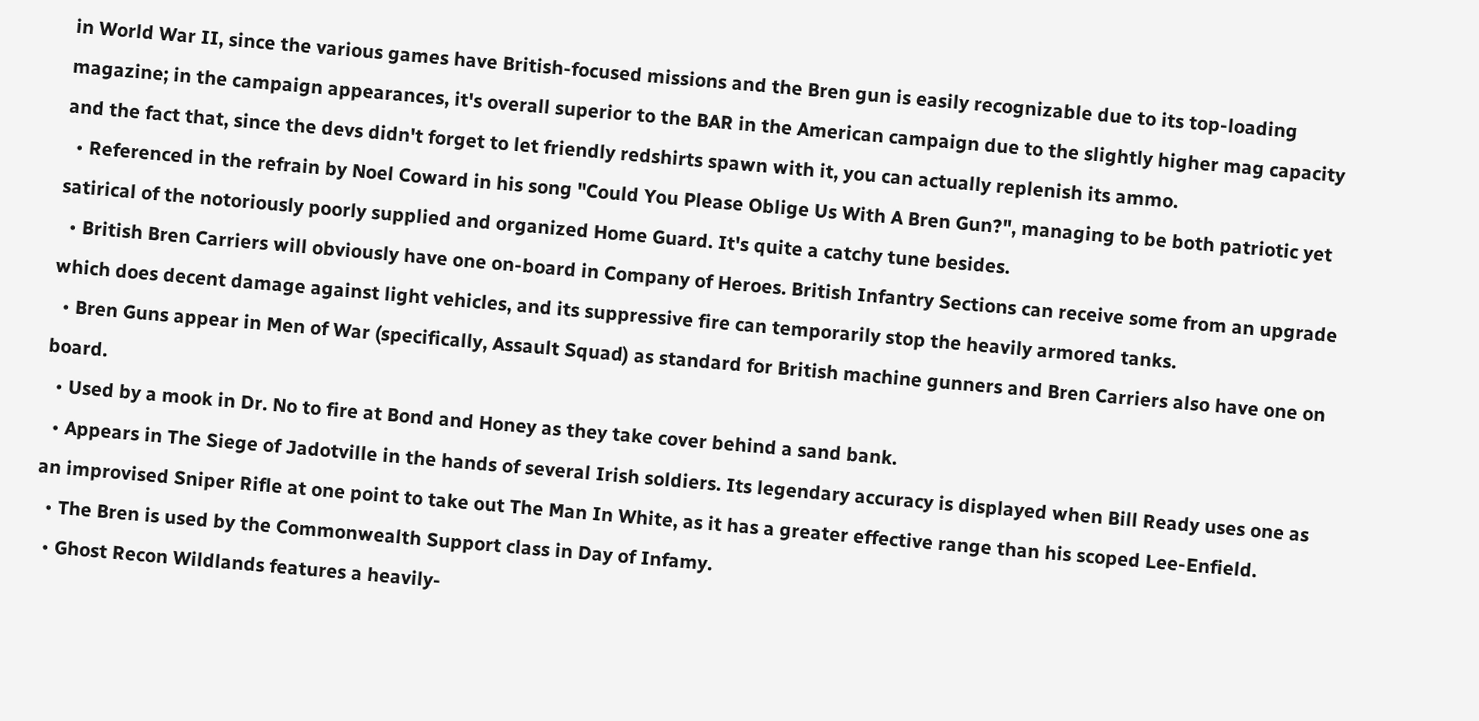in World War II, since the various games have British-focused missions and the Bren gun is easily recognizable due to its top-loading magazine; in the campaign appearances, it's overall superior to the BAR in the American campaign due to the slightly higher mag capacity and the fact that, since the devs didn't forget to let friendly redshirts spawn with it, you can actually replenish its ammo.
  • Referenced in the refrain by Noel Coward in his song "Could You Please Oblige Us With A Bren Gun?", managing to be both patriotic yet satirical of the notoriously poorly supplied and organized Home Guard. It's quite a catchy tune besides.
  • British Bren Carriers will obviously have one on-board in Company of Heroes. British Infantry Sections can receive some from an upgrade which does decent damage against light vehicles, and its suppressive fire can temporarily stop the heavily armored tanks.
  • Bren Guns appear in Men of War (specifically, Assault Squad) as standard for British machine gunners and Bren Carriers also have one on board.
  • Used by a mook in Dr. No to fire at Bond and Honey as they take cover behind a sand bank.
  • Appears in The Siege of Jadotville in the hands of several Irish soldiers. Its legendary accuracy is displayed when Bill Ready uses one as an improvised Sniper Rifle at one point to take out The Man In White, as it has a greater effective range than his scoped Lee-Enfield.
  • The Bren is used by the Commonwealth Support class in Day of Infamy.
  • Ghost Recon Wildlands features a heavily-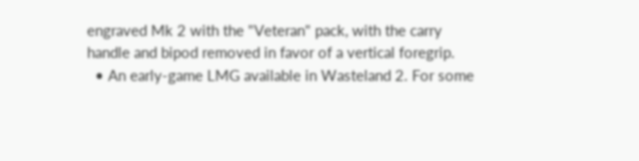engraved Mk 2 with the "Veteran" pack, with the carry handle and bipod removed in favor of a vertical foregrip.
  • An early-game LMG available in Wasteland 2. For some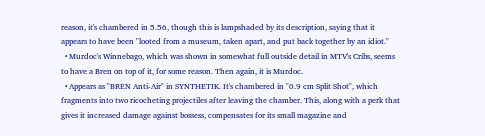reason, it's chambered in 5.56, though this is lampshaded by its description, saying that it appears to have been "looted from a museum, taken apart, and put back together by an idiot."
  • Murdoc's Winnebago, which was shown in somewhat full outside detail in MTV's Cribs, seems to have a Bren on top of it, for some reason. Then again, it is Murdoc.
  • Appears as "BREN Anti-Air" in SYNTHETIK. It's chambered in "0.9 cm Split Shot", which fragments into two ricocheting projectiles after leaving the chamber. This, along with a perk that gives it increased damage against bossess, compensates for its small magazine and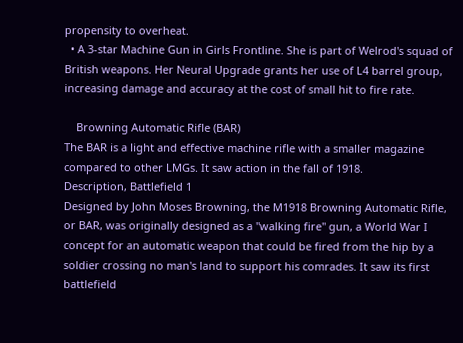propensity to overheat.
  • A 3-star Machine Gun in Girls Frontline. She is part of Welrod's squad of British weapons. Her Neural Upgrade grants her use of L4 barrel group, increasing damage and accuracy at the cost of small hit to fire rate.

    Browning Automatic Rifle (BAR)
The BAR is a light and effective machine rifle with a smaller magazine compared to other LMGs. It saw action in the fall of 1918.
Description, Battlefield 1
Designed by John Moses Browning, the M1918 Browning Automatic Rifle, or BAR, was originally designed as a "walking fire" gun, a World War I concept for an automatic weapon that could be fired from the hip by a soldier crossing no man's land to support his comrades. It saw its first battlefield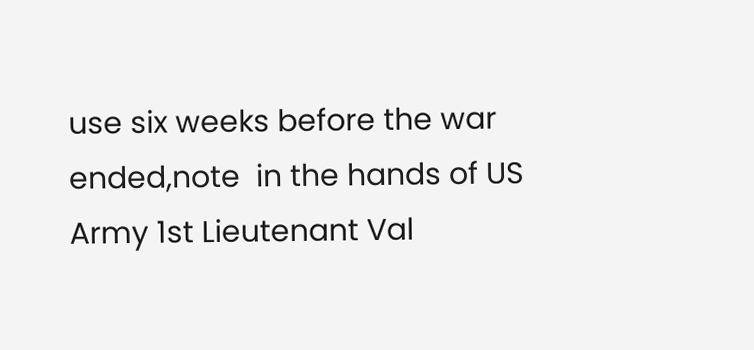use six weeks before the war ended,note  in the hands of US Army 1st Lieutenant Val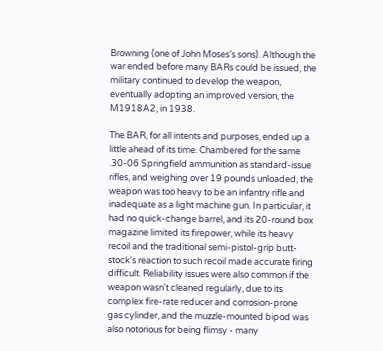Browning (one of John Moses’s sons). Although the war ended before many BARs could be issued, the military continued to develop the weapon, eventually adopting an improved version, the M1918A2, in 1938.

The BAR, for all intents and purposes, ended up a little ahead of its time. Chambered for the same .30-06 Springfield ammunition as standard-issue rifles, and weighing over 19 pounds unloaded, the weapon was too heavy to be an infantry rifle and inadequate as a light machine gun. In particular, it had no quick-change barrel, and its 20-round box magazine limited its firepower, while its heavy recoil and the traditional semi-pistol-grip butt-stock's reaction to such recoil made accurate firing difficult. Reliability issues were also common if the weapon wasn't cleaned regularly, due to its complex fire-rate reducer and corrosion-prone gas cylinder, and the muzzle-mounted bipod was also notorious for being flimsy - many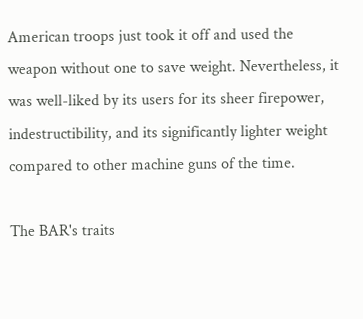American troops just took it off and used the weapon without one to save weight. Nevertheless, it was well-liked by its users for its sheer firepower, indestructibility, and its significantly lighter weight compared to other machine guns of the time.

The BAR's traits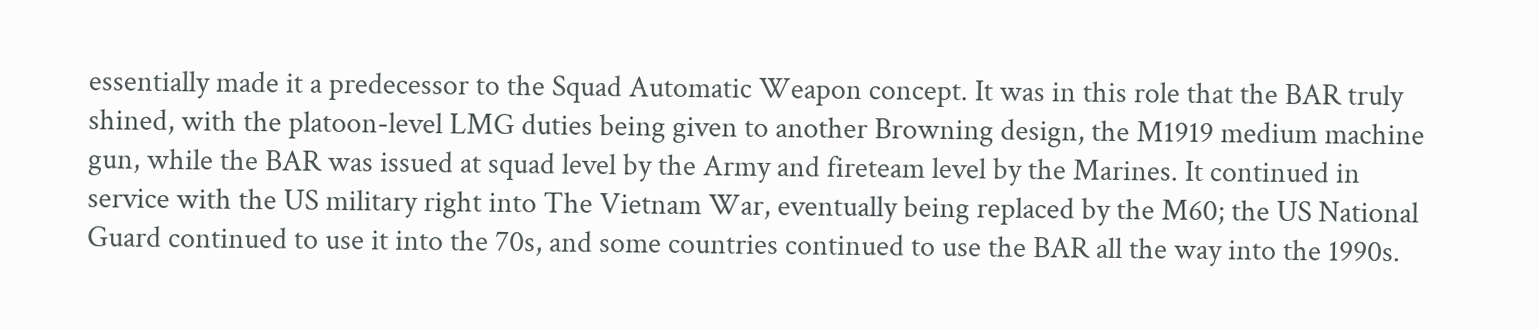essentially made it a predecessor to the Squad Automatic Weapon concept. It was in this role that the BAR truly shined, with the platoon-level LMG duties being given to another Browning design, the M1919 medium machine gun, while the BAR was issued at squad level by the Army and fireteam level by the Marines. It continued in service with the US military right into The Vietnam War, eventually being replaced by the M60; the US National Guard continued to use it into the 70s, and some countries continued to use the BAR all the way into the 1990s.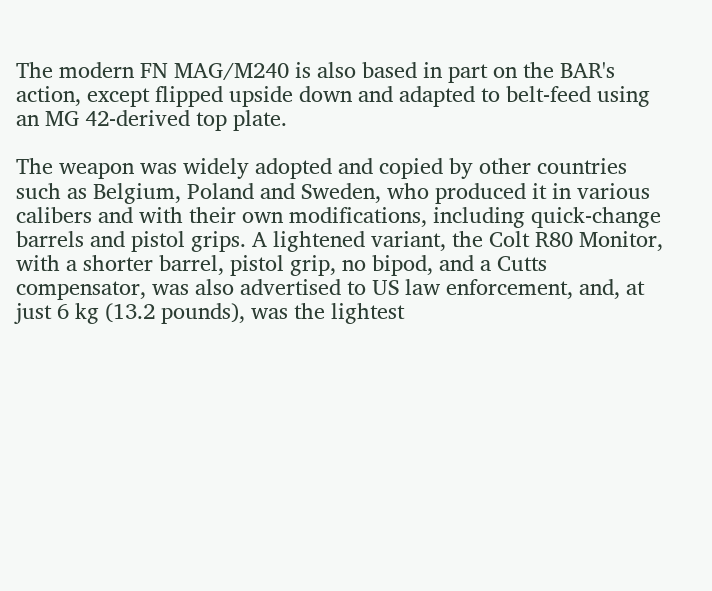The modern FN MAG/M240 is also based in part on the BAR's action, except flipped upside down and adapted to belt-feed using an MG 42-derived top plate.

The weapon was widely adopted and copied by other countries such as Belgium, Poland and Sweden, who produced it in various calibers and with their own modifications, including quick-change barrels and pistol grips. A lightened variant, the Colt R80 Monitor, with a shorter barrel, pistol grip, no bipod, and a Cutts compensator, was also advertised to US law enforcement, and, at just 6 kg (13.2 pounds), was the lightest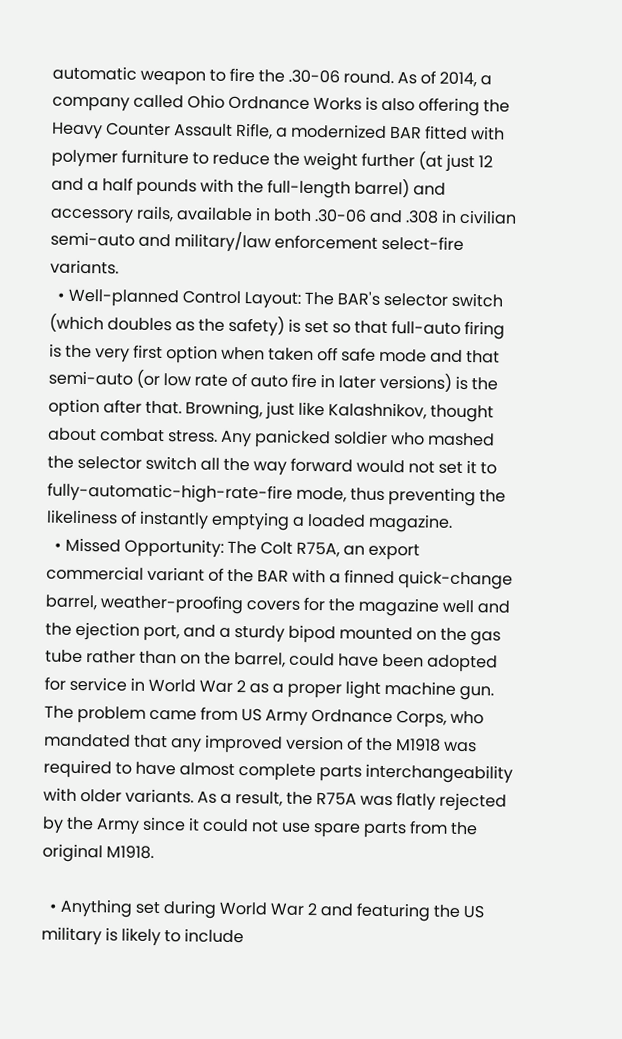automatic weapon to fire the .30-06 round. As of 2014, a company called Ohio Ordnance Works is also offering the Heavy Counter Assault Rifle, a modernized BAR fitted with polymer furniture to reduce the weight further (at just 12 and a half pounds with the full-length barrel) and accessory rails, available in both .30-06 and .308 in civilian semi-auto and military/law enforcement select-fire variants.
  • Well-planned Control Layout: The BAR's selector switch (which doubles as the safety) is set so that full-auto firing is the very first option when taken off safe mode and that semi-auto (or low rate of auto fire in later versions) is the option after that. Browning, just like Kalashnikov, thought about combat stress. Any panicked soldier who mashed the selector switch all the way forward would not set it to fully-automatic-high-rate-fire mode, thus preventing the likeliness of instantly emptying a loaded magazine.
  • Missed Opportunity: The Colt R75A, an export commercial variant of the BAR with a finned quick-change barrel, weather-proofing covers for the magazine well and the ejection port, and a sturdy bipod mounted on the gas tube rather than on the barrel, could have been adopted for service in World War 2 as a proper light machine gun. The problem came from US Army Ordnance Corps, who mandated that any improved version of the M1918 was required to have almost complete parts interchangeability with older variants. As a result, the R75A was flatly rejected by the Army since it could not use spare parts from the original M1918.

  • Anything set during World War 2 and featuring the US military is likely to include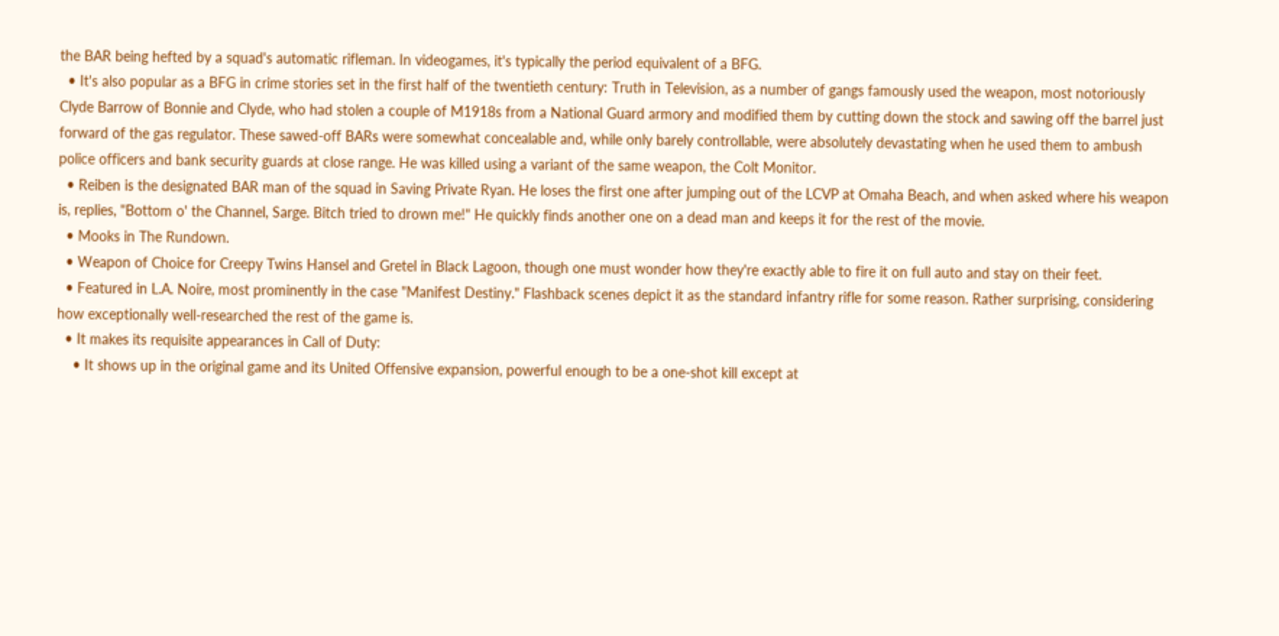the BAR being hefted by a squad's automatic rifleman. In videogames, it's typically the period equivalent of a BFG.
  • It's also popular as a BFG in crime stories set in the first half of the twentieth century: Truth in Television, as a number of gangs famously used the weapon, most notoriously Clyde Barrow of Bonnie and Clyde, who had stolen a couple of M1918s from a National Guard armory and modified them by cutting down the stock and sawing off the barrel just forward of the gas regulator. These sawed-off BARs were somewhat concealable and, while only barely controllable, were absolutely devastating when he used them to ambush police officers and bank security guards at close range. He was killed using a variant of the same weapon, the Colt Monitor.
  • Reiben is the designated BAR man of the squad in Saving Private Ryan. He loses the first one after jumping out of the LCVP at Omaha Beach, and when asked where his weapon is, replies, "Bottom o' the Channel, Sarge. Bitch tried to drown me!" He quickly finds another one on a dead man and keeps it for the rest of the movie.
  • Mooks in The Rundown.
  • Weapon of Choice for Creepy Twins Hansel and Gretel in Black Lagoon, though one must wonder how they're exactly able to fire it on full auto and stay on their feet.
  • Featured in L.A. Noire, most prominently in the case "Manifest Destiny." Flashback scenes depict it as the standard infantry rifle for some reason. Rather surprising, considering how exceptionally well-researched the rest of the game is.
  • It makes its requisite appearances in Call of Duty:
    • It shows up in the original game and its United Offensive expansion, powerful enough to be a one-shot kill except at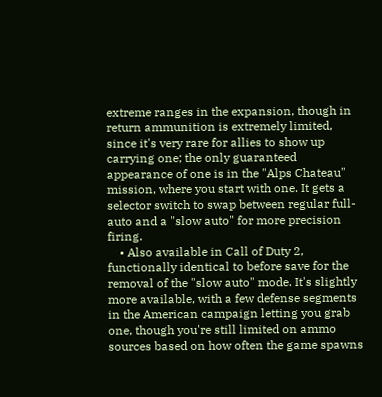extreme ranges in the expansion, though in return ammunition is extremely limited, since it's very rare for allies to show up carrying one; the only guaranteed appearance of one is in the "Alps Chateau" mission, where you start with one. It gets a selector switch to swap between regular full-auto and a "slow auto" for more precision firing.
    • Also available in Call of Duty 2, functionally identical to before save for the removal of the "slow auto" mode. It's slightly more available, with a few defense segments in the American campaign letting you grab one, though you're still limited on ammo sources based on how often the game spawns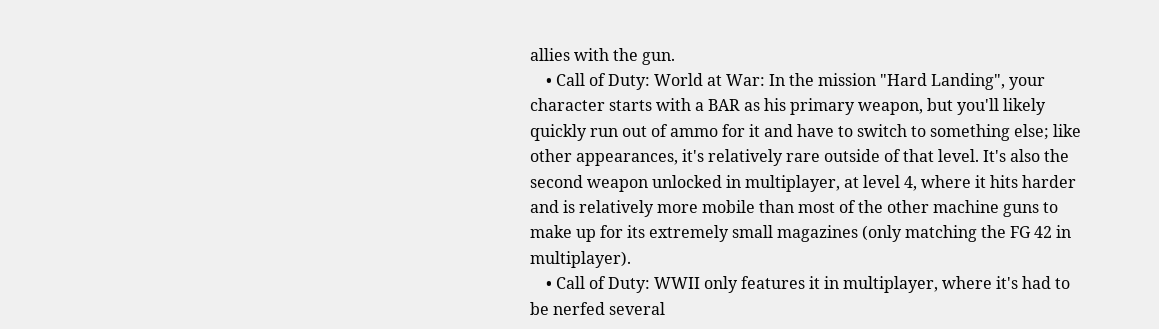allies with the gun.
    • Call of Duty: World at War: In the mission "Hard Landing", your character starts with a BAR as his primary weapon, but you'll likely quickly run out of ammo for it and have to switch to something else; like other appearances, it's relatively rare outside of that level. It's also the second weapon unlocked in multiplayer, at level 4, where it hits harder and is relatively more mobile than most of the other machine guns to make up for its extremely small magazines (only matching the FG 42 in multiplayer).
    • Call of Duty: WWII only features it in multiplayer, where it's had to be nerfed several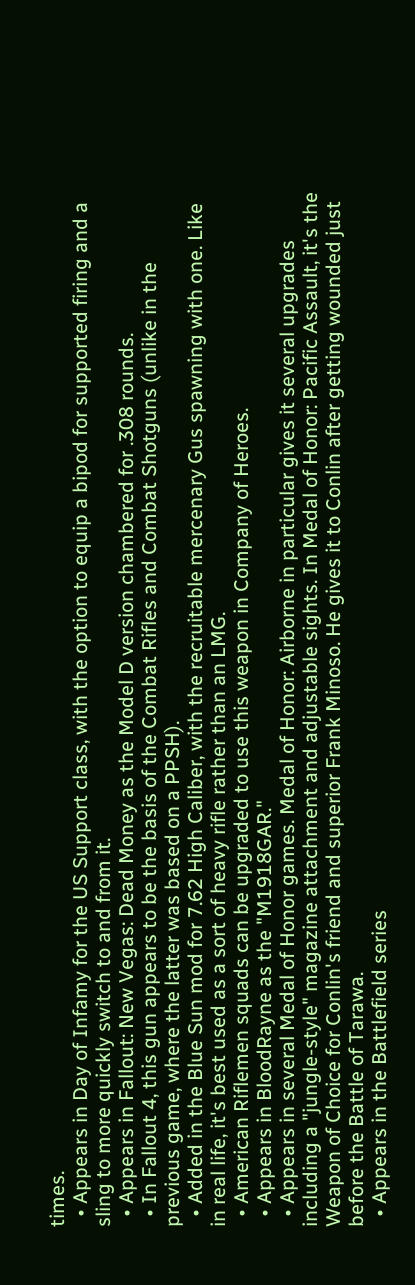times.
  • Appears in Day of Infamy for the US Support class, with the option to equip a bipod for supported firing and a sling to more quickly switch to and from it.
  • Appears in Fallout: New Vegas: Dead Money as the Model D version chambered for .308 rounds.
  • In Fallout 4, this gun appears to be the basis of the Combat Rifles and Combat Shotguns (unlike in the previous game, where the latter was based on a PPSH).
  • Added in the Blue Sun mod for 7.62 High Caliber, with the recruitable mercenary Gus spawning with one. Like in real life, it's best used as a sort of heavy rifle rather than an LMG.
  • American Riflemen squads can be upgraded to use this weapon in Company of Heroes.
  • Appears in BloodRayne as the "M1918GAR."
  • Appears in several Medal of Honor games. Medal of Honor: Airborne in particular gives it several upgrades including a "jungle-style" magazine attachment and adjustable sights. In Medal of Honor: Pacific Assault, it's the Weapon of Choice for Conlin's friend and superior Frank Minoso. He gives it to Conlin after getting wounded just before the Battle of Tarawa.
  • Appears in the Battlefield series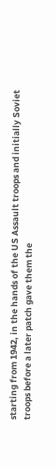starting from 1942, in the hands of the US Assault troops and initially Soviet troops before a later patch gave them the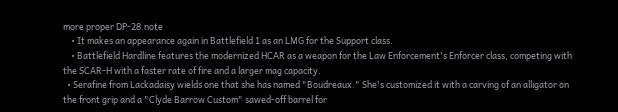more proper DP-28.note
    • It makes an appearance again in Battlefield 1 as an LMG for the Support class.
    • Battlefield Hardline features the modernized HCAR as a weapon for the Law Enforcement's Enforcer class, competing with the SCAR-H with a faster rate of fire and a larger mag capacity.
  • Serafine from Lackadaisy wields one that she has named "Boudreaux." She's customized it with a carving of an alligator on the front grip and a "Clyde Barrow Custom" sawed-off barrel for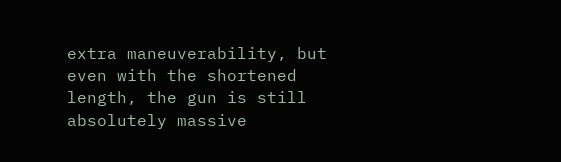extra maneuverability, but even with the shortened length, the gun is still absolutely massive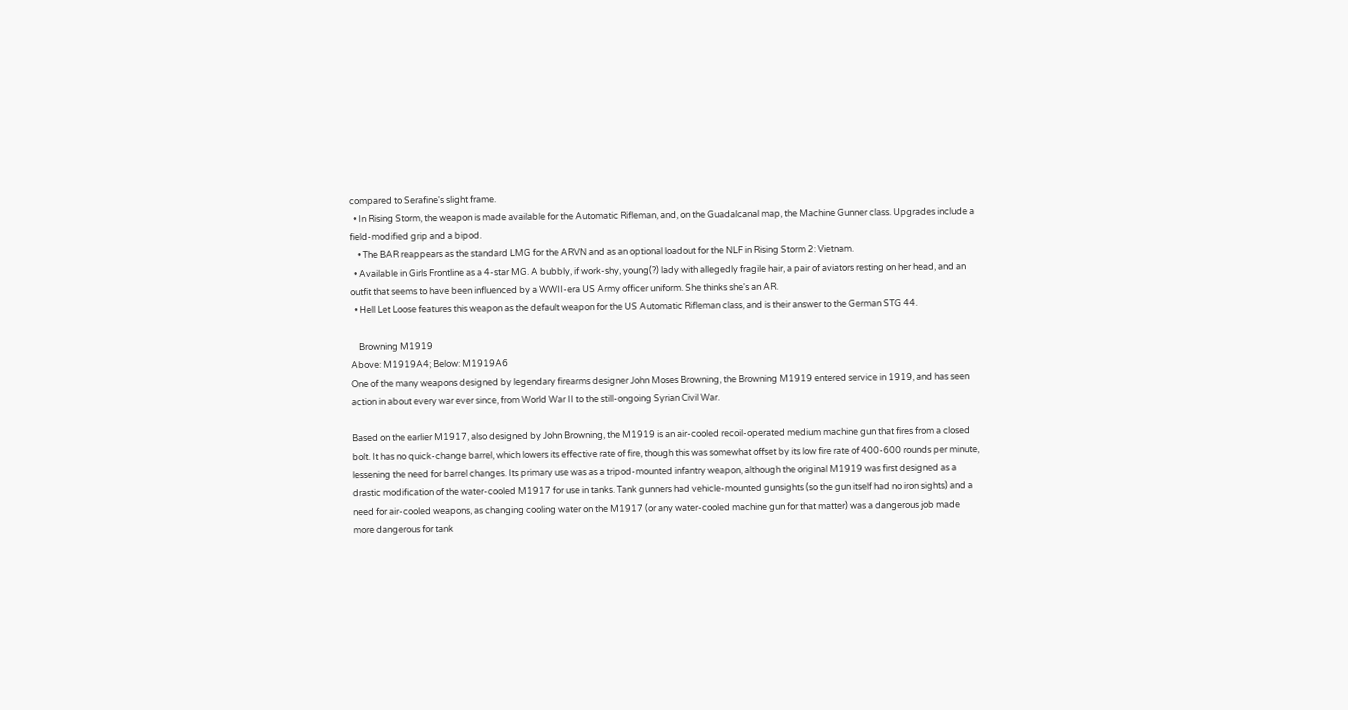compared to Serafine's slight frame.
  • In Rising Storm, the weapon is made available for the Automatic Rifleman, and, on the Guadalcanal map, the Machine Gunner class. Upgrades include a field-modified grip and a bipod.
    • The BAR reappears as the standard LMG for the ARVN and as an optional loadout for the NLF in Rising Storm 2: Vietnam.
  • Available in Girls Frontline as a 4-star MG. A bubbly, if work-shy, young(?) lady with allegedly fragile hair, a pair of aviators resting on her head, and an outfit that seems to have been influenced by a WWII-era US Army officer uniform. She thinks she's an AR.
  • Hell Let Loose features this weapon as the default weapon for the US Automatic Rifleman class, and is their answer to the German STG 44.

    Browning M1919
Above: M1919A4; Below: M1919A6
One of the many weapons designed by legendary firearms designer John Moses Browning, the Browning M1919 entered service in 1919, and has seen action in about every war ever since, from World War II to the still-ongoing Syrian Civil War.

Based on the earlier M1917, also designed by John Browning, the M1919 is an air-cooled recoil-operated medium machine gun that fires from a closed bolt. It has no quick-change barrel, which lowers its effective rate of fire, though this was somewhat offset by its low fire rate of 400-600 rounds per minute, lessening the need for barrel changes. Its primary use was as a tripod-mounted infantry weapon, although the original M1919 was first designed as a drastic modification of the water-cooled M1917 for use in tanks. Tank gunners had vehicle-mounted gunsights (so the gun itself had no iron sights) and a need for air-cooled weapons, as changing cooling water on the M1917 (or any water-cooled machine gun for that matter) was a dangerous job made more dangerous for tank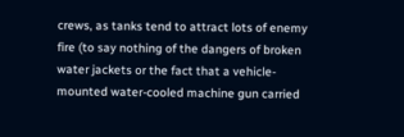crews, as tanks tend to attract lots of enemy fire (to say nothing of the dangers of broken water jackets or the fact that a vehicle-mounted water-cooled machine gun carried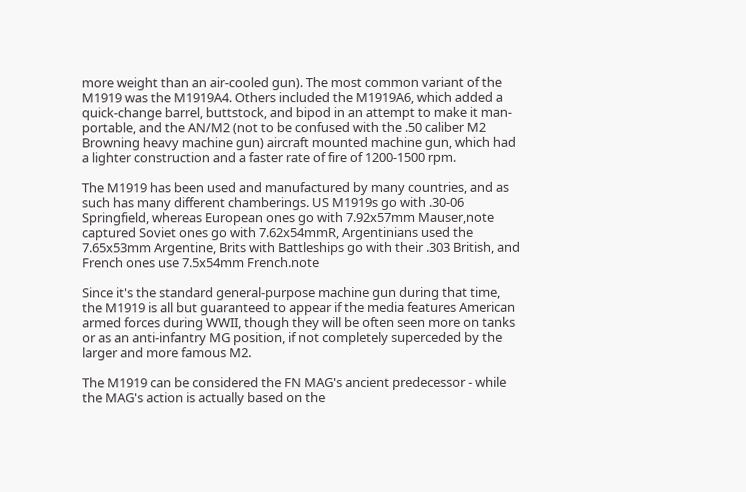more weight than an air-cooled gun). The most common variant of the M1919 was the M1919A4. Others included the M1919A6, which added a quick-change barrel, buttstock, and bipod in an attempt to make it man-portable, and the AN/M2 (not to be confused with the .50 caliber M2 Browning heavy machine gun) aircraft mounted machine gun, which had a lighter construction and a faster rate of fire of 1200-1500 rpm.

The M1919 has been used and manufactured by many countries, and as such has many different chamberings. US M1919s go with .30-06 Springfield, whereas European ones go with 7.92x57mm Mauser,note  captured Soviet ones go with 7.62x54mmR, Argentinians used the 7.65x53mm Argentine, Brits with Battleships go with their .303 British, and French ones use 7.5x54mm French.note

Since it's the standard general-purpose machine gun during that time, the M1919 is all but guaranteed to appear if the media features American armed forces during WWII, though they will be often seen more on tanks or as an anti-infantry MG position, if not completely superceded by the larger and more famous M2.

The M1919 can be considered the FN MAG's ancient predecessor - while the MAG's action is actually based on the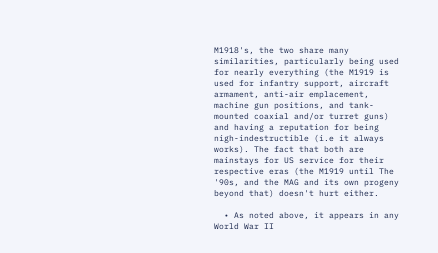M1918's, the two share many similarities, particularly being used for nearly everything (the M1919 is used for infantry support, aircraft armament, anti-air emplacement, machine gun positions, and tank-mounted coaxial and/or turret guns) and having a reputation for being nigh-indestructible (i.e it always works). The fact that both are mainstays for US service for their respective eras (the M1919 until The '90s, and the MAG and its own progeny beyond that) doesn't hurt either.

  • As noted above, it appears in any World War II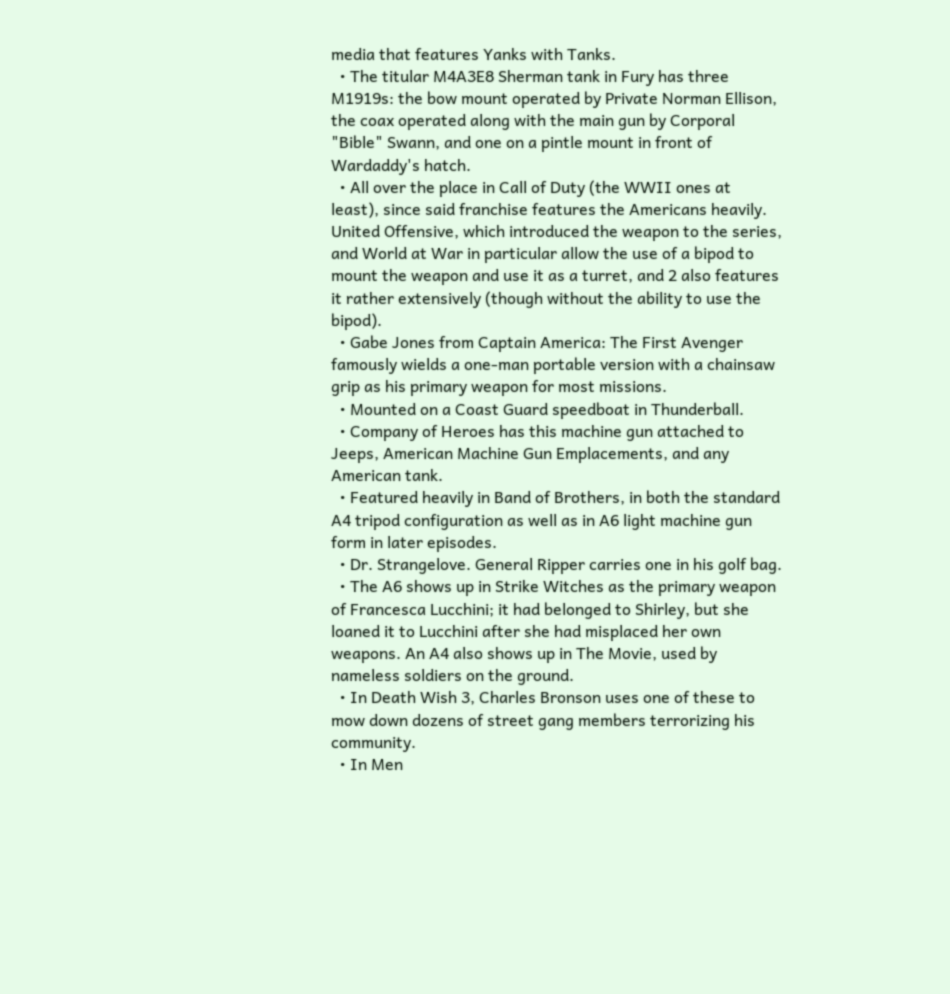media that features Yanks with Tanks.
  • The titular M4A3E8 Sherman tank in Fury has three M1919s: the bow mount operated by Private Norman Ellison, the coax operated along with the main gun by Corporal "Bible" Swann, and one on a pintle mount in front of Wardaddy's hatch.
  • All over the place in Call of Duty (the WWII ones at least), since said franchise features the Americans heavily. United Offensive, which introduced the weapon to the series, and World at War in particular allow the use of a bipod to mount the weapon and use it as a turret, and 2 also features it rather extensively (though without the ability to use the bipod).
  • Gabe Jones from Captain America: The First Avenger famously wields a one-man portable version with a chainsaw grip as his primary weapon for most missions.
  • Mounted on a Coast Guard speedboat in Thunderball.
  • Company of Heroes has this machine gun attached to Jeeps, American Machine Gun Emplacements, and any American tank.
  • Featured heavily in Band of Brothers, in both the standard A4 tripod configuration as well as in A6 light machine gun form in later episodes.
  • Dr. Strangelove. General Ripper carries one in his golf bag.
  • The A6 shows up in Strike Witches as the primary weapon of Francesca Lucchini; it had belonged to Shirley, but she loaned it to Lucchini after she had misplaced her own weapons. An A4 also shows up in The Movie, used by nameless soldiers on the ground.
  • In Death Wish 3, Charles Bronson uses one of these to mow down dozens of street gang members terrorizing his community.
  • In Men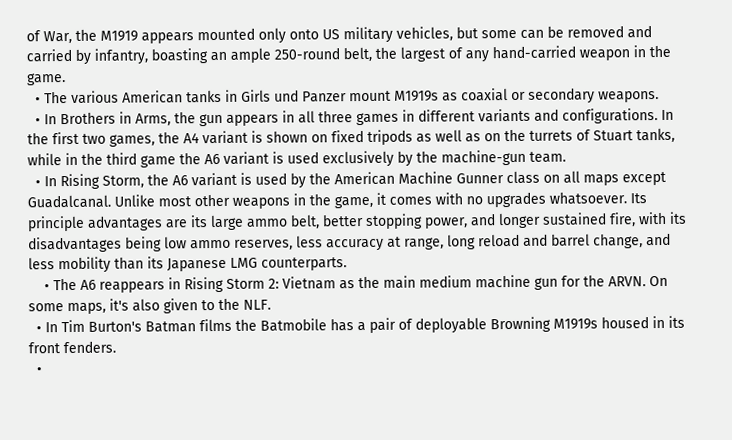of War, the M1919 appears mounted only onto US military vehicles, but some can be removed and carried by infantry, boasting an ample 250-round belt, the largest of any hand-carried weapon in the game.
  • The various American tanks in Girls und Panzer mount M1919s as coaxial or secondary weapons.
  • In Brothers in Arms, the gun appears in all three games in different variants and configurations. In the first two games, the A4 variant is shown on fixed tripods as well as on the turrets of Stuart tanks, while in the third game the A6 variant is used exclusively by the machine-gun team.
  • In Rising Storm, the A6 variant is used by the American Machine Gunner class on all maps except Guadalcanal. Unlike most other weapons in the game, it comes with no upgrades whatsoever. Its principle advantages are its large ammo belt, better stopping power, and longer sustained fire, with its disadvantages being low ammo reserves, less accuracy at range, long reload and barrel change, and less mobility than its Japanese LMG counterparts.
    • The A6 reappears in Rising Storm 2: Vietnam as the main medium machine gun for the ARVN. On some maps, it's also given to the NLF.
  • In Tim Burton's Batman films the Batmobile has a pair of deployable Browning M1919s housed in its front fenders.
  •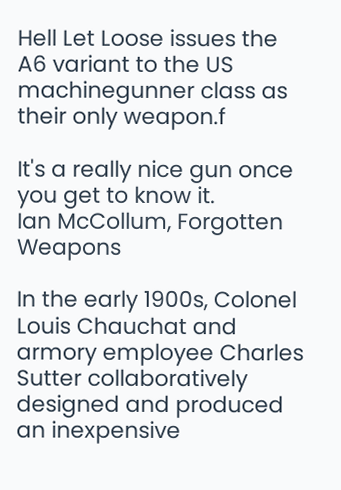Hell Let Loose issues the A6 variant to the US machinegunner class as their only weapon.f

It's a really nice gun once you get to know it.
Ian McCollum, Forgotten Weapons

In the early 1900s, Colonel Louis Chauchat and armory employee Charles Sutter collaboratively designed and produced an inexpensive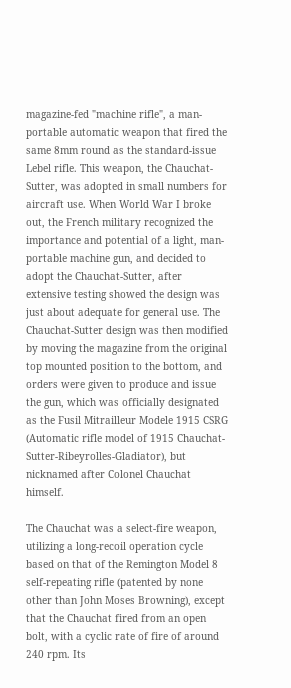magazine-fed "machine rifle", a man-portable automatic weapon that fired the same 8mm round as the standard-issue Lebel rifle. This weapon, the Chauchat-Sutter, was adopted in small numbers for aircraft use. When World War I broke out, the French military recognized the importance and potential of a light, man-portable machine gun, and decided to adopt the Chauchat-Sutter, after extensive testing showed the design was just about adequate for general use. The Chauchat-Sutter design was then modified by moving the magazine from the original top mounted position to the bottom, and orders were given to produce and issue the gun, which was officially designated as the Fusil Mitrailleur Modele 1915 CSRG (Automatic rifle model of 1915 Chauchat-Sutter-Ribeyrolles-Gladiator), but nicknamed after Colonel Chauchat himself.

The Chauchat was a select-fire weapon, utilizing a long-recoil operation cycle based on that of the Remington Model 8 self-repeating rifle (patented by none other than John Moses Browning), except that the Chauchat fired from an open bolt, with a cyclic rate of fire of around 240 rpm. Its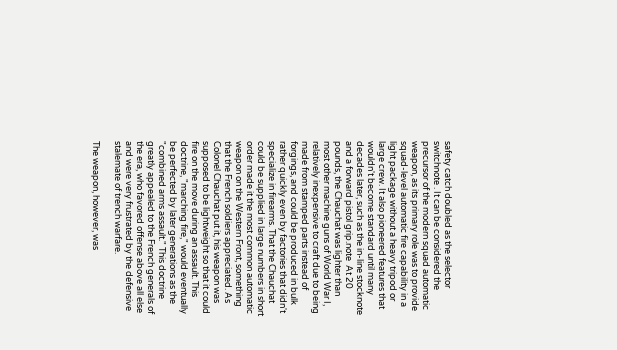safety catch doubled as the selector switchnote . It can be considered the precursor of the modern squad automatic weapon, as its primary role was to provide squad-level automatic fire capability in a light package without a heavy tripod or large crew. It also pioneered features that wouldn't become standard until many decades later, such as the in-line stocknote  and a forward pistol grip.note  At 20 pounds, the Chauchat was lighter than most other machine guns of World War I, relatively inexpensive to craft due to being made from stamped parts instead of forgings, and could be produced in bulk rather quickly even by factories that didn't specialize in firearms. That the Chauchat could be supplied in large numbers in short order made it the most common automatic weapon on the Western Front, something that the French soldiers appreciated. As Colonel Chauchat put it, his weapon was supposed to be lightweight so that it could fire on the move during an assault. This doctrine, "marching fire," would eventually be perfected by later generations as the "combined arms assault." This doctrine greatly appealed to the French generals of the era, who favored offense above all else and were very frustrated by the defensive stalemate of trench warfare.

The weapon, however, was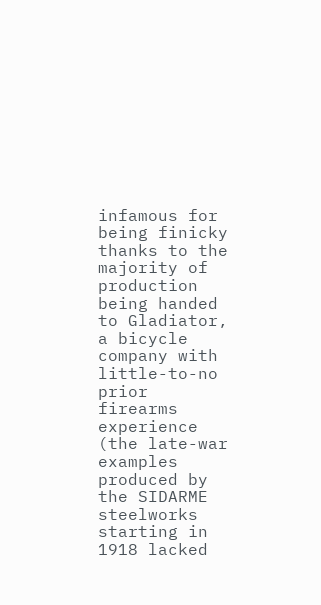infamous for being finicky thanks to the majority of production being handed to Gladiator, a bicycle company with little-to-no prior firearms experience (the late-war examples produced by the SIDARME steelworks starting in 1918 lacked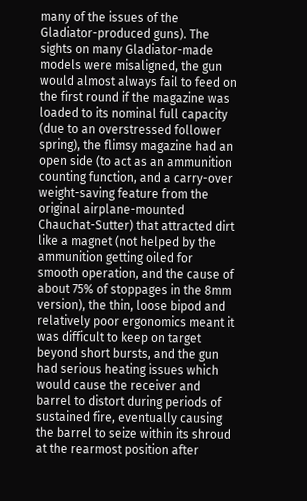many of the issues of the Gladiator-produced guns). The sights on many Gladiator-made models were misaligned, the gun would almost always fail to feed on the first round if the magazine was loaded to its nominal full capacity (due to an overstressed follower spring), the flimsy magazine had an open side (to act as an ammunition counting function, and a carry-over weight-saving feature from the original airplane-mounted Chauchat-Sutter) that attracted dirt like a magnet (not helped by the ammunition getting oiled for smooth operation, and the cause of about 75% of stoppages in the 8mm version), the thin, loose bipod and relatively poor ergonomics meant it was difficult to keep on target beyond short bursts, and the gun had serious heating issues which would cause the receiver and barrel to distort during periods of sustained fire, eventually causing the barrel to seize within its shroud at the rearmost position after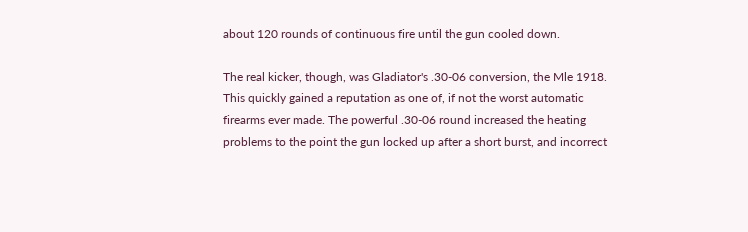about 120 rounds of continuous fire until the gun cooled down.

The real kicker, though, was Gladiator's .30-06 conversion, the Mle 1918. This quickly gained a reputation as one of, if not the worst automatic firearms ever made. The powerful .30-06 round increased the heating problems to the point the gun locked up after a short burst, and incorrect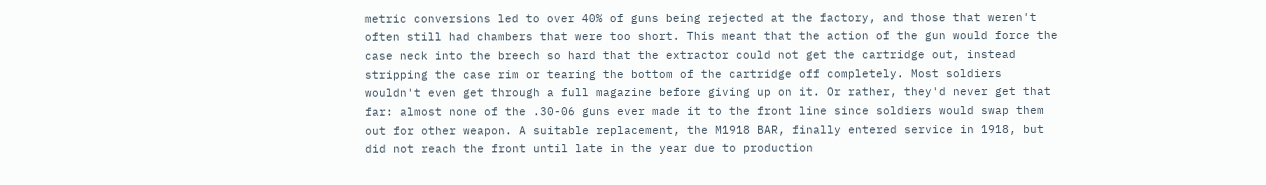metric conversions led to over 40% of guns being rejected at the factory, and those that weren't often still had chambers that were too short. This meant that the action of the gun would force the case neck into the breech so hard that the extractor could not get the cartridge out, instead stripping the case rim or tearing the bottom of the cartridge off completely. Most soldiers wouldn't even get through a full magazine before giving up on it. Or rather, they'd never get that far: almost none of the .30-06 guns ever made it to the front line since soldiers would swap them out for other weapon. A suitable replacement, the M1918 BAR, finally entered service in 1918, but did not reach the front until late in the year due to production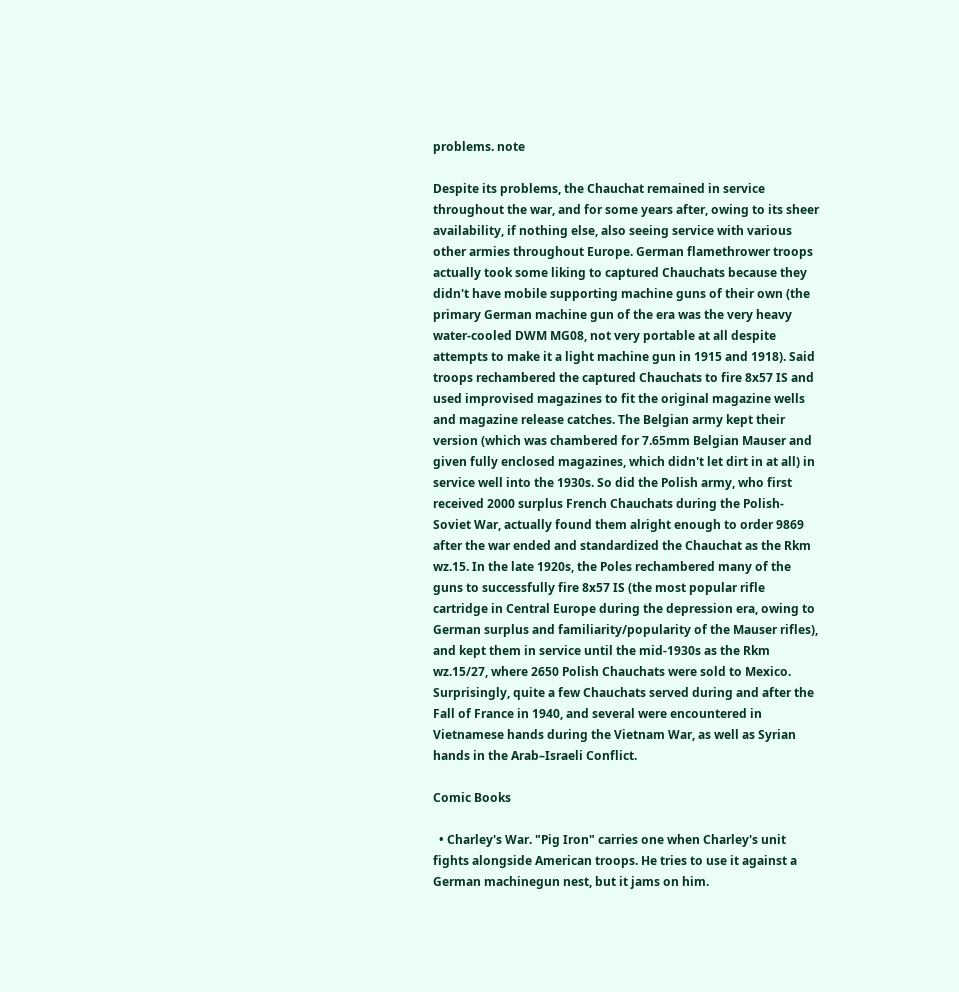problems. note

Despite its problems, the Chauchat remained in service throughout the war, and for some years after, owing to its sheer availability, if nothing else, also seeing service with various other armies throughout Europe. German flamethrower troops actually took some liking to captured Chauchats because they didn't have mobile supporting machine guns of their own (the primary German machine gun of the era was the very heavy water-cooled DWM MG08, not very portable at all despite attempts to make it a light machine gun in 1915 and 1918). Said troops rechambered the captured Chauchats to fire 8x57 IS and used improvised magazines to fit the original magazine wells and magazine release catches. The Belgian army kept their version (which was chambered for 7.65mm Belgian Mauser and given fully enclosed magazines, which didn't let dirt in at all) in service well into the 1930s. So did the Polish army, who first received 2000 surplus French Chauchats during the Polish-Soviet War, actually found them alright enough to order 9869 after the war ended and standardized the Chauchat as the Rkm wz.15. In the late 1920s, the Poles rechambered many of the guns to successfully fire 8x57 IS (the most popular rifle cartridge in Central Europe during the depression era, owing to German surplus and familiarity/popularity of the Mauser rifles), and kept them in service until the mid-1930s as the Rkm wz.15/27, where 2650 Polish Chauchats were sold to Mexico. Surprisingly, quite a few Chauchats served during and after the Fall of France in 1940, and several were encountered in Vietnamese hands during the Vietnam War, as well as Syrian hands in the Arab–Israeli Conflict.

Comic Books

  • Charley's War. "Pig Iron" carries one when Charley's unit fights alongside American troops. He tries to use it against a German machinegun nest, but it jams on him.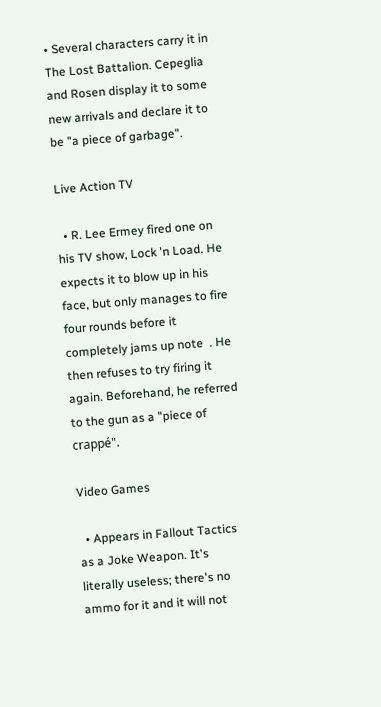• Several characters carry it in The Lost Battalion. Cepeglia and Rosen display it to some new arrivals and declare it to be "a piece of garbage".

Live Action TV

  • R. Lee Ermey fired one on his TV show, Lock 'n Load. He expects it to blow up in his face, but only manages to fire four rounds before it completely jams up note  . He then refuses to try firing it again. Beforehand, he referred to the gun as a "piece of crappé".

Video Games

  • Appears in Fallout Tactics as a Joke Weapon. It's literally useless; there's no ammo for it and it will not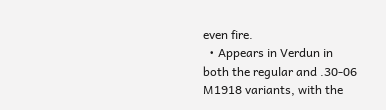even fire.
  • Appears in Verdun in both the regular and .30-06 M1918 variants, with the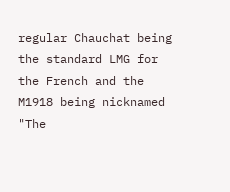regular Chauchat being the standard LMG for the French and the M1918 being nicknamed "The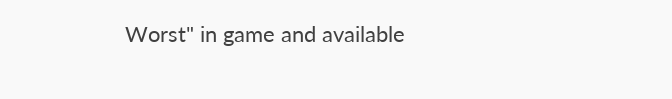Worst" in game and available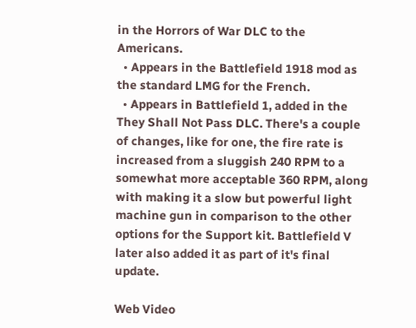in the Horrors of War DLC to the Americans.
  • Appears in the Battlefield 1918 mod as the standard LMG for the French.
  • Appears in Battlefield 1, added in the They Shall Not Pass DLC. There's a couple of changes, like for one, the fire rate is increased from a sluggish 240 RPM to a somewhat more acceptable 360 RPM, along with making it a slow but powerful light machine gun in comparison to the other options for the Support kit. Battlefield V later also added it as part of it's final update.

Web Video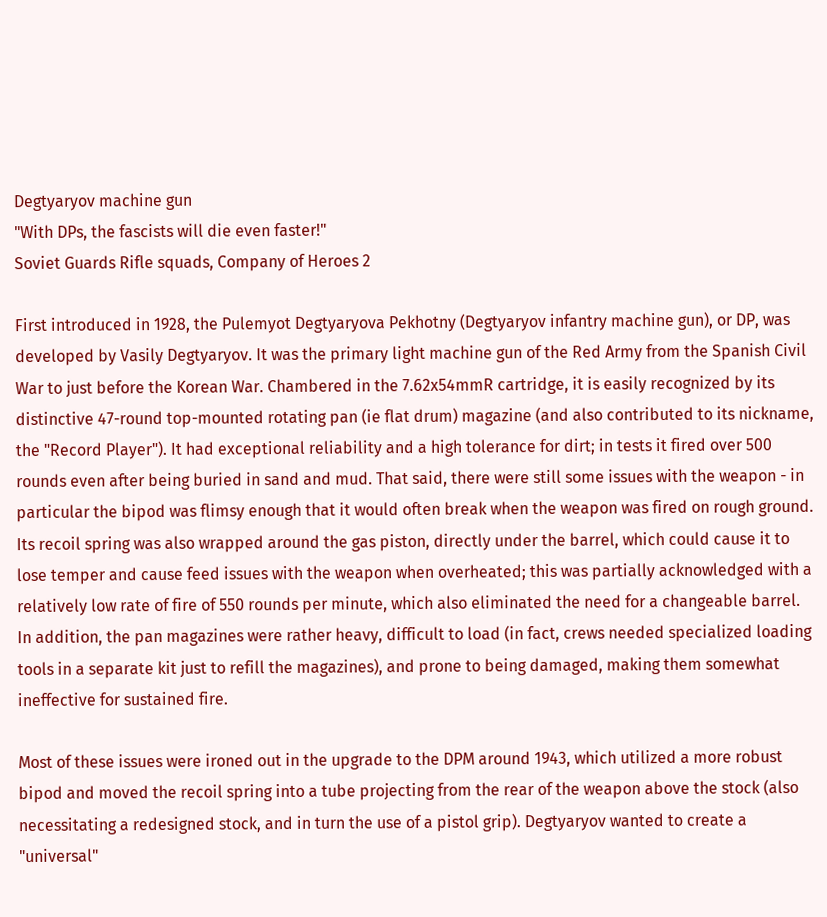Degtyaryov machine gun
"With DPs, the fascists will die even faster!"
Soviet Guards Rifle squads, Company of Heroes 2

First introduced in 1928, the Pulemyot Degtyaryova Pekhotny (Degtyaryov infantry machine gun), or DP, was developed by Vasily Degtyaryov. It was the primary light machine gun of the Red Army from the Spanish Civil War to just before the Korean War. Chambered in the 7.62x54mmR cartridge, it is easily recognized by its distinctive 47-round top-mounted rotating pan (ie flat drum) magazine (and also contributed to its nickname, the "Record Player"). It had exceptional reliability and a high tolerance for dirt; in tests it fired over 500 rounds even after being buried in sand and mud. That said, there were still some issues with the weapon - in particular the bipod was flimsy enough that it would often break when the weapon was fired on rough ground. Its recoil spring was also wrapped around the gas piston, directly under the barrel, which could cause it to lose temper and cause feed issues with the weapon when overheated; this was partially acknowledged with a relatively low rate of fire of 550 rounds per minute, which also eliminated the need for a changeable barrel. In addition, the pan magazines were rather heavy, difficult to load (in fact, crews needed specialized loading tools in a separate kit just to refill the magazines), and prone to being damaged, making them somewhat ineffective for sustained fire.

Most of these issues were ironed out in the upgrade to the DPM around 1943, which utilized a more robust bipod and moved the recoil spring into a tube projecting from the rear of the weapon above the stock (also necessitating a redesigned stock, and in turn the use of a pistol grip). Degtyaryov wanted to create a "universal"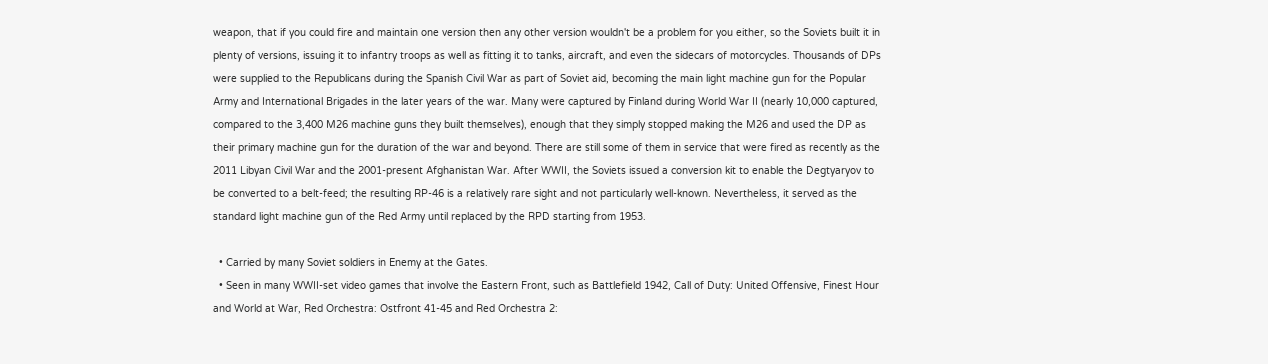weapon, that if you could fire and maintain one version then any other version wouldn't be a problem for you either, so the Soviets built it in plenty of versions, issuing it to infantry troops as well as fitting it to tanks, aircraft, and even the sidecars of motorcycles. Thousands of DPs were supplied to the Republicans during the Spanish Civil War as part of Soviet aid, becoming the main light machine gun for the Popular Army and International Brigades in the later years of the war. Many were captured by Finland during World War II (nearly 10,000 captured, compared to the 3,400 M26 machine guns they built themselves), enough that they simply stopped making the M26 and used the DP as their primary machine gun for the duration of the war and beyond. There are still some of them in service that were fired as recently as the 2011 Libyan Civil War and the 2001-present Afghanistan War. After WWII, the Soviets issued a conversion kit to enable the Degtyaryov to be converted to a belt-feed; the resulting RP-46 is a relatively rare sight and not particularly well-known. Nevertheless, it served as the standard light machine gun of the Red Army until replaced by the RPD starting from 1953.

  • Carried by many Soviet soldiers in Enemy at the Gates.
  • Seen in many WWII-set video games that involve the Eastern Front, such as Battlefield 1942, Call of Duty: United Offensive, Finest Hour and World at War, Red Orchestra: Ostfront 41-45 and Red Orchestra 2: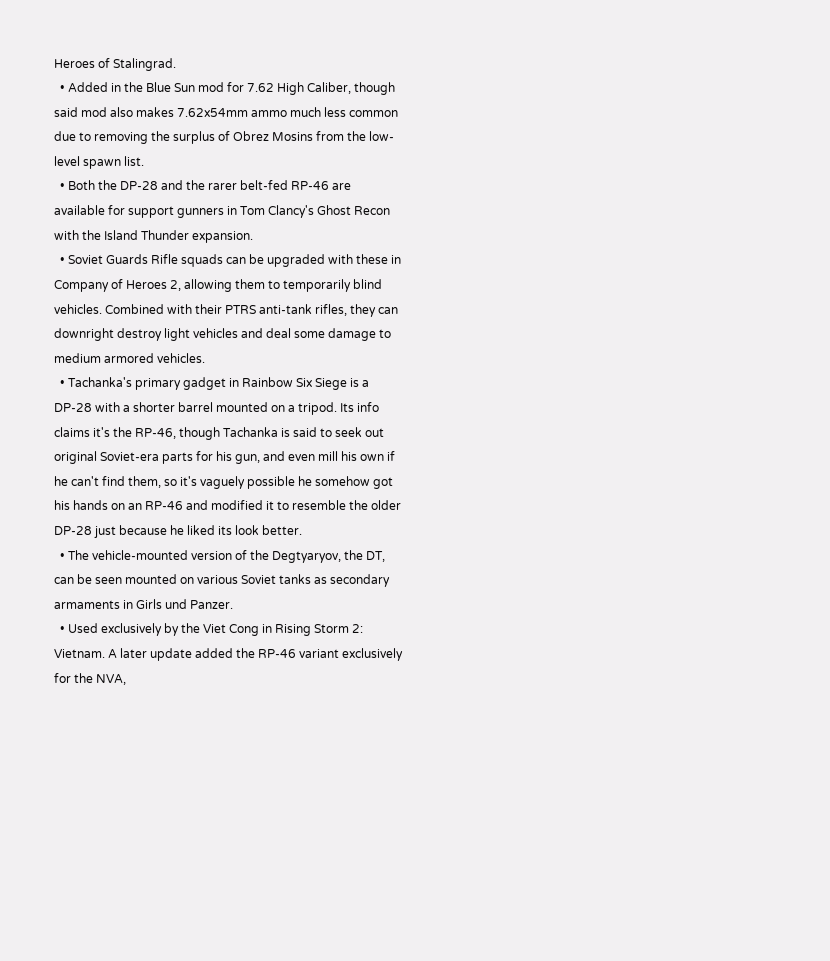Heroes of Stalingrad.
  • Added in the Blue Sun mod for 7.62 High Caliber, though said mod also makes 7.62x54mm ammo much less common due to removing the surplus of Obrez Mosins from the low-level spawn list.
  • Both the DP-28 and the rarer belt-fed RP-46 are available for support gunners in Tom Clancy's Ghost Recon with the Island Thunder expansion.
  • Soviet Guards Rifle squads can be upgraded with these in Company of Heroes 2, allowing them to temporarily blind vehicles. Combined with their PTRS anti-tank rifles, they can downright destroy light vehicles and deal some damage to medium armored vehicles.
  • Tachanka's primary gadget in Rainbow Six Siege is a DP-28 with a shorter barrel mounted on a tripod. Its info claims it's the RP-46, though Tachanka is said to seek out original Soviet-era parts for his gun, and even mill his own if he can't find them, so it's vaguely possible he somehow got his hands on an RP-46 and modified it to resemble the older DP-28 just because he liked its look better.
  • The vehicle-mounted version of the Degtyaryov, the DT, can be seen mounted on various Soviet tanks as secondary armaments in Girls und Panzer.
  • Used exclusively by the Viet Cong in Rising Storm 2: Vietnam. A later update added the RP-46 variant exclusively for the NVA,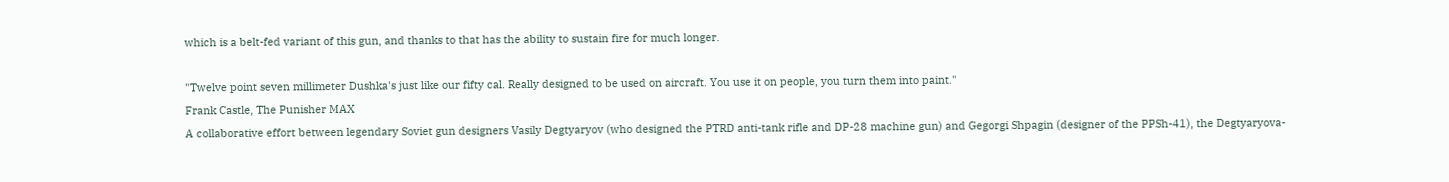which is a belt-fed variant of this gun, and thanks to that has the ability to sustain fire for much longer.

"Twelve point seven millimeter Dushka's just like our fifty cal. Really designed to be used on aircraft. You use it on people, you turn them into paint."
Frank Castle, The Punisher MAX
A collaborative effort between legendary Soviet gun designers Vasily Degtyaryov (who designed the PTRD anti-tank rifle and DP-28 machine gun) and Gegorgi Shpagin (designer of the PPSh-41), the Degtyaryova-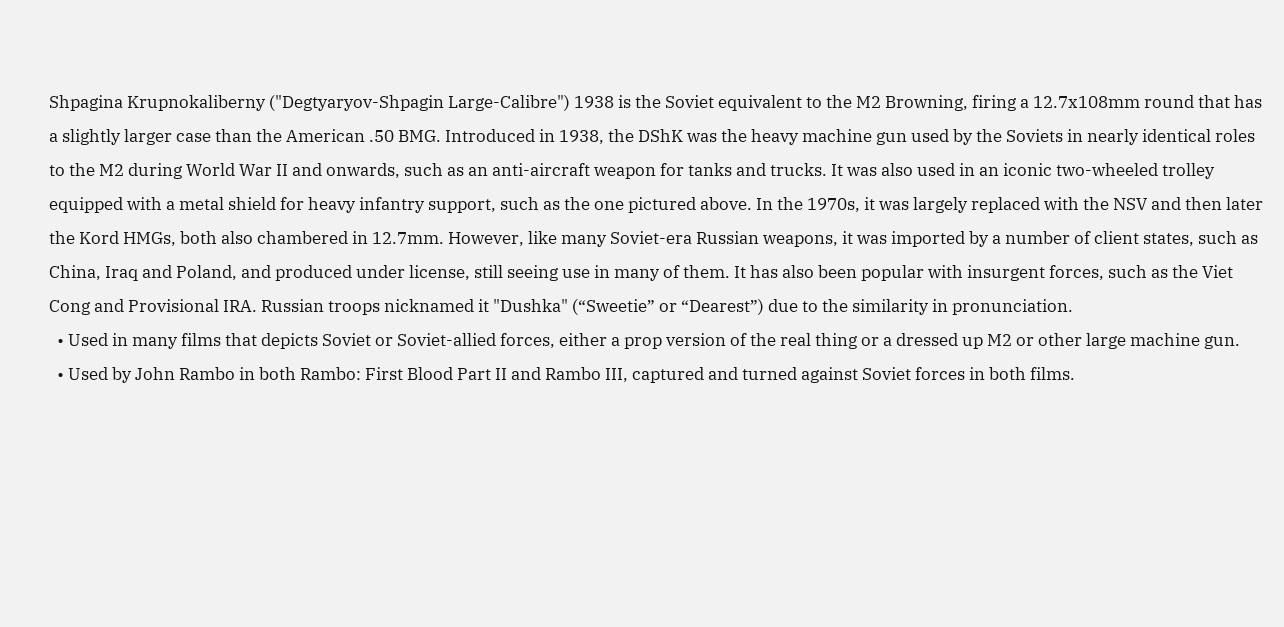Shpagina Krupnokaliberny ("Degtyaryov-Shpagin Large-Calibre") 1938 is the Soviet equivalent to the M2 Browning, firing a 12.7x108mm round that has a slightly larger case than the American .50 BMG. Introduced in 1938, the DShK was the heavy machine gun used by the Soviets in nearly identical roles to the M2 during World War II and onwards, such as an anti-aircraft weapon for tanks and trucks. It was also used in an iconic two-wheeled trolley equipped with a metal shield for heavy infantry support, such as the one pictured above. In the 1970s, it was largely replaced with the NSV and then later the Kord HMGs, both also chambered in 12.7mm. However, like many Soviet-era Russian weapons, it was imported by a number of client states, such as China, Iraq and Poland, and produced under license, still seeing use in many of them. It has also been popular with insurgent forces, such as the Viet Cong and Provisional IRA. Russian troops nicknamed it "Dushka" (“Sweetie” or “Dearest”) due to the similarity in pronunciation.
  • Used in many films that depicts Soviet or Soviet-allied forces, either a prop version of the real thing or a dressed up M2 or other large machine gun.
  • Used by John Rambo in both Rambo: First Blood Part II and Rambo III, captured and turned against Soviet forces in both films.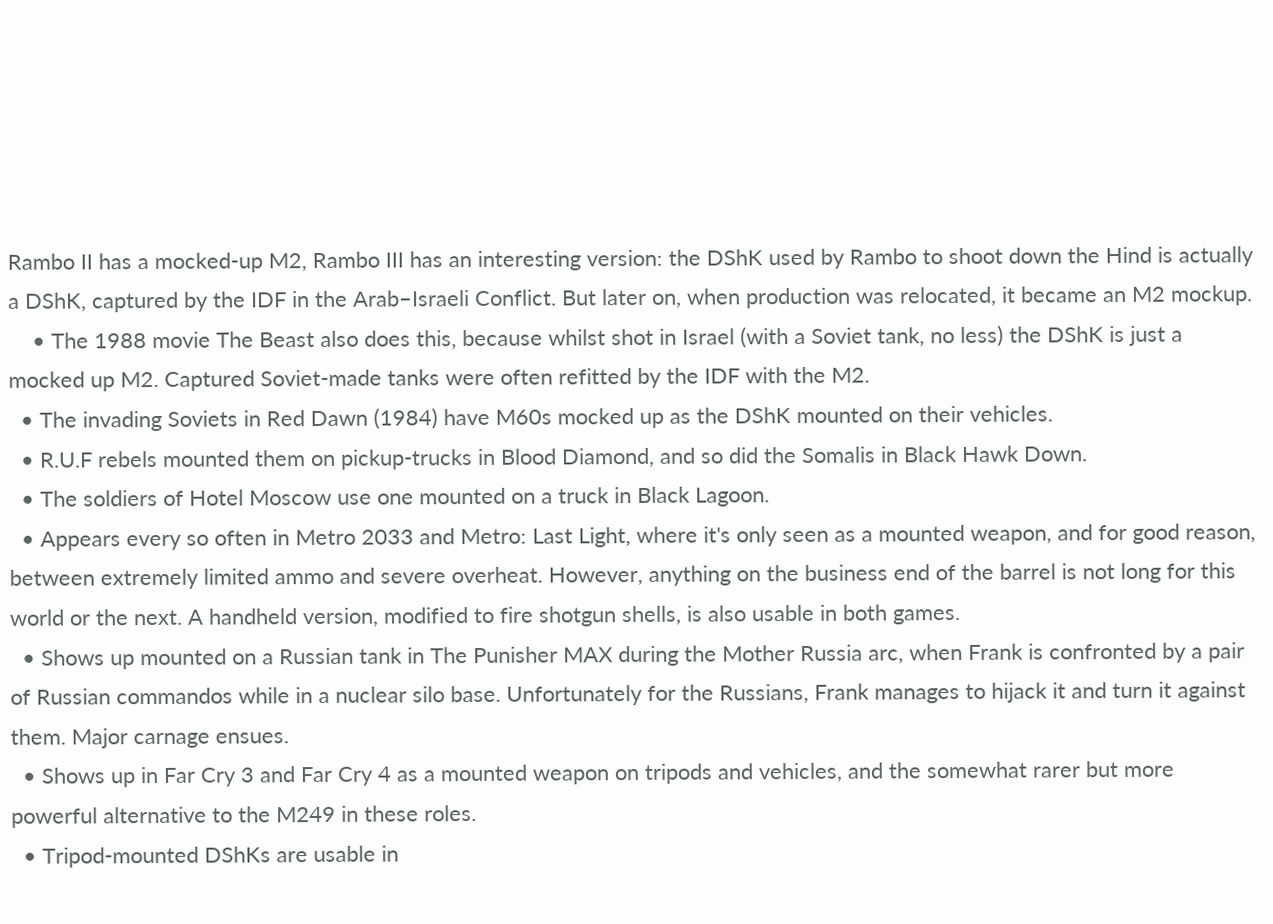Rambo II has a mocked-up M2, Rambo III has an interesting version: the DShK used by Rambo to shoot down the Hind is actually a DShK, captured by the IDF in the Arab–Israeli Conflict. But later on, when production was relocated, it became an M2 mockup.
    • The 1988 movie The Beast also does this, because whilst shot in Israel (with a Soviet tank, no less) the DShK is just a mocked up M2. Captured Soviet-made tanks were often refitted by the IDF with the M2.
  • The invading Soviets in Red Dawn (1984) have M60s mocked up as the DShK mounted on their vehicles.
  • R.U.F rebels mounted them on pickup-trucks in Blood Diamond, and so did the Somalis in Black Hawk Down.
  • The soldiers of Hotel Moscow use one mounted on a truck in Black Lagoon.
  • Appears every so often in Metro 2033 and Metro: Last Light, where it's only seen as a mounted weapon, and for good reason, between extremely limited ammo and severe overheat. However, anything on the business end of the barrel is not long for this world or the next. A handheld version, modified to fire shotgun shells, is also usable in both games.
  • Shows up mounted on a Russian tank in The Punisher MAX during the Mother Russia arc, when Frank is confronted by a pair of Russian commandos while in a nuclear silo base. Unfortunately for the Russians, Frank manages to hijack it and turn it against them. Major carnage ensues.
  • Shows up in Far Cry 3 and Far Cry 4 as a mounted weapon on tripods and vehicles, and the somewhat rarer but more powerful alternative to the M249 in these roles.
  • Tripod-mounted DShKs are usable in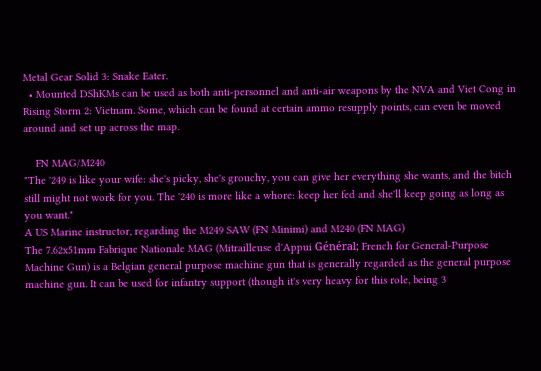Metal Gear Solid 3: Snake Eater.
  • Mounted DShKMs can be used as both anti-personnel and anti-air weapons by the NVA and Viet Cong in Rising Storm 2: Vietnam. Some, which can be found at certain ammo resupply points, can even be moved around and set up across the map.

    FN MAG/M240
"The '249 is like your wife: she's picky, she's grouchy, you can give her everything she wants, and the bitch still might not work for you. The '240 is more like a whore: keep her fed and she'll keep going as long as you want."
A US Marine instructor, regarding the M249 SAW (FN Minimi) and M240 (FN MAG)
The 7.62x51mm Fabrique Nationale MAG (Mitrailleuse d'Appui Général; French for General-Purpose Machine Gun) is a Belgian general purpose machine gun that is generally regarded as the general purpose machine gun. It can be used for infantry support (though it's very heavy for this role, being 3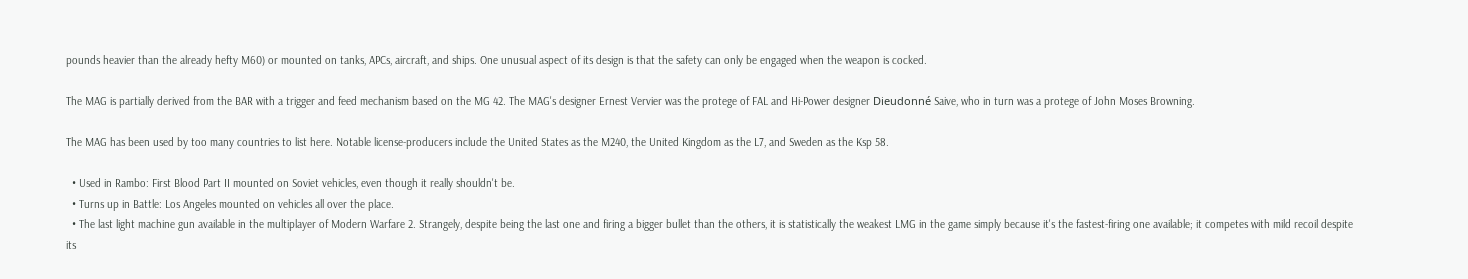pounds heavier than the already hefty M60) or mounted on tanks, APCs, aircraft, and ships. One unusual aspect of its design is that the safety can only be engaged when the weapon is cocked.

The MAG is partially derived from the BAR with a trigger and feed mechanism based on the MG 42. The MAG's designer Ernest Vervier was the protege of FAL and Hi-Power designer Dieudonné Saive, who in turn was a protege of John Moses Browning.

The MAG has been used by too many countries to list here. Notable license-producers include the United States as the M240, the United Kingdom as the L7, and Sweden as the Ksp 58.

  • Used in Rambo: First Blood Part II mounted on Soviet vehicles, even though it really shouldn't be.
  • Turns up in Battle: Los Angeles mounted on vehicles all over the place.
  • The last light machine gun available in the multiplayer of Modern Warfare 2. Strangely, despite being the last one and firing a bigger bullet than the others, it is statistically the weakest LMG in the game simply because it's the fastest-firing one available; it competes with mild recoil despite its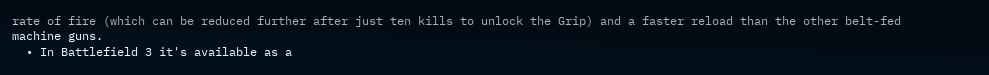rate of fire (which can be reduced further after just ten kills to unlock the Grip) and a faster reload than the other belt-fed machine guns.
  • In Battlefield 3 it's available as a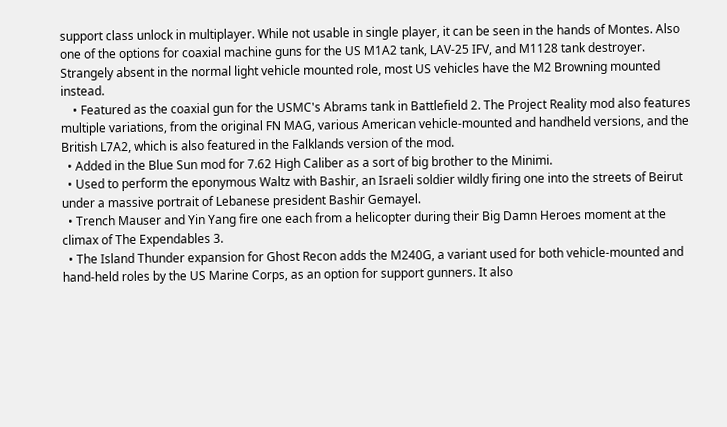support class unlock in multiplayer. While not usable in single player, it can be seen in the hands of Montes. Also one of the options for coaxial machine guns for the US M1A2 tank, LAV-25 IFV, and M1128 tank destroyer. Strangely absent in the normal light vehicle mounted role, most US vehicles have the M2 Browning mounted instead.
    • Featured as the coaxial gun for the USMC's Abrams tank in Battlefield 2. The Project Reality mod also features multiple variations, from the original FN MAG, various American vehicle-mounted and handheld versions, and the British L7A2, which is also featured in the Falklands version of the mod.
  • Added in the Blue Sun mod for 7.62 High Caliber as a sort of big brother to the Minimi.
  • Used to perform the eponymous Waltz with Bashir, an Israeli soldier wildly firing one into the streets of Beirut under a massive portrait of Lebanese president Bashir Gemayel.
  • Trench Mauser and Yin Yang fire one each from a helicopter during their Big Damn Heroes moment at the climax of The Expendables 3.
  • The Island Thunder expansion for Ghost Recon adds the M240G, a variant used for both vehicle-mounted and hand-held roles by the US Marine Corps, as an option for support gunners. It also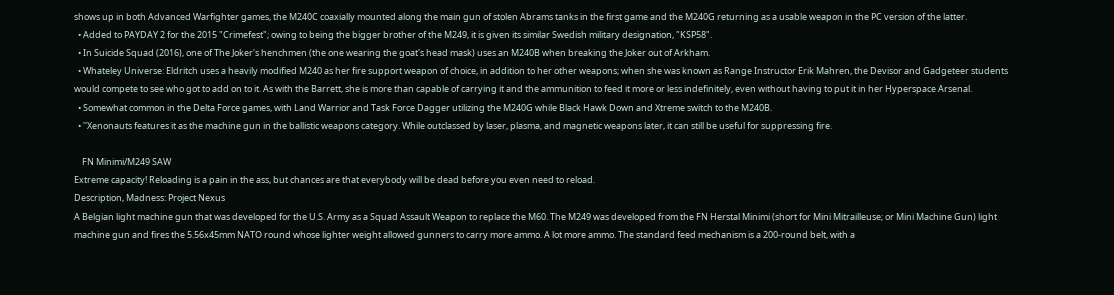shows up in both Advanced Warfighter games, the M240C coaxially mounted along the main gun of stolen Abrams tanks in the first game and the M240G returning as a usable weapon in the PC version of the latter.
  • Added to PAYDAY 2 for the 2015 "Crimefest"; owing to being the bigger brother of the M249, it is given its similar Swedish military designation, "KSP58".
  • In Suicide Squad (2016), one of The Joker's henchmen (the one wearing the goat's head mask) uses an M240B when breaking the Joker out of Arkham.
  • Whateley Universe: Eldritch uses a heavily modified M240 as her fire support weapon of choice, in addition to her other weapons; when she was known as Range Instructor Erik Mahren, the Devisor and Gadgeteer students would compete to see who got to add on to it. As with the Barrett, she is more than capable of carrying it and the ammunition to feed it more or less indefinitely, even without having to put it in her Hyperspace Arsenal.
  • Somewhat common in the Delta Force games, with Land Warrior and Task Force Dagger utilizing the M240G while Black Hawk Down and Xtreme switch to the M240B.
  • ''Xenonauts features it as the machine gun in the ballistic weapons category. While outclassed by laser, plasma, and magnetic weapons later, it can still be useful for suppressing fire.

    FN Minimi/M249 SAW
Extreme capacity! Reloading is a pain in the ass, but chances are that everybody will be dead before you even need to reload.
Description, Madness: Project Nexus
A Belgian light machine gun that was developed for the U.S. Army as a Squad Assault Weapon to replace the M60. The M249 was developed from the FN Herstal Minimi (short for Mini Mitrailleuse; or Mini Machine Gun) light machine gun and fires the 5.56x45mm NATO round whose lighter weight allowed gunners to carry more ammo. A lot more ammo. The standard feed mechanism is a 200-round belt, with a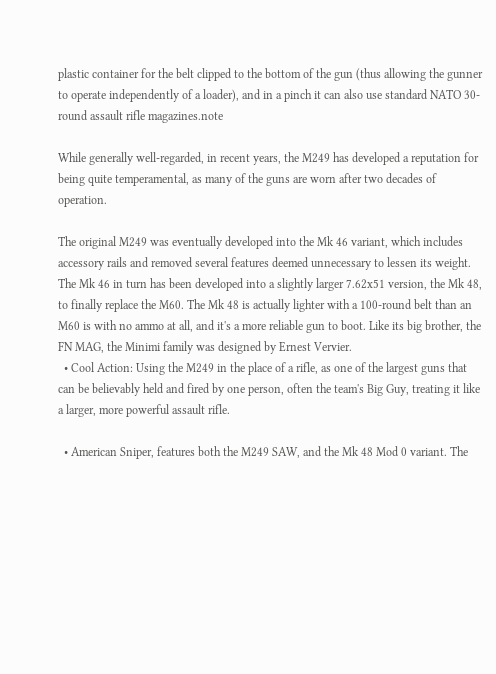plastic container for the belt clipped to the bottom of the gun (thus allowing the gunner to operate independently of a loader), and in a pinch it can also use standard NATO 30-round assault rifle magazines.note

While generally well-regarded, in recent years, the M249 has developed a reputation for being quite temperamental, as many of the guns are worn after two decades of operation.

The original M249 was eventually developed into the Mk 46 variant, which includes accessory rails and removed several features deemed unnecessary to lessen its weight. The Mk 46 in turn has been developed into a slightly larger 7.62x51 version, the Mk 48, to finally replace the M60. The Mk 48 is actually lighter with a 100-round belt than an M60 is with no ammo at all, and it's a more reliable gun to boot. Like its big brother, the FN MAG, the Minimi family was designed by Ernest Vervier.
  • Cool Action: Using the M249 in the place of a rifle, as one of the largest guns that can be believably held and fired by one person, often the team's Big Guy, treating it like a larger, more powerful assault rifle.

  • American Sniper, features both the M249 SAW, and the Mk 48 Mod 0 variant. The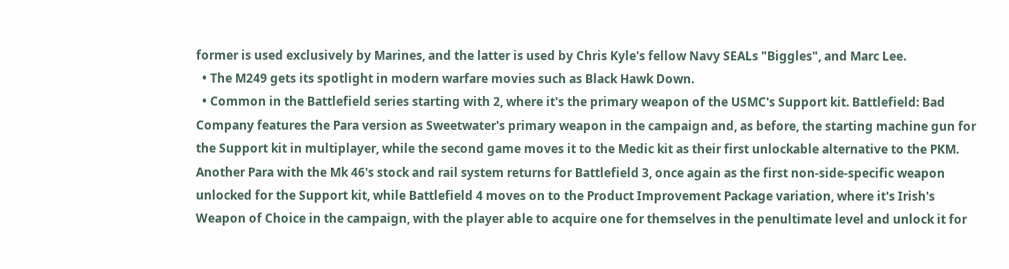former is used exclusively by Marines, and the latter is used by Chris Kyle's fellow Navy SEALs "Biggles", and Marc Lee.
  • The M249 gets its spotlight in modern warfare movies such as Black Hawk Down.
  • Common in the Battlefield series starting with 2, where it's the primary weapon of the USMC's Support kit. Battlefield: Bad Company features the Para version as Sweetwater's primary weapon in the campaign and, as before, the starting machine gun for the Support kit in multiplayer, while the second game moves it to the Medic kit as their first unlockable alternative to the PKM. Another Para with the Mk 46's stock and rail system returns for Battlefield 3, once again as the first non-side-specific weapon unlocked for the Support kit, while Battlefield 4 moves on to the Product Improvement Package variation, where it's Irish's Weapon of Choice in the campaign, with the player able to acquire one for themselves in the penultimate level and unlock it for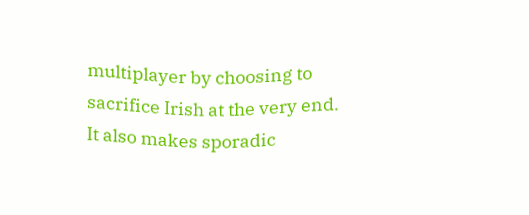multiplayer by choosing to sacrifice Irish at the very end. It also makes sporadic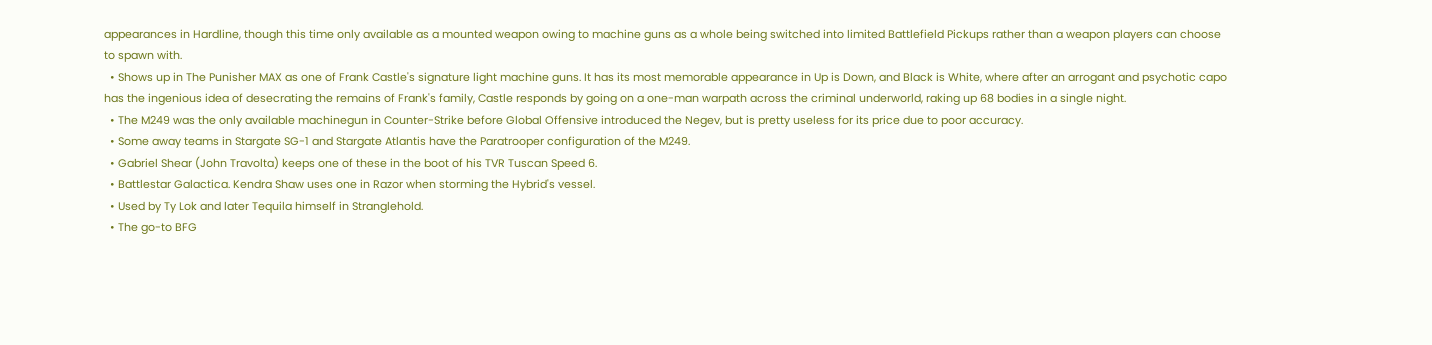appearances in Hardline, though this time only available as a mounted weapon owing to machine guns as a whole being switched into limited Battlefield Pickups rather than a weapon players can choose to spawn with.
  • Shows up in The Punisher MAX as one of Frank Castle's signature light machine guns. It has its most memorable appearance in Up is Down, and Black is White, where after an arrogant and psychotic capo has the ingenious idea of desecrating the remains of Frank's family, Castle responds by going on a one-man warpath across the criminal underworld, raking up 68 bodies in a single night.
  • The M249 was the only available machinegun in Counter-Strike before Global Offensive introduced the Negev, but is pretty useless for its price due to poor accuracy.
  • Some away teams in Stargate SG-1 and Stargate Atlantis have the Paratrooper configuration of the M249.
  • Gabriel Shear (John Travolta) keeps one of these in the boot of his TVR Tuscan Speed 6.
  • Battlestar Galactica. Kendra Shaw uses one in Razor when storming the Hybrid's vessel.
  • Used by Ty Lok and later Tequila himself in Stranglehold.
  • The go-to BFG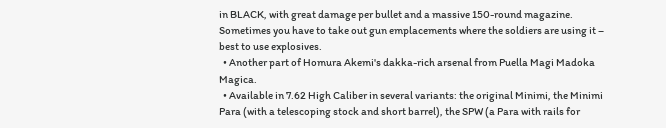in BLACK, with great damage per bullet and a massive 150-round magazine. Sometimes you have to take out gun emplacements where the soldiers are using it – best to use explosives.
  • Another part of Homura Akemi's dakka-rich arsenal from Puella Magi Madoka Magica.
  • Available in 7.62 High Caliber in several variants: the original Minimi, the Minimi Para (with a telescoping stock and short barrel), the SPW (a Para with rails for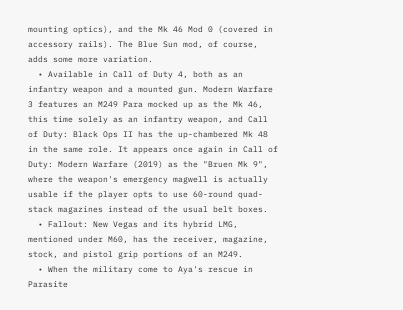mounting optics), and the Mk 46 Mod 0 (covered in accessory rails). The Blue Sun mod, of course, adds some more variation.
  • Available in Call of Duty 4, both as an infantry weapon and a mounted gun. Modern Warfare 3 features an M249 Para mocked up as the Mk 46, this time solely as an infantry weapon, and Call of Duty: Black Ops II has the up-chambered Mk 48 in the same role. It appears once again in Call of Duty: Modern Warfare (2019) as the "Bruen Mk 9", where the weapon's emergency magwell is actually usable if the player opts to use 60-round quad-stack magazines instead of the usual belt boxes.
  • Fallout: New Vegas and its hybrid LMG, mentioned under M60, has the receiver, magazine, stock, and pistol grip portions of an M249.
  • When the military come to Aya's rescue in Parasite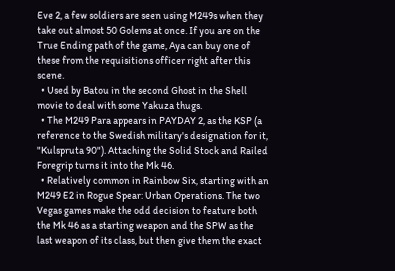Eve 2, a few soldiers are seen using M249s when they take out almost 50 Golems at once. If you are on the True Ending path of the game, Aya can buy one of these from the requisitions officer right after this scene.
  • Used by Batou in the second Ghost in the Shell movie to deal with some Yakuza thugs.
  • The M249 Para appears in PAYDAY 2, as the KSP (a reference to the Swedish military's designation for it, "Kulspruta 90"). Attaching the Solid Stock and Railed Foregrip turns it into the Mk 46.
  • Relatively common in Rainbow Six, starting with an M249 E2 in Rogue Spear: Urban Operations. The two Vegas games make the odd decision to feature both the Mk 46 as a starting weapon and the SPW as the last weapon of its class, but then give them the exact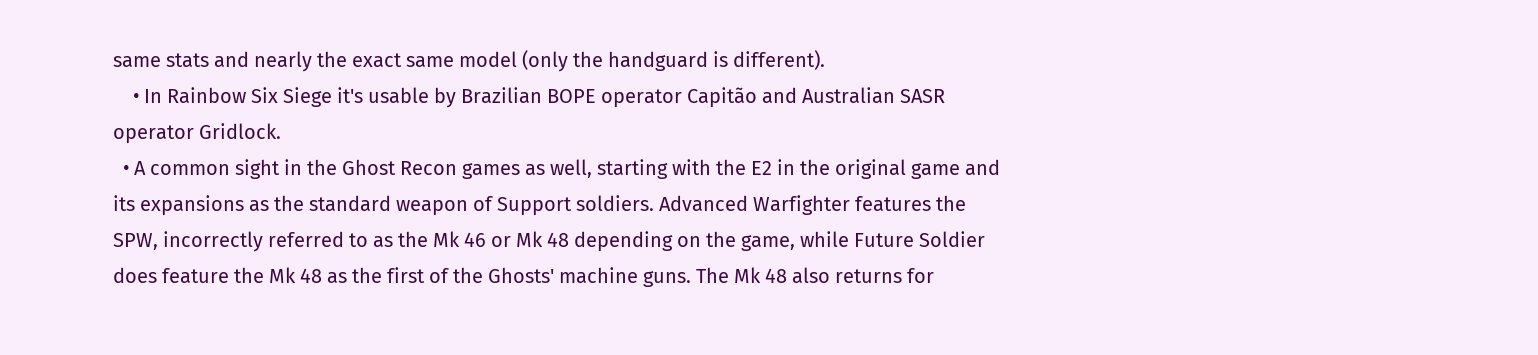same stats and nearly the exact same model (only the handguard is different).
    • In Rainbow Six Siege it's usable by Brazilian BOPE operator Capitão and Australian SASR operator Gridlock.
  • A common sight in the Ghost Recon games as well, starting with the E2 in the original game and its expansions as the standard weapon of Support soldiers. Advanced Warfighter features the SPW, incorrectly referred to as the Mk 46 or Mk 48 depending on the game, while Future Soldier does feature the Mk 48 as the first of the Ghosts' machine guns. The Mk 48 also returns for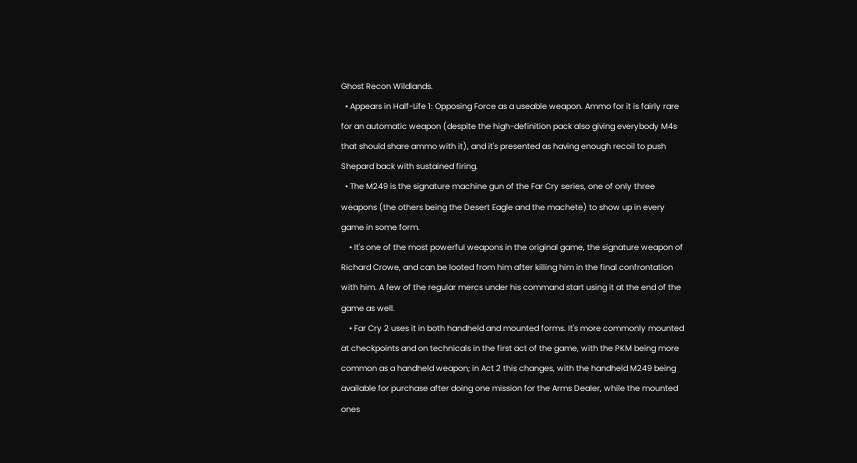Ghost Recon Wildlands.
  • Appears in Half-Life 1: Opposing Force as a useable weapon. Ammo for it is fairly rare for an automatic weapon (despite the high-definition pack also giving everybody M4s that should share ammo with it), and it's presented as having enough recoil to push Shepard back with sustained firing.
  • The M249 is the signature machine gun of the Far Cry series, one of only three weapons (the others being the Desert Eagle and the machete) to show up in every game in some form.
    • It's one of the most powerful weapons in the original game, the signature weapon of Richard Crowe, and can be looted from him after killing him in the final confrontation with him. A few of the regular mercs under his command start using it at the end of the game as well.
    • Far Cry 2 uses it in both handheld and mounted forms. It's more commonly mounted at checkpoints and on technicals in the first act of the game, with the PKM being more common as a handheld weapon; in Act 2 this changes, with the handheld M249 being available for purchase after doing one mission for the Arms Dealer, while the mounted ones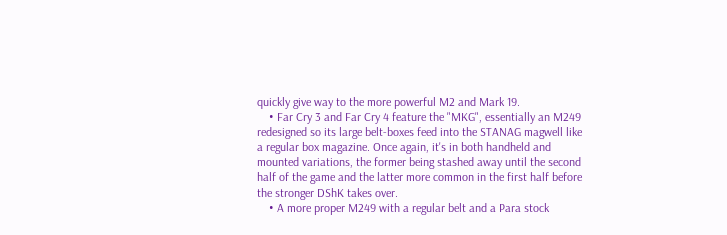quickly give way to the more powerful M2 and Mark 19.
    • Far Cry 3 and Far Cry 4 feature the "MKG", essentially an M249 redesigned so its large belt-boxes feed into the STANAG magwell like a regular box magazine. Once again, it's in both handheld and mounted variations, the former being stashed away until the second half of the game and the latter more common in the first half before the stronger DShK takes over.
    • A more proper M249 with a regular belt and a Para stock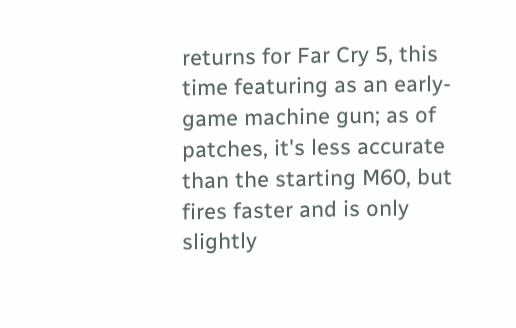returns for Far Cry 5, this time featuring as an early-game machine gun; as of patches, it's less accurate than the starting M60, but fires faster and is only slightly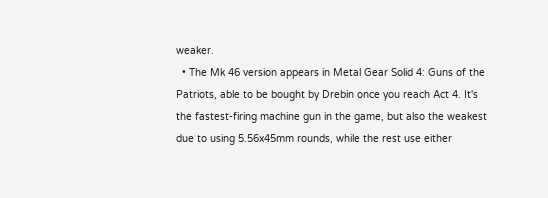weaker.
  • The Mk 46 version appears in Metal Gear Solid 4: Guns of the Patriots, able to be bought by Drebin once you reach Act 4. It's the fastest-firing machine gun in the game, but also the weakest due to using 5.56x45mm rounds, while the rest use either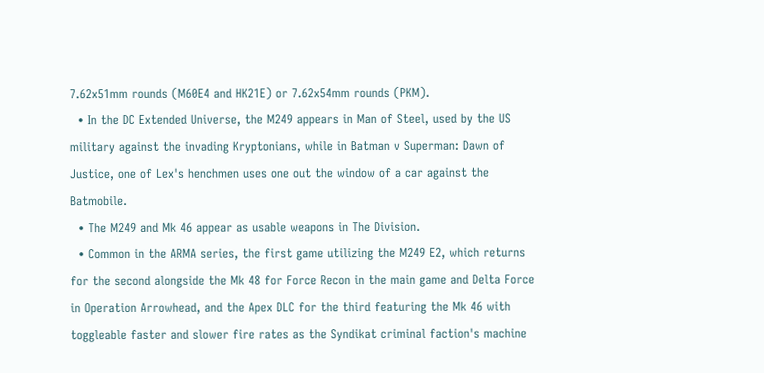7.62x51mm rounds (M60E4 and HK21E) or 7.62x54mm rounds (PKM).
  • In the DC Extended Universe, the M249 appears in Man of Steel, used by the US military against the invading Kryptonians, while in Batman v Superman: Dawn of Justice, one of Lex's henchmen uses one out the window of a car against the Batmobile.
  • The M249 and Mk 46 appear as usable weapons in The Division.
  • Common in the ARMA series, the first game utilizing the M249 E2, which returns for the second alongside the Mk 48 for Force Recon in the main game and Delta Force in Operation Arrowhead, and the Apex DLC for the third featuring the Mk 46 with toggleable faster and slower fire rates as the Syndikat criminal faction's machine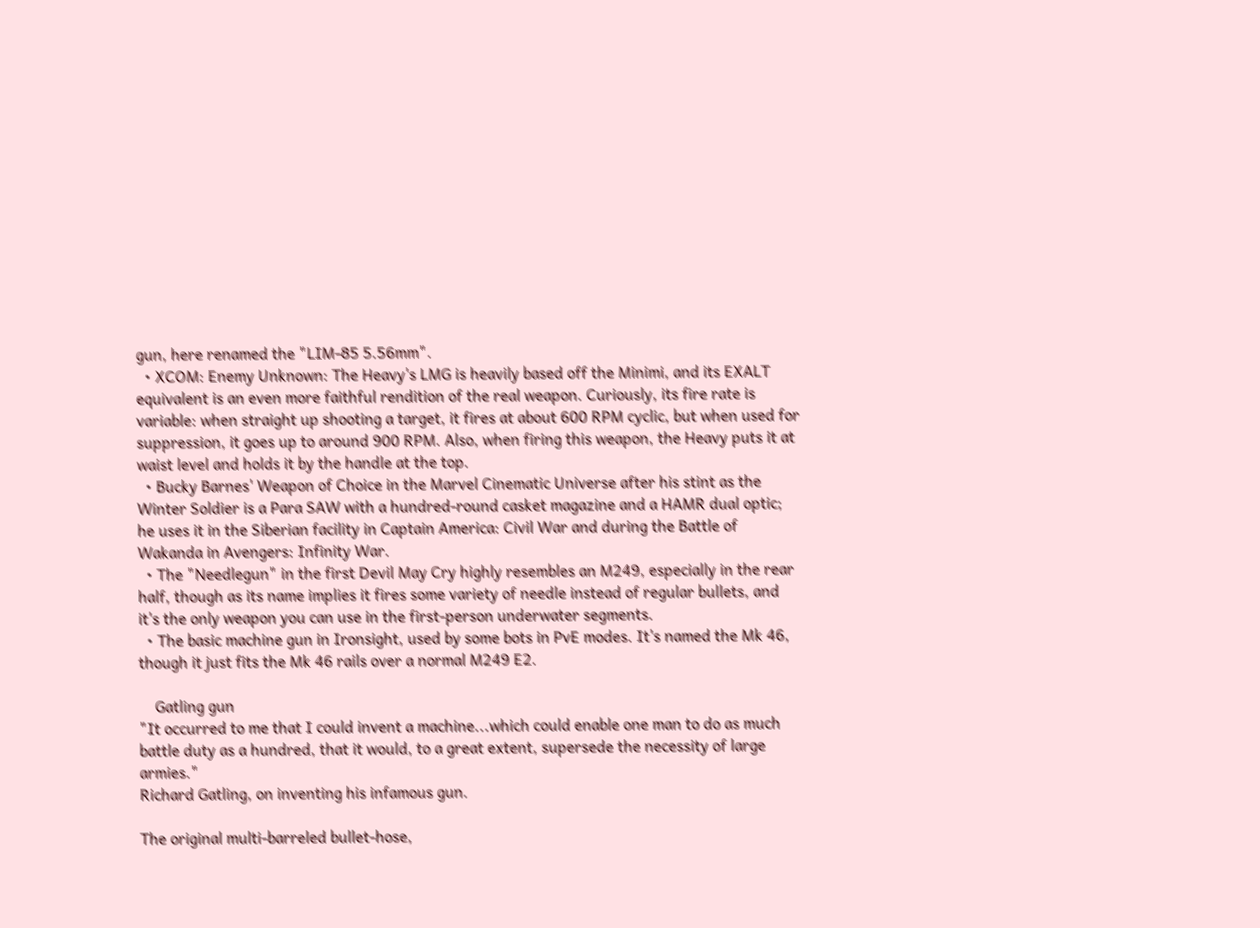gun, here renamed the "LIM-85 5.56mm".
  • XCOM: Enemy Unknown: The Heavy's LMG is heavily based off the Minimi, and its EXALT equivalent is an even more faithful rendition of the real weapon. Curiously, its fire rate is variable: when straight up shooting a target, it fires at about 600 RPM cyclic, but when used for suppression, it goes up to around 900 RPM. Also, when firing this weapon, the Heavy puts it at waist level and holds it by the handle at the top.
  • Bucky Barnes' Weapon of Choice in the Marvel Cinematic Universe after his stint as the Winter Soldier is a Para SAW with a hundred-round casket magazine and a HAMR dual optic; he uses it in the Siberian facility in Captain America: Civil War and during the Battle of Wakanda in Avengers: Infinity War.
  • The "Needlegun" in the first Devil May Cry highly resembles an M249, especially in the rear half, though as its name implies it fires some variety of needle instead of regular bullets, and it's the only weapon you can use in the first-person underwater segments.
  • The basic machine gun in Ironsight, used by some bots in PvE modes. It's named the Mk 46, though it just fits the Mk 46 rails over a normal M249 E2.

    Gatling gun
"It occurred to me that I could invent a machine...which could enable one man to do as much battle duty as a hundred, that it would, to a great extent, supersede the necessity of large armies."
Richard Gatling, on inventing his infamous gun.

The original multi-barreled bullet-hose,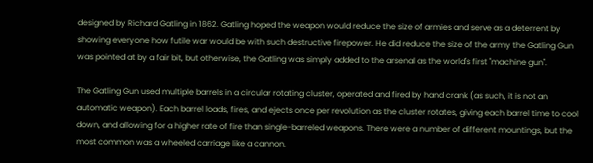designed by Richard Gatling in 1862. Gatling hoped the weapon would reduce the size of armies and serve as a deterrent by showing everyone how futile war would be with such destructive firepower. He did reduce the size of the army the Gatling Gun was pointed at by a fair bit, but otherwise, the Gatling was simply added to the arsenal as the world's first "machine gun".

The Gatling Gun used multiple barrels in a circular rotating cluster, operated and fired by hand crank (as such, it is not an automatic weapon). Each barrel loads, fires, and ejects once per revolution as the cluster rotates, giving each barrel time to cool down, and allowing for a higher rate of fire than single-barreled weapons. There were a number of different mountings, but the most common was a wheeled carriage like a cannon.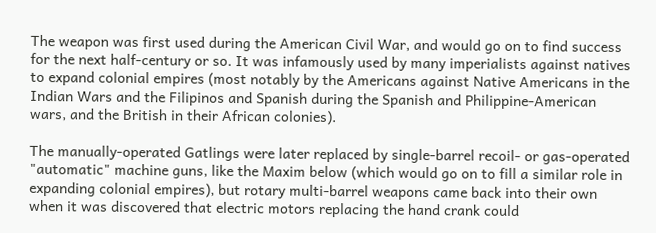The weapon was first used during the American Civil War, and would go on to find success for the next half-century or so. It was infamously used by many imperialists against natives to expand colonial empires (most notably by the Americans against Native Americans in the Indian Wars and the Filipinos and Spanish during the Spanish and Philippine-American wars, and the British in their African colonies).

The manually-operated Gatlings were later replaced by single-barrel recoil- or gas-operated "automatic" machine guns, like the Maxim below (which would go on to fill a similar role in expanding colonial empires), but rotary multi-barrel weapons came back into their own when it was discovered that electric motors replacing the hand crank could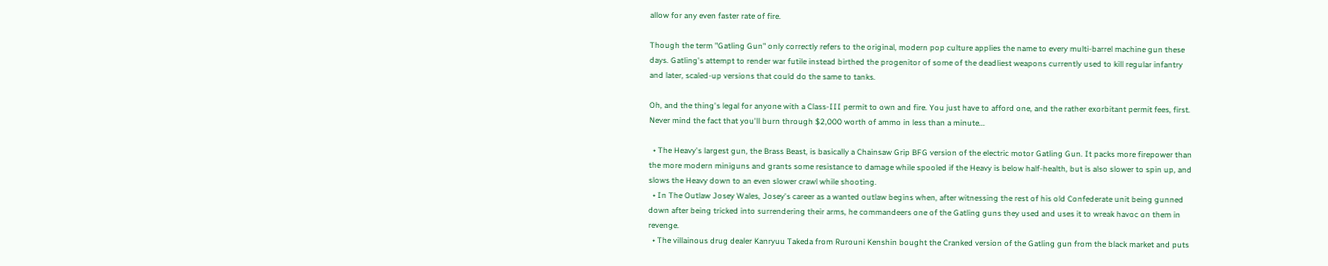allow for any even faster rate of fire.

Though the term "Gatling Gun" only correctly refers to the original, modern pop culture applies the name to every multi-barrel machine gun these days. Gatling's attempt to render war futile instead birthed the progenitor of some of the deadliest weapons currently used to kill regular infantry and later, scaled-up versions that could do the same to tanks.

Oh, and the thing's legal for anyone with a Class-III permit to own and fire. You just have to afford one, and the rather exorbitant permit fees, first. Never mind the fact that you'll burn through $2,000 worth of ammo in less than a minute...

  • The Heavy's largest gun, the Brass Beast, is basically a Chainsaw Grip BFG version of the electric motor Gatling Gun. It packs more firepower than the more modern miniguns and grants some resistance to damage while spooled if the Heavy is below half-health, but is also slower to spin up, and slows the Heavy down to an even slower crawl while shooting.
  • In The Outlaw Josey Wales, Josey's career as a wanted outlaw begins when, after witnessing the rest of his old Confederate unit being gunned down after being tricked into surrendering their arms, he commandeers one of the Gatling guns they used and uses it to wreak havoc on them in revenge.
  • The villainous drug dealer Kanryuu Takeda from Rurouni Kenshin bought the Cranked version of the Gatling gun from the black market and puts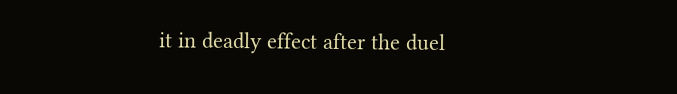it in deadly effect after the duel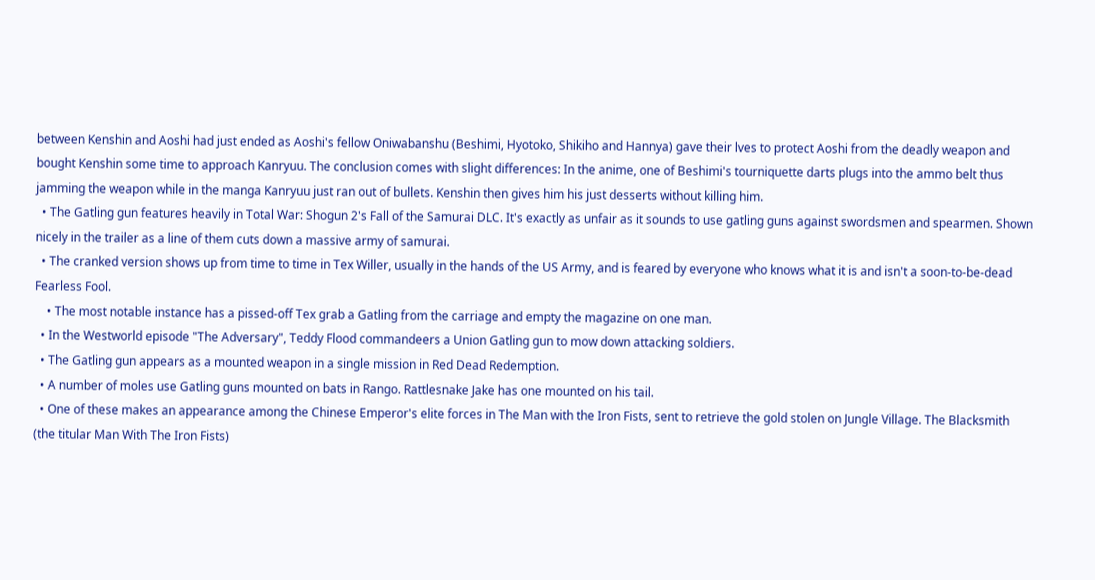between Kenshin and Aoshi had just ended as Aoshi's fellow Oniwabanshu (Beshimi, Hyotoko, Shikiho and Hannya) gave their lves to protect Aoshi from the deadly weapon and bought Kenshin some time to approach Kanryuu. The conclusion comes with slight differences: In the anime, one of Beshimi's tourniquette darts plugs into the ammo belt thus jamming the weapon while in the manga Kanryuu just ran out of bullets. Kenshin then gives him his just desserts without killing him.
  • The Gatling gun features heavily in Total War: Shogun 2's Fall of the Samurai DLC. It's exactly as unfair as it sounds to use gatling guns against swordsmen and spearmen. Shown nicely in the trailer as a line of them cuts down a massive army of samurai.
  • The cranked version shows up from time to time in Tex Willer, usually in the hands of the US Army, and is feared by everyone who knows what it is and isn't a soon-to-be-dead Fearless Fool.
    • The most notable instance has a pissed-off Tex grab a Gatling from the carriage and empty the magazine on one man.
  • In the Westworld episode "The Adversary", Teddy Flood commandeers a Union Gatling gun to mow down attacking soldiers.
  • The Gatling gun appears as a mounted weapon in a single mission in Red Dead Redemption.
  • A number of moles use Gatling guns mounted on bats in Rango. Rattlesnake Jake has one mounted on his tail.
  • One of these makes an appearance among the Chinese Emperor's elite forces in The Man with the Iron Fists, sent to retrieve the gold stolen on Jungle Village. The Blacksmith (the titular Man With The Iron Fists)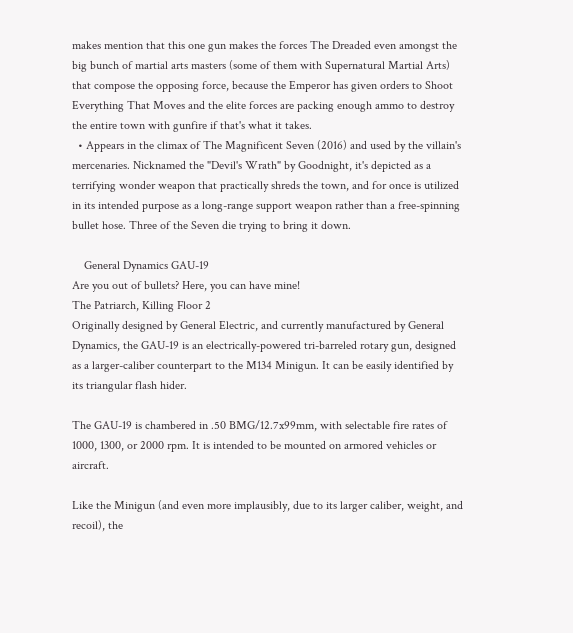makes mention that this one gun makes the forces The Dreaded even amongst the big bunch of martial arts masters (some of them with Supernatural Martial Arts) that compose the opposing force, because the Emperor has given orders to Shoot Everything That Moves and the elite forces are packing enough ammo to destroy the entire town with gunfire if that's what it takes.
  • Appears in the climax of The Magnificent Seven (2016) and used by the villain's mercenaries. Nicknamed the "Devil's Wrath" by Goodnight, it's depicted as a terrifying wonder weapon that practically shreds the town, and for once is utilized in its intended purpose as a long-range support weapon rather than a free-spinning bullet hose. Three of the Seven die trying to bring it down.

    General Dynamics GAU-19
Are you out of bullets? Here, you can have mine!
The Patriarch, Killing Floor 2
Originally designed by General Electric, and currently manufactured by General Dynamics, the GAU-19 is an electrically-powered tri-barreled rotary gun, designed as a larger-caliber counterpart to the M134 Minigun. It can be easily identified by its triangular flash hider.

The GAU-19 is chambered in .50 BMG/12.7x99mm, with selectable fire rates of 1000, 1300, or 2000 rpm. It is intended to be mounted on armored vehicles or aircraft.

Like the Minigun (and even more implausibly, due to its larger caliber, weight, and recoil), the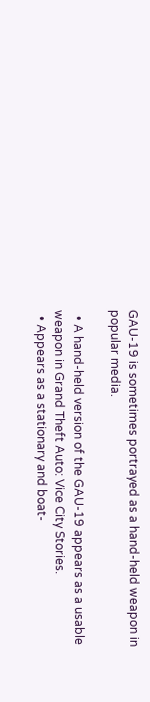GAU-19 is sometimes portrayed as a hand-held weapon in popular media.

  • A hand-held version of the GAU-19 appears as a usable weapon in Grand Theft Auto: Vice City Stories.
  • Appears as a stationary and boat-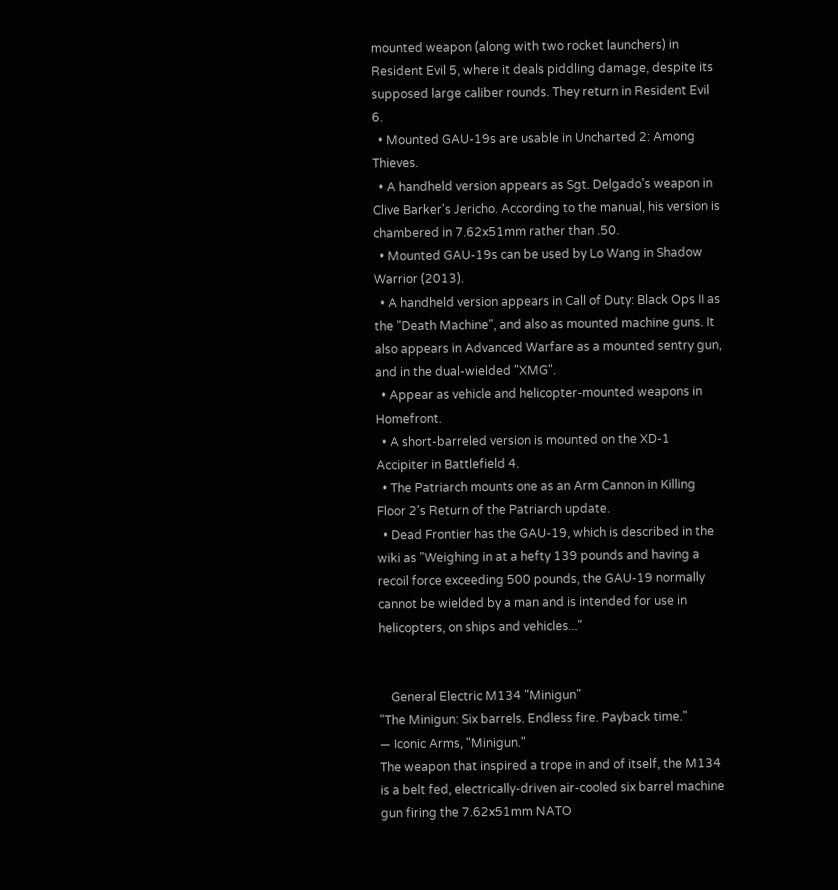mounted weapon (along with two rocket launchers) in Resident Evil 5, where it deals piddling damage, despite its supposed large caliber rounds. They return in Resident Evil 6.
  • Mounted GAU-19s are usable in Uncharted 2: Among Thieves.
  • A handheld version appears as Sgt. Delgado's weapon in Clive Barker's Jericho. According to the manual, his version is chambered in 7.62x51mm rather than .50.
  • Mounted GAU-19s can be used by Lo Wang in Shadow Warrior (2013).
  • A handheld version appears in Call of Duty: Black Ops II as the "Death Machine", and also as mounted machine guns. It also appears in Advanced Warfare as a mounted sentry gun, and in the dual-wielded "XMG".
  • Appear as vehicle and helicopter-mounted weapons in Homefront.
  • A short-barreled version is mounted on the XD-1 Accipiter in Battlefield 4.
  • The Patriarch mounts one as an Arm Cannon in Killing Floor 2's Return of the Patriarch update.
  • Dead Frontier has the GAU-19, which is described in the wiki as "Weighing in at a hefty 139 pounds and having a recoil force exceeding 500 pounds, the GAU-19 normally cannot be wielded by a man and is intended for use in helicopters, on ships and vehicles..."


    General Electric M134 "Minigun"
"The Minigun: Six barrels. Endless fire. Payback time."
— Iconic Arms, "Minigun."
The weapon that inspired a trope in and of itself, the M134 is a belt fed, electrically-driven air-cooled six barrel machine gun firing the 7.62x51mm NATO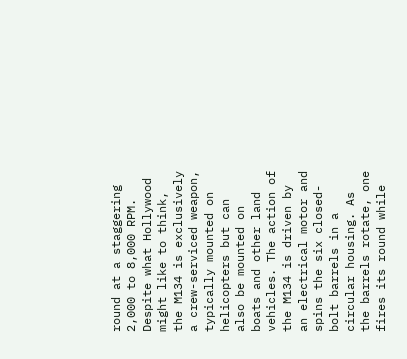round at a staggering 2,000 to 8,000 RPM. Despite what Hollywood might like to think, the M134 is exclusively a crew-serviced weapon, typically mounted on helicopters but can also be mounted on boats and other land vehicles. The action of the M134 is driven by an electrical motor and spins the six closed-bolt barrels in a circular housing. As the barrels rotate, one fires its round while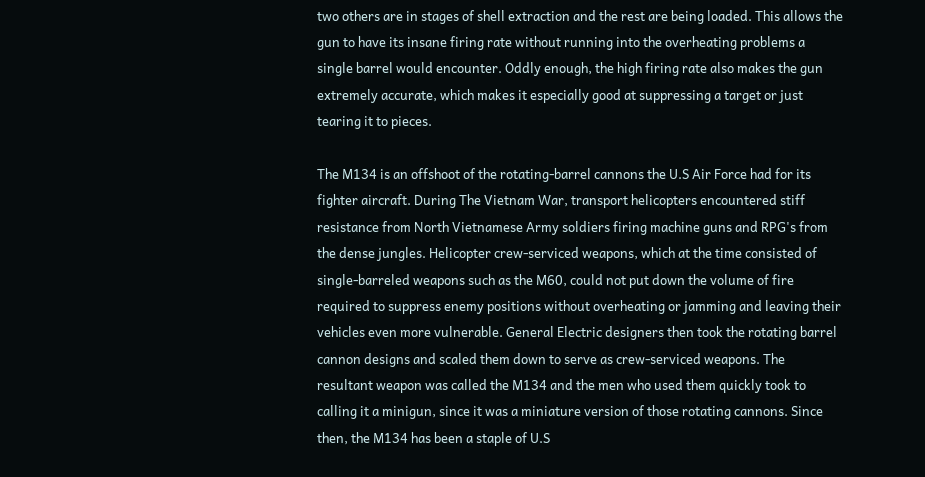two others are in stages of shell extraction and the rest are being loaded. This allows the gun to have its insane firing rate without running into the overheating problems a single barrel would encounter. Oddly enough, the high firing rate also makes the gun extremely accurate, which makes it especially good at suppressing a target or just tearing it to pieces.

The M134 is an offshoot of the rotating-barrel cannons the U.S Air Force had for its fighter aircraft. During The Vietnam War, transport helicopters encountered stiff resistance from North Vietnamese Army soldiers firing machine guns and RPG's from the dense jungles. Helicopter crew-serviced weapons, which at the time consisted of single-barreled weapons such as the M60, could not put down the volume of fire required to suppress enemy positions without overheating or jamming and leaving their vehicles even more vulnerable. General Electric designers then took the rotating barrel cannon designs and scaled them down to serve as crew-serviced weapons. The resultant weapon was called the M134 and the men who used them quickly took to calling it a minigun, since it was a miniature version of those rotating cannons. Since then, the M134 has been a staple of U.S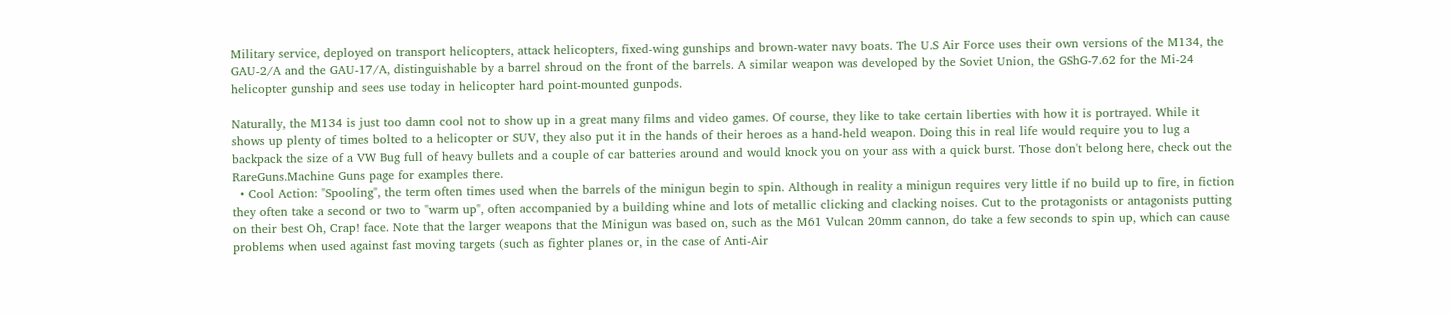Military service, deployed on transport helicopters, attack helicopters, fixed-wing gunships and brown-water navy boats. The U.S Air Force uses their own versions of the M134, the GAU-2/A and the GAU-17/A, distinguishable by a barrel shroud on the front of the barrels. A similar weapon was developed by the Soviet Union, the GShG-7.62 for the Mi-24 helicopter gunship and sees use today in helicopter hard point-mounted gunpods.

Naturally, the M134 is just too damn cool not to show up in a great many films and video games. Of course, they like to take certain liberties with how it is portrayed. While it shows up plenty of times bolted to a helicopter or SUV, they also put it in the hands of their heroes as a hand-held weapon. Doing this in real life would require you to lug a backpack the size of a VW Bug full of heavy bullets and a couple of car batteries around and would knock you on your ass with a quick burst. Those don't belong here, check out the RareGuns.Machine Guns page for examples there.
  • Cool Action: "Spooling", the term often times used when the barrels of the minigun begin to spin. Although in reality a minigun requires very little if no build up to fire, in fiction they often take a second or two to "warm up", often accompanied by a building whine and lots of metallic clicking and clacking noises. Cut to the protagonists or antagonists putting on their best Oh, Crap! face. Note that the larger weapons that the Minigun was based on, such as the M61 Vulcan 20mm cannon, do take a few seconds to spin up, which can cause problems when used against fast moving targets (such as fighter planes or, in the case of Anti-Air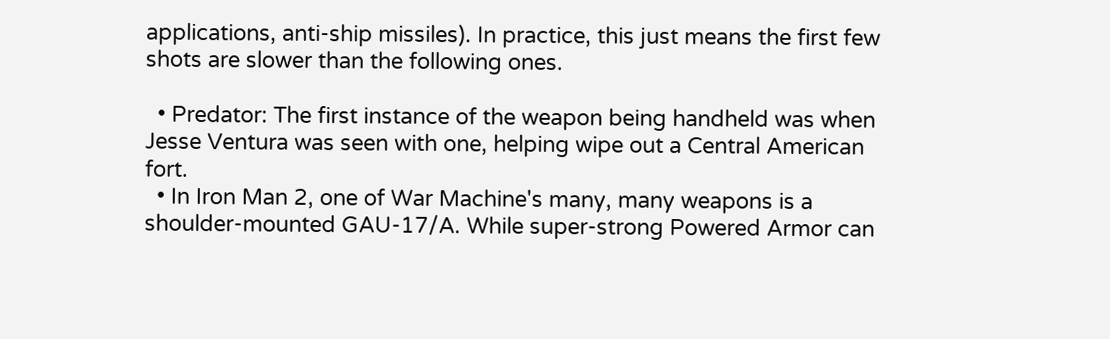applications, anti-ship missiles). In practice, this just means the first few shots are slower than the following ones.

  • Predator: The first instance of the weapon being handheld was when Jesse Ventura was seen with one, helping wipe out a Central American fort.
  • In Iron Man 2, one of War Machine's many, many weapons is a shoulder-mounted GAU-17/A. While super-strong Powered Armor can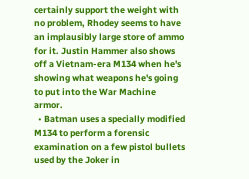certainly support the weight with no problem, Rhodey seems to have an implausibly large store of ammo for it. Justin Hammer also shows off a Vietnam-era M134 when he's showing what weapons he's going to put into the War Machine armor.
  • Batman uses a specially modified M134 to perform a forensic examination on a few pistol bullets used by the Joker in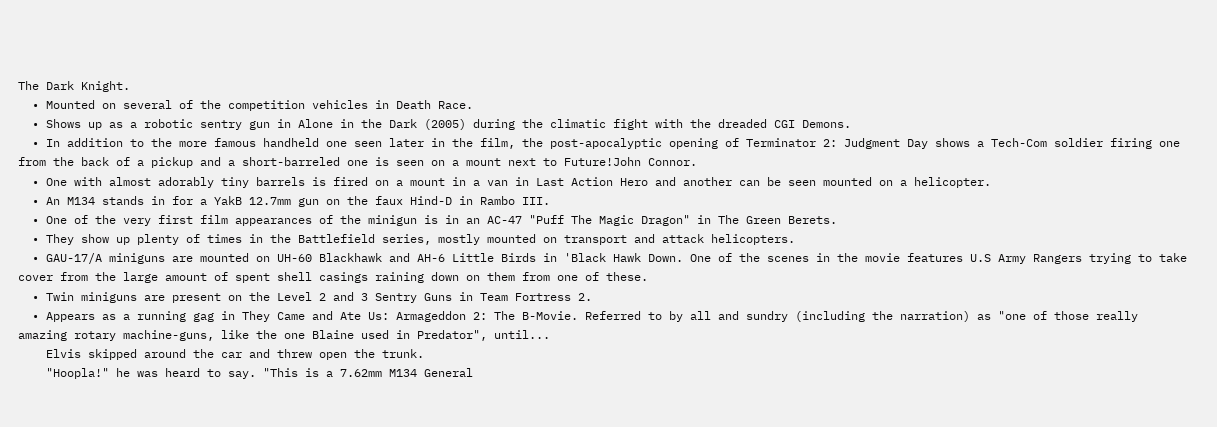The Dark Knight.
  • Mounted on several of the competition vehicles in Death Race.
  • Shows up as a robotic sentry gun in Alone in the Dark (2005) during the climatic fight with the dreaded CGI Demons.
  • In addition to the more famous handheld one seen later in the film, the post-apocalyptic opening of Terminator 2: Judgment Day shows a Tech-Com soldier firing one from the back of a pickup and a short-barreled one is seen on a mount next to Future!John Connor.
  • One with almost adorably tiny barrels is fired on a mount in a van in Last Action Hero and another can be seen mounted on a helicopter.
  • An M134 stands in for a YakB 12.7mm gun on the faux Hind-D in Rambo III.
  • One of the very first film appearances of the minigun is in an AC-47 "Puff The Magic Dragon" in The Green Berets.
  • They show up plenty of times in the Battlefield series, mostly mounted on transport and attack helicopters.
  • GAU-17/A miniguns are mounted on UH-60 Blackhawk and AH-6 Little Birds in 'Black Hawk Down. One of the scenes in the movie features U.S Army Rangers trying to take cover from the large amount of spent shell casings raining down on them from one of these.
  • Twin miniguns are present on the Level 2 and 3 Sentry Guns in Team Fortress 2.
  • Appears as a running gag in They Came and Ate Us: Armageddon 2: The B-Movie. Referred to by all and sundry (including the narration) as "one of those really amazing rotary machine-guns, like the one Blaine used in Predator", until...
    Elvis skipped around the car and threw open the trunk.
    "Hoopla!" he was heard to say. "This is a 7.62mm M134 General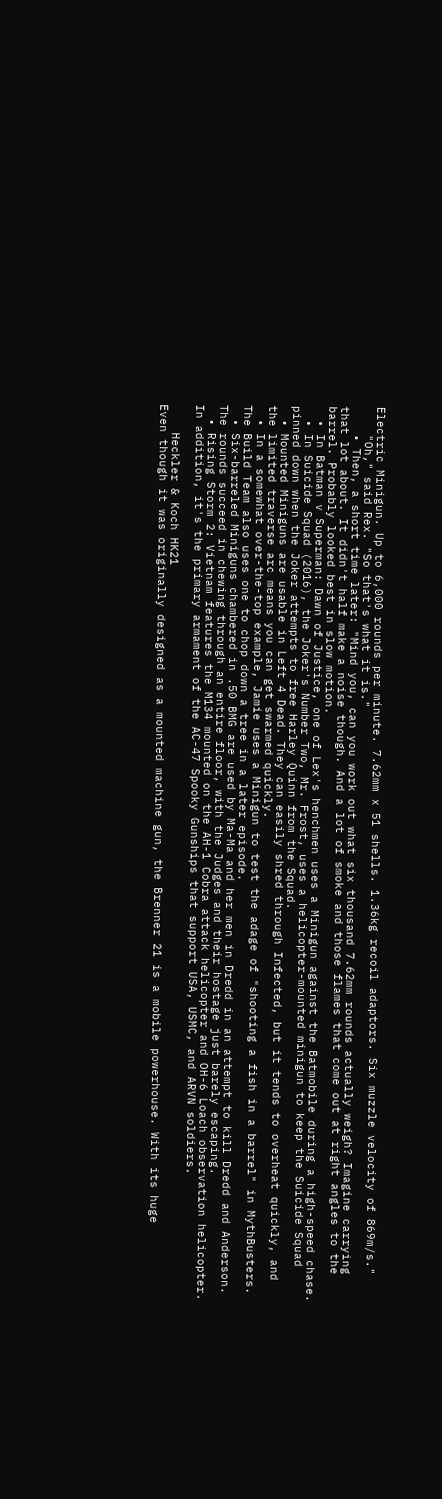Electric Minigun. Up to 6,000 rounds per minute. 7.62mm x 51 shells. 1.36kg recoil adaptors. Six muzzle velocity of 869m/s."
    "Oh," said Rex. "So that's what it is."
    • Then, a short time later: "Mind you, can you work out what six thousand 7.62mm rounds actually weigh? Imagine carrying that lot about. It didn't half make a noise though. And a lot of smoke and those flames that come out at right angles to the barrel. Probably looked best in slow motion.
  • In Batman v Superman: Dawn of Justice, one of Lex's henchmen uses a Minigun against the Batmobile during a high-speed chase.
  • In Suicide Squad (2016), the Joker's Number Two, Mr. Frost, uses a helicopter-mounted minigun to keep the Suicide Squad pinned down when the Joker attempts to free Harley Quinn from the Squad.
  • Mounted Miniguns are usable in Left 4 Dead. They can easily shred through Infected, but it tends to overheat quickly, and the limited traverse arc means you can get swarmed quickly.
  • In a somewhat over-the-top example, Jamie uses a Minigun to test the adage of "shooting a fish in a barrel" in MythBusters. The Build Team also uses one to chop down a tree in a later episode.
  • Six-barreled Miniguns chambered in .50 BMG are used by Ma-Ma and her men in Dredd in an attempt to kill Dredd and Anderson. The rounds succeed in chewing through an entire floor, with the Judges and their hostage just barely escaping.
  • Rising Storm 2: Vietnam features the M134 mounted on the AH-1 Cobra attack helicopter and OH-6 Loach observation helicopter. In addition, it's the primary armament of the AC-47 Spooky Gunships that support USA, USMC, and ARVN soldiers.

    Heckler & Koch HK21
Even though it was originally designed as a mounted machine gun, the Brenner 21 is a mobile powerhouse. With its huge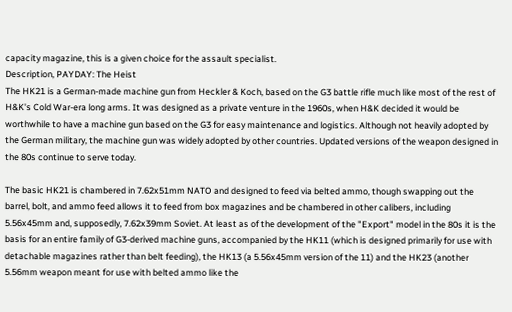capacity magazine, this is a given choice for the assault specialist.
Description, PAYDAY: The Heist
The HK21 is a German-made machine gun from Heckler & Koch, based on the G3 battle rifle much like most of the rest of H&K's Cold War-era long arms. It was designed as a private venture in the 1960s, when H&K decided it would be worthwhile to have a machine gun based on the G3 for easy maintenance and logistics. Although not heavily adopted by the German military, the machine gun was widely adopted by other countries. Updated versions of the weapon designed in the 80s continue to serve today.

The basic HK21 is chambered in 7.62x51mm NATO and designed to feed via belted ammo, though swapping out the barrel, bolt, and ammo feed allows it to feed from box magazines and be chambered in other calibers, including 5.56x45mm and, supposedly, 7.62x39mm Soviet. At least as of the development of the "Export" model in the 80s it is the basis for an entire family of G3-derived machine guns, accompanied by the HK11 (which is designed primarily for use with detachable magazines rather than belt feeding), the HK13 (a 5.56x45mm version of the 11) and the HK23 (another 5.56mm weapon meant for use with belted ammo like the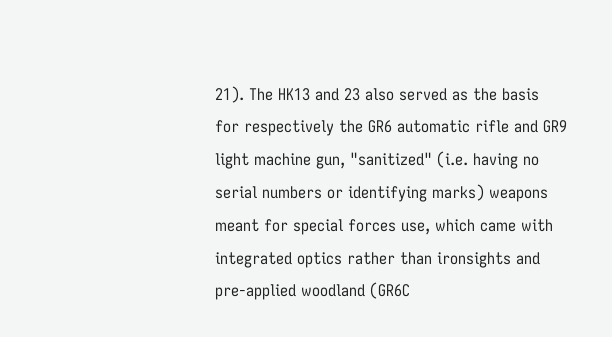21). The HK13 and 23 also served as the basis for respectively the GR6 automatic rifle and GR9 light machine gun, "sanitized" (i.e. having no serial numbers or identifying marks) weapons meant for special forces use, which came with integrated optics rather than ironsights and pre-applied woodland (GR6C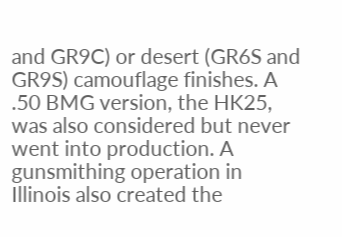and GR9C) or desert (GR6S and GR9S) camouflage finishes. A .50 BMG version, the HK25, was also considered but never went into production. A gunsmithing operation in Illinois also created the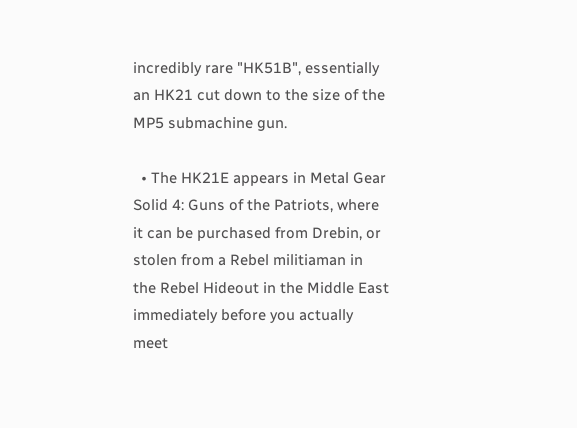incredibly rare "HK51B", essentially an HK21 cut down to the size of the MP5 submachine gun.

  • The HK21E appears in Metal Gear Solid 4: Guns of the Patriots, where it can be purchased from Drebin, or stolen from a Rebel militiaman in the Rebel Hideout in the Middle East immediately before you actually meet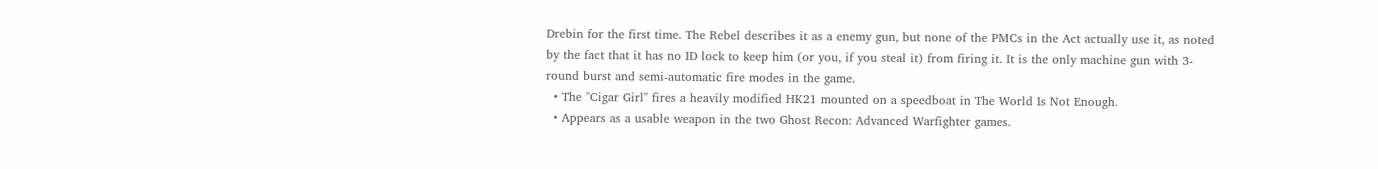Drebin for the first time. The Rebel describes it as a enemy gun, but none of the PMCs in the Act actually use it, as noted by the fact that it has no ID lock to keep him (or you, if you steal it) from firing it. It is the only machine gun with 3-round burst and semi-automatic fire modes in the game.
  • The "Cigar Girl" fires a heavily modified HK21 mounted on a speedboat in The World Is Not Enough.
  • Appears as a usable weapon in the two Ghost Recon: Advanced Warfighter games.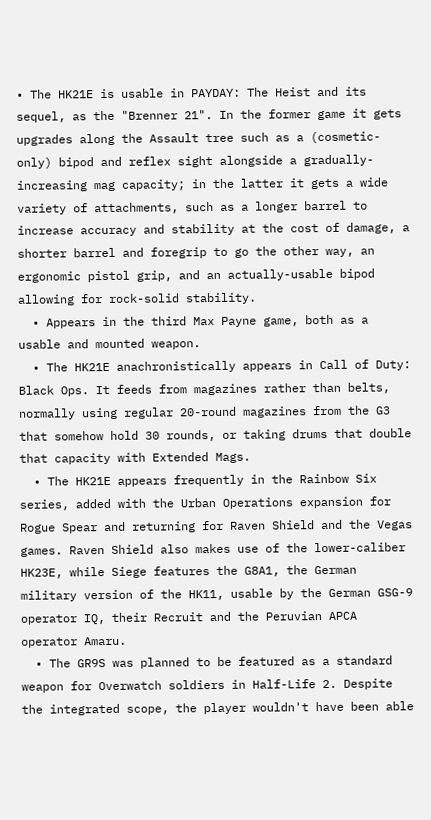• The HK21E is usable in PAYDAY: The Heist and its sequel, as the "Brenner 21". In the former game it gets upgrades along the Assault tree such as a (cosmetic-only) bipod and reflex sight alongside a gradually-increasing mag capacity; in the latter it gets a wide variety of attachments, such as a longer barrel to increase accuracy and stability at the cost of damage, a shorter barrel and foregrip to go the other way, an ergonomic pistol grip, and an actually-usable bipod allowing for rock-solid stability.
  • Appears in the third Max Payne game, both as a usable and mounted weapon.
  • The HK21E anachronistically appears in Call of Duty: Black Ops. It feeds from magazines rather than belts, normally using regular 20-round magazines from the G3 that somehow hold 30 rounds, or taking drums that double that capacity with Extended Mags.
  • The HK21E appears frequently in the Rainbow Six series, added with the Urban Operations expansion for Rogue Spear and returning for Raven Shield and the Vegas games. Raven Shield also makes use of the lower-caliber HK23E, while Siege features the G8A1, the German military version of the HK11, usable by the German GSG-9 operator IQ, their Recruit and the Peruvian APCA operator Amaru.
  • The GR9S was planned to be featured as a standard weapon for Overwatch soldiers in Half-Life 2. Despite the integrated scope, the player wouldn't have been able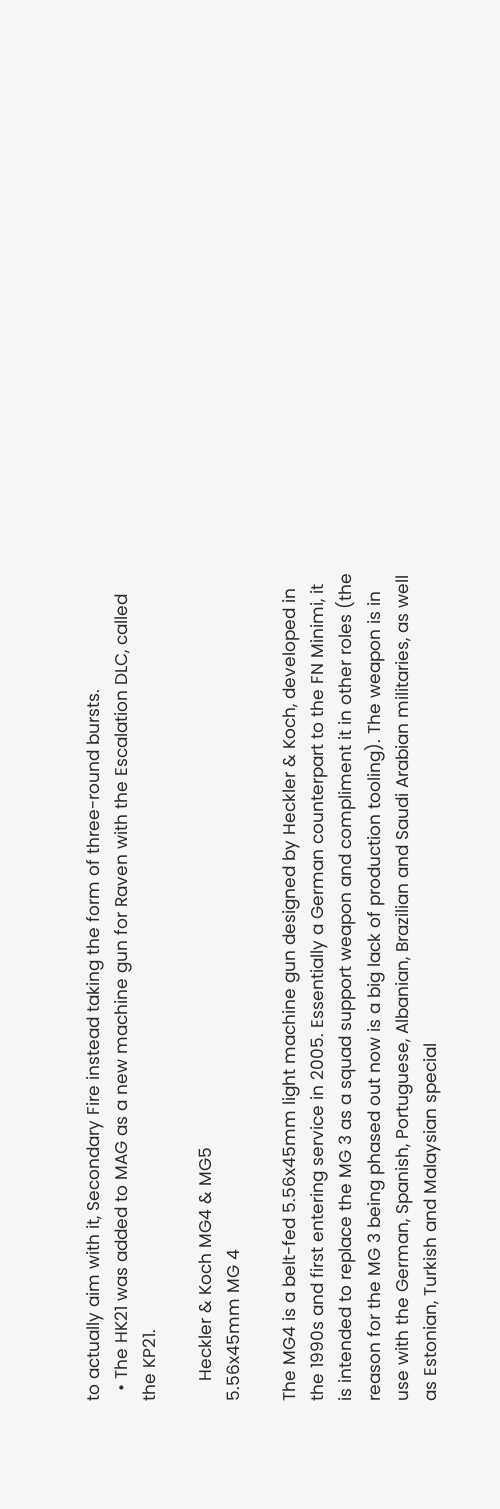to actually aim with it, Secondary Fire instead taking the form of three-round bursts.
  • The HK21 was added to MAG as a new machine gun for Raven with the Escalation DLC, called the KP21.

    Heckler & Koch MG4 & MG5
5.56x45mm MG 4

The MG4 is a belt-fed 5.56x45mm light machine gun designed by Heckler & Koch, developed in the 1990s and first entering service in 2005. Essentially a German counterpart to the FN Minimi, it is intended to replace the MG 3 as a squad support weapon and compliment it in other roles (the reason for the MG 3 being phased out now is a big lack of production tooling). The weapon is in use with the German, Spanish, Portuguese, Albanian, Brazilian and Saudi Arabian militaries, as well as Estonian, Turkish and Malaysian special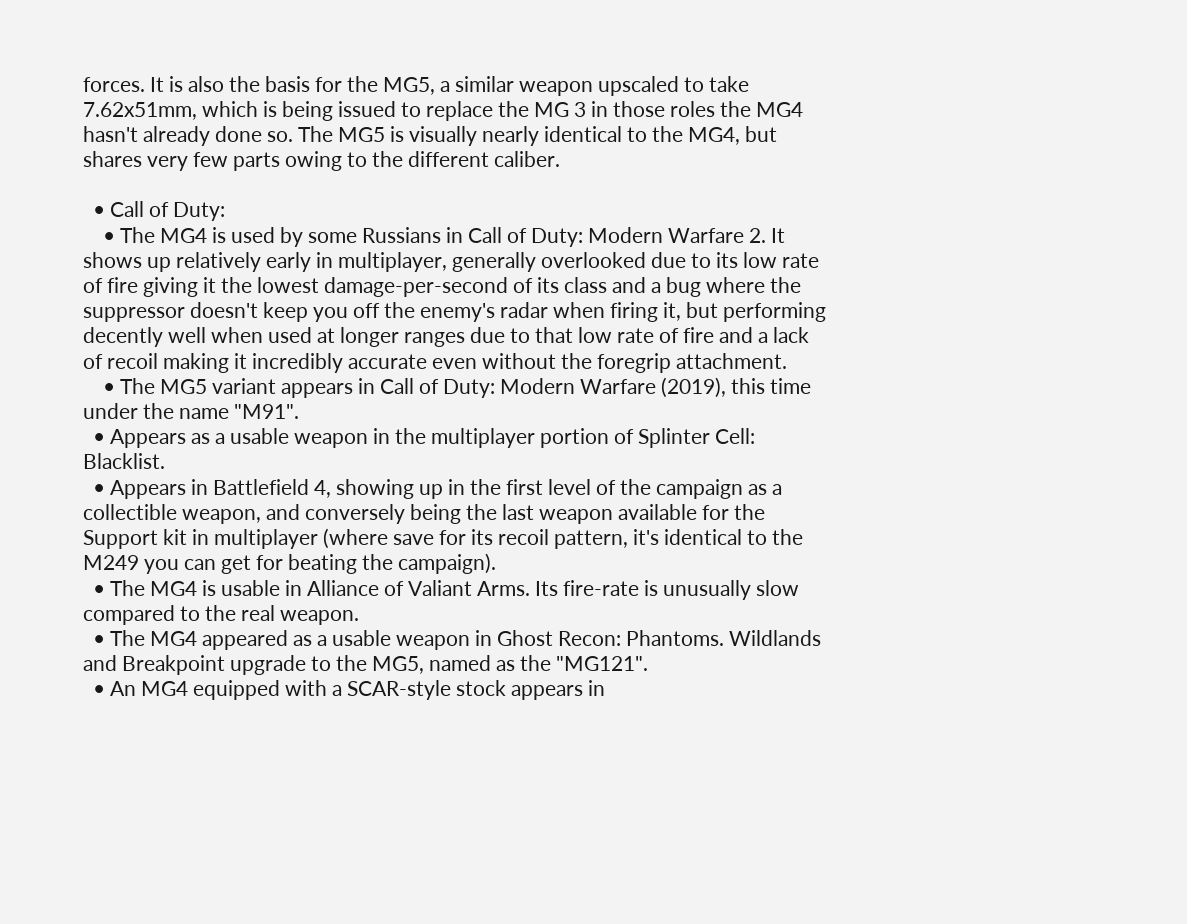forces. It is also the basis for the MG5, a similar weapon upscaled to take 7.62x51mm, which is being issued to replace the MG 3 in those roles the MG4 hasn't already done so. The MG5 is visually nearly identical to the MG4, but shares very few parts owing to the different caliber.

  • Call of Duty:
    • The MG4 is used by some Russians in Call of Duty: Modern Warfare 2. It shows up relatively early in multiplayer, generally overlooked due to its low rate of fire giving it the lowest damage-per-second of its class and a bug where the suppressor doesn't keep you off the enemy's radar when firing it, but performing decently well when used at longer ranges due to that low rate of fire and a lack of recoil making it incredibly accurate even without the foregrip attachment.
    • The MG5 variant appears in Call of Duty: Modern Warfare (2019), this time under the name "M91".
  • Appears as a usable weapon in the multiplayer portion of Splinter Cell: Blacklist.
  • Appears in Battlefield 4, showing up in the first level of the campaign as a collectible weapon, and conversely being the last weapon available for the Support kit in multiplayer (where save for its recoil pattern, it's identical to the M249 you can get for beating the campaign).
  • The MG4 is usable in Alliance of Valiant Arms. Its fire-rate is unusually slow compared to the real weapon.
  • The MG4 appeared as a usable weapon in Ghost Recon: Phantoms. Wildlands and Breakpoint upgrade to the MG5, named as the "MG121".
  • An MG4 equipped with a SCAR-style stock appears in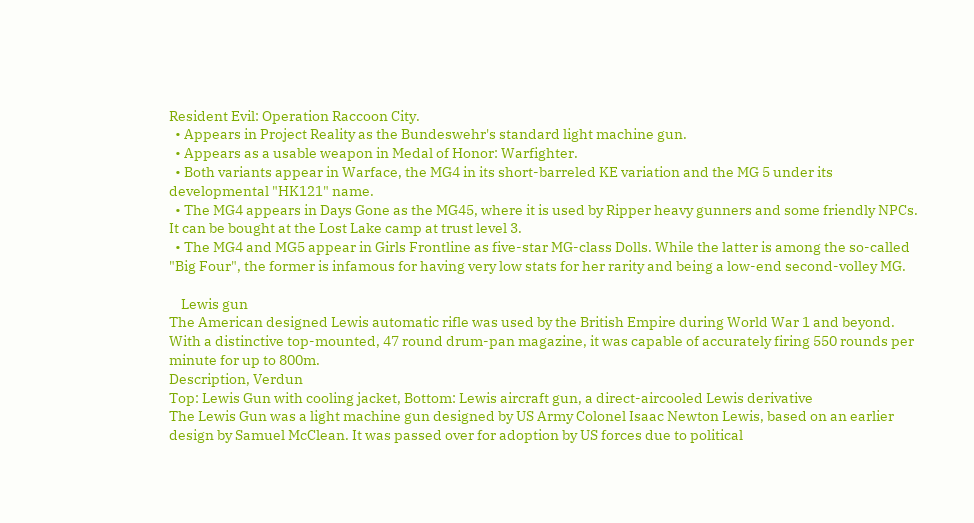Resident Evil: Operation Raccoon City.
  • Appears in Project Reality as the Bundeswehr's standard light machine gun.
  • Appears as a usable weapon in Medal of Honor: Warfighter.
  • Both variants appear in Warface, the MG4 in its short-barreled KE variation and the MG 5 under its developmental "HK121" name.
  • The MG4 appears in Days Gone as the MG45, where it is used by Ripper heavy gunners and some friendly NPCs. It can be bought at the Lost Lake camp at trust level 3.
  • The MG4 and MG5 appear in Girls Frontline as five-star MG-class Dolls. While the latter is among the so-called "Big Four", the former is infamous for having very low stats for her rarity and being a low-end second-volley MG.

    Lewis gun
The American designed Lewis automatic rifle was used by the British Empire during World War 1 and beyond. With a distinctive top-mounted, 47 round drum-pan magazine, it was capable of accurately firing 550 rounds per minute for up to 800m.
Description, Verdun
Top: Lewis Gun with cooling jacket, Bottom: Lewis aircraft gun, a direct-aircooled Lewis derivative
The Lewis Gun was a light machine gun designed by US Army Colonel Isaac Newton Lewis, based on an earlier design by Samuel McClean. It was passed over for adoption by US forces due to political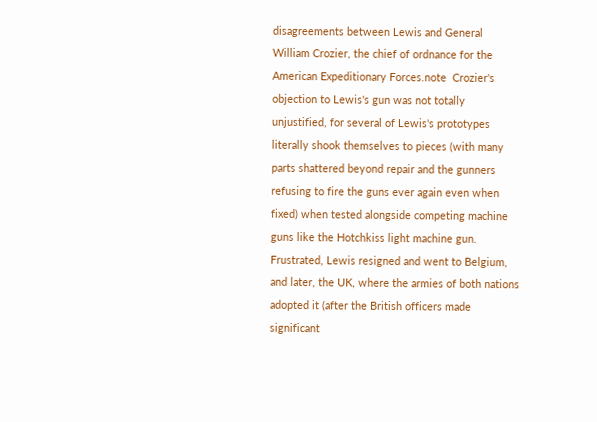disagreements between Lewis and General William Crozier, the chief of ordnance for the American Expeditionary Forces.note  Crozier's objection to Lewis's gun was not totally unjustified, for several of Lewis's prototypes literally shook themselves to pieces (with many parts shattered beyond repair and the gunners refusing to fire the guns ever again even when fixed) when tested alongside competing machine guns like the Hotchkiss light machine gun. Frustrated, Lewis resigned and went to Belgium, and later, the UK, where the armies of both nations adopted it (after the British officers made significant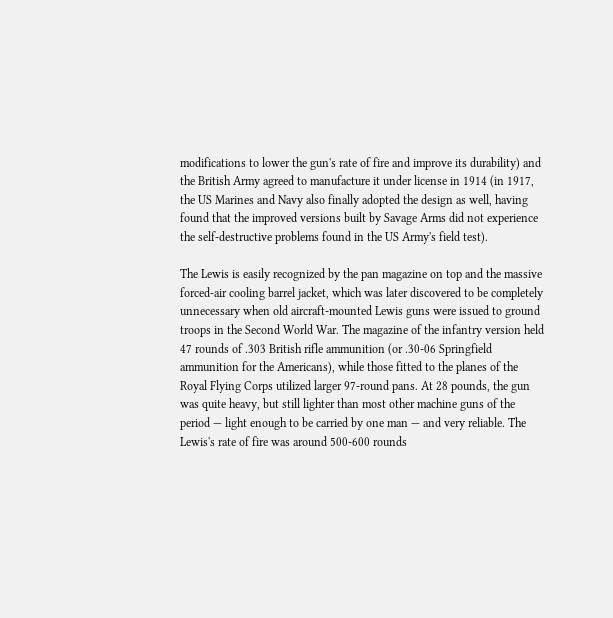modifications to lower the gun's rate of fire and improve its durability) and the British Army agreed to manufacture it under license in 1914 (in 1917, the US Marines and Navy also finally adopted the design as well, having found that the improved versions built by Savage Arms did not experience the self-destructive problems found in the US Army's field test).

The Lewis is easily recognized by the pan magazine on top and the massive forced-air cooling barrel jacket, which was later discovered to be completely unnecessary when old aircraft-mounted Lewis guns were issued to ground troops in the Second World War. The magazine of the infantry version held 47 rounds of .303 British rifle ammunition (or .30-06 Springfield ammunition for the Americans), while those fitted to the planes of the Royal Flying Corps utilized larger 97-round pans. At 28 pounds, the gun was quite heavy, but still lighter than most other machine guns of the period — light enough to be carried by one man — and very reliable. The Lewis's rate of fire was around 500-600 rounds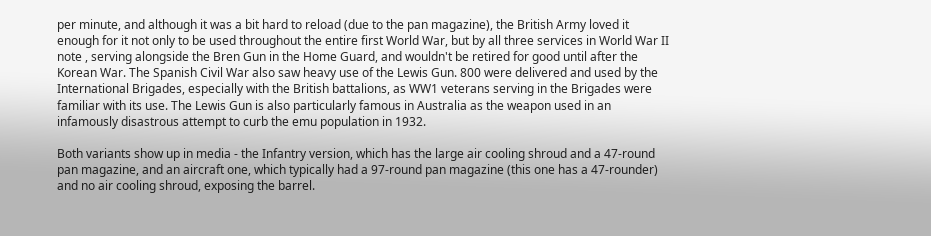per minute, and although it was a bit hard to reload (due to the pan magazine), the British Army loved it enough for it not only to be used throughout the entire first World War, but by all three services in World War II note , serving alongside the Bren Gun in the Home Guard, and wouldn't be retired for good until after the Korean War. The Spanish Civil War also saw heavy use of the Lewis Gun. 800 were delivered and used by the International Brigades, especially with the British battalions, as WW1 veterans serving in the Brigades were familiar with its use. The Lewis Gun is also particularly famous in Australia as the weapon used in an infamously disastrous attempt to curb the emu population in 1932.

Both variants show up in media - the Infantry version, which has the large air cooling shroud and a 47-round pan magazine, and an aircraft one, which typically had a 97-round pan magazine (this one has a 47-rounder) and no air cooling shroud, exposing the barrel.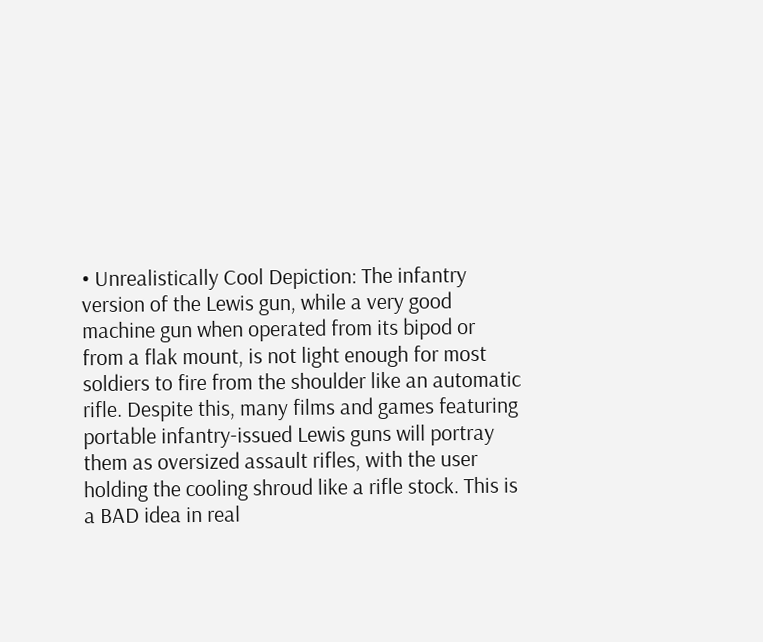• Unrealistically Cool Depiction: The infantry version of the Lewis gun, while a very good machine gun when operated from its bipod or from a flak mount, is not light enough for most soldiers to fire from the shoulder like an automatic rifle. Despite this, many films and games featuring portable infantry-issued Lewis guns will portray them as oversized assault rifles, with the user holding the cooling shroud like a rifle stock. This is a BAD idea in real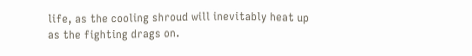life, as the cooling shroud will inevitably heat up as the fighting drags on.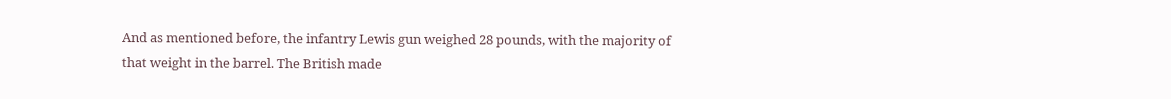And as mentioned before, the infantry Lewis gun weighed 28 pounds, with the majority of that weight in the barrel. The British made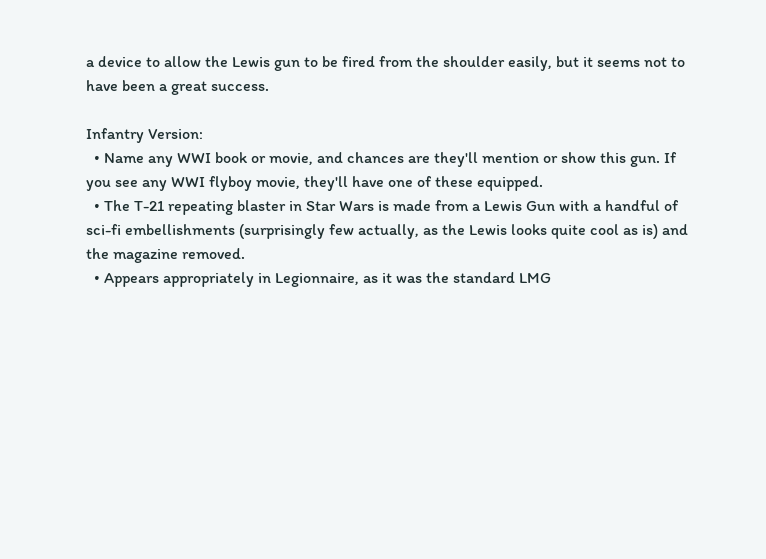a device to allow the Lewis gun to be fired from the shoulder easily, but it seems not to have been a great success.

Infantry Version:
  • Name any WWI book or movie, and chances are they'll mention or show this gun. If you see any WWI flyboy movie, they'll have one of these equipped.
  • The T-21 repeating blaster in Star Wars is made from a Lewis Gun with a handful of sci-fi embellishments (surprisingly few actually, as the Lewis looks quite cool as is) and the magazine removed.
  • Appears appropriately in Legionnaire, as it was the standard LMG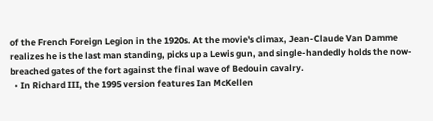of the French Foreign Legion in the 1920s. At the movie's climax, Jean-Claude Van Damme realizes he is the last man standing, picks up a Lewis gun, and single-handedly holds the now-breached gates of the fort against the final wave of Bedouin cavalry.
  • In Richard III, the 1995 version features Ian McKellen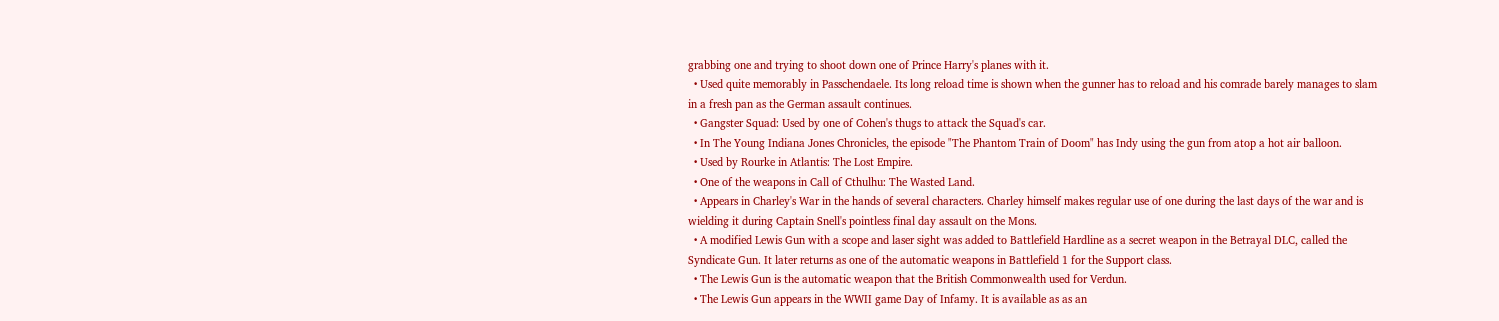grabbing one and trying to shoot down one of Prince Harry's planes with it.
  • Used quite memorably in Passchendaele. Its long reload time is shown when the gunner has to reload and his comrade barely manages to slam in a fresh pan as the German assault continues.
  • Gangster Squad: Used by one of Cohen's thugs to attack the Squad's car.
  • In The Young Indiana Jones Chronicles, the episode "The Phantom Train of Doom" has Indy using the gun from atop a hot air balloon.
  • Used by Rourke in Atlantis: The Lost Empire.
  • One of the weapons in Call of Cthulhu: The Wasted Land.
  • Appears in Charley's War in the hands of several characters. Charley himself makes regular use of one during the last days of the war and is wielding it during Captain Snell's pointless final day assault on the Mons.
  • A modified Lewis Gun with a scope and laser sight was added to Battlefield Hardline as a secret weapon in the Betrayal DLC, called the Syndicate Gun. It later returns as one of the automatic weapons in Battlefield 1 for the Support class.
  • The Lewis Gun is the automatic weapon that the British Commonwealth used for Verdun.
  • The Lewis Gun appears in the WWII game Day of Infamy. It is available as as an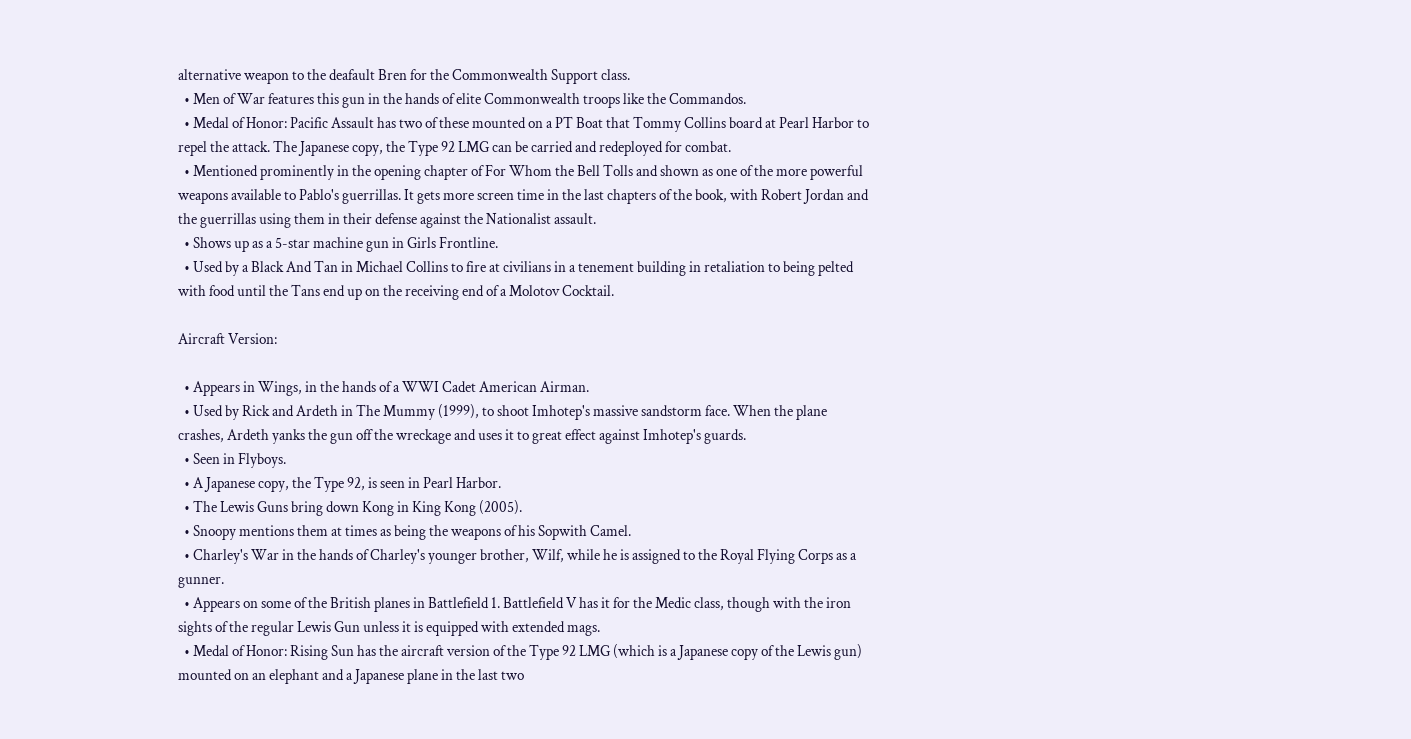alternative weapon to the deafault Bren for the Commonwealth Support class.
  • Men of War features this gun in the hands of elite Commonwealth troops like the Commandos.
  • Medal of Honor: Pacific Assault has two of these mounted on a PT Boat that Tommy Collins board at Pearl Harbor to repel the attack. The Japanese copy, the Type 92 LMG can be carried and redeployed for combat.
  • Mentioned prominently in the opening chapter of For Whom the Bell Tolls and shown as one of the more powerful weapons available to Pablo's guerrillas. It gets more screen time in the last chapters of the book, with Robert Jordan and the guerrillas using them in their defense against the Nationalist assault.
  • Shows up as a 5-star machine gun in Girls Frontline.
  • Used by a Black And Tan in Michael Collins to fire at civilians in a tenement building in retaliation to being pelted with food until the Tans end up on the receiving end of a Molotov Cocktail.

Aircraft Version:

  • Appears in Wings, in the hands of a WWI Cadet American Airman.
  • Used by Rick and Ardeth in The Mummy (1999), to shoot Imhotep's massive sandstorm face. When the plane crashes, Ardeth yanks the gun off the wreckage and uses it to great effect against Imhotep's guards.
  • Seen in Flyboys.
  • A Japanese copy, the Type 92, is seen in Pearl Harbor.
  • The Lewis Guns bring down Kong in King Kong (2005).
  • Snoopy mentions them at times as being the weapons of his Sopwith Camel.
  • Charley's War in the hands of Charley's younger brother, Wilf, while he is assigned to the Royal Flying Corps as a gunner.
  • Appears on some of the British planes in Battlefield 1. Battlefield V has it for the Medic class, though with the iron sights of the regular Lewis Gun unless it is equipped with extended mags.
  • Medal of Honor: Rising Sun has the aircraft version of the Type 92 LMG (which is a Japanese copy of the Lewis gun) mounted on an elephant and a Japanese plane in the last two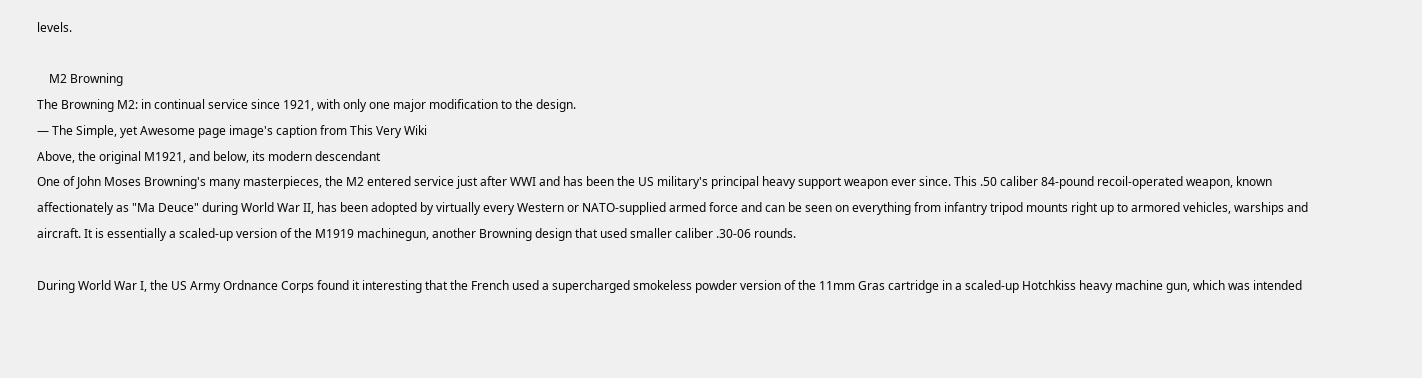levels.

    M2 Browning
The Browning M2: in continual service since 1921, with only one major modification to the design.
— The Simple, yet Awesome page image's caption from This Very Wiki
Above, the original M1921, and below, its modern descendant
One of John Moses Browning's many masterpieces, the M2 entered service just after WWI and has been the US military's principal heavy support weapon ever since. This .50 caliber 84-pound recoil-operated weapon, known affectionately as "Ma Deuce" during World War II, has been adopted by virtually every Western or NATO-supplied armed force and can be seen on everything from infantry tripod mounts right up to armored vehicles, warships and aircraft. It is essentially a scaled-up version of the M1919 machinegun, another Browning design that used smaller caliber .30-06 rounds.

During World War I, the US Army Ordnance Corps found it interesting that the French used a supercharged smokeless powder version of the 11mm Gras cartridge in a scaled-up Hotchkiss heavy machine gun, which was intended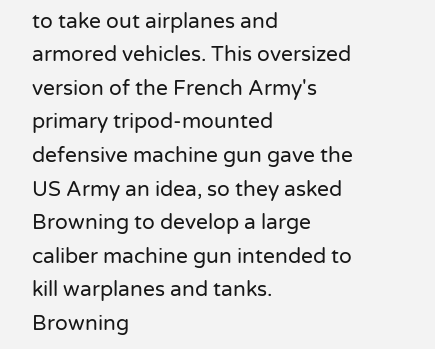to take out airplanes and armored vehicles. This oversized version of the French Army's primary tripod-mounted defensive machine gun gave the US Army an idea, so they asked Browning to develop a large caliber machine gun intended to kill warplanes and tanks. Browning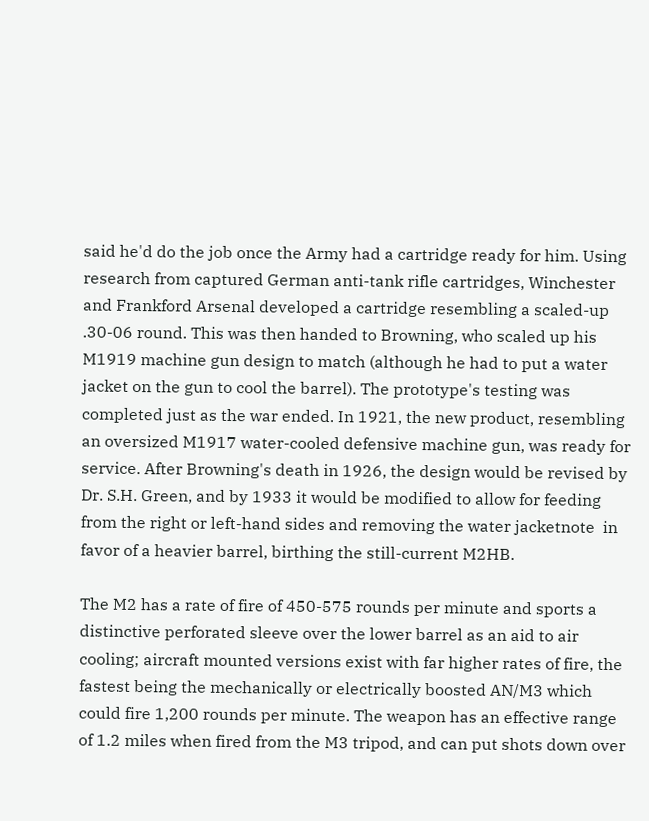said he'd do the job once the Army had a cartridge ready for him. Using research from captured German anti-tank rifle cartridges, Winchester and Frankford Arsenal developed a cartridge resembling a scaled-up .30-06 round. This was then handed to Browning, who scaled up his M1919 machine gun design to match (although he had to put a water jacket on the gun to cool the barrel). The prototype's testing was completed just as the war ended. In 1921, the new product, resembling an oversized M1917 water-cooled defensive machine gun, was ready for service. After Browning's death in 1926, the design would be revised by Dr. S.H. Green, and by 1933 it would be modified to allow for feeding from the right or left-hand sides and removing the water jacketnote  in favor of a heavier barrel, birthing the still-current M2HB.

The M2 has a rate of fire of 450-575 rounds per minute and sports a distinctive perforated sleeve over the lower barrel as an aid to air cooling; aircraft mounted versions exist with far higher rates of fire, the fastest being the mechanically or electrically boosted AN/M3 which could fire 1,200 rounds per minute. The weapon has an effective range of 1.2 miles when fired from the M3 tripod, and can put shots down over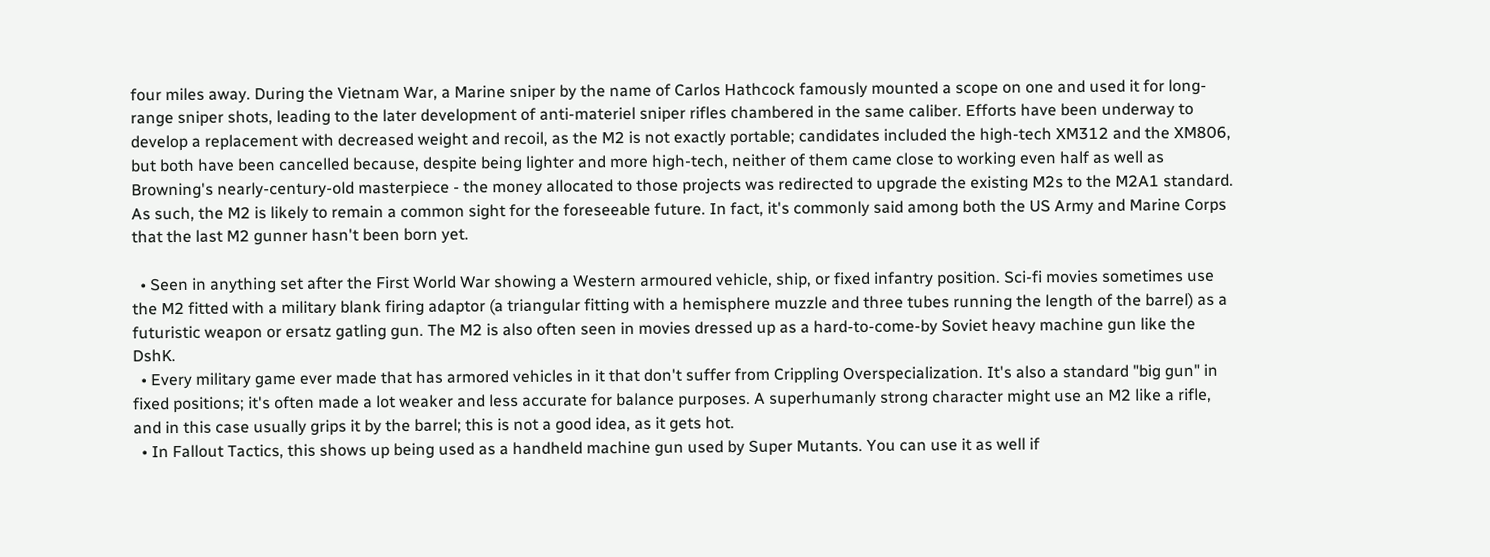four miles away. During the Vietnam War, a Marine sniper by the name of Carlos Hathcock famously mounted a scope on one and used it for long-range sniper shots, leading to the later development of anti-materiel sniper rifles chambered in the same caliber. Efforts have been underway to develop a replacement with decreased weight and recoil, as the M2 is not exactly portable; candidates included the high-tech XM312 and the XM806, but both have been cancelled because, despite being lighter and more high-tech, neither of them came close to working even half as well as Browning's nearly-century-old masterpiece - the money allocated to those projects was redirected to upgrade the existing M2s to the M2A1 standard. As such, the M2 is likely to remain a common sight for the foreseeable future. In fact, it's commonly said among both the US Army and Marine Corps that the last M2 gunner hasn't been born yet.

  • Seen in anything set after the First World War showing a Western armoured vehicle, ship, or fixed infantry position. Sci-fi movies sometimes use the M2 fitted with a military blank firing adaptor (a triangular fitting with a hemisphere muzzle and three tubes running the length of the barrel) as a futuristic weapon or ersatz gatling gun. The M2 is also often seen in movies dressed up as a hard-to-come-by Soviet heavy machine gun like the DshK.
  • Every military game ever made that has armored vehicles in it that don't suffer from Crippling Overspecialization. It's also a standard "big gun" in fixed positions; it's often made a lot weaker and less accurate for balance purposes. A superhumanly strong character might use an M2 like a rifle, and in this case usually grips it by the barrel; this is not a good idea, as it gets hot.
  • In Fallout Tactics, this shows up being used as a handheld machine gun used by Super Mutants. You can use it as well if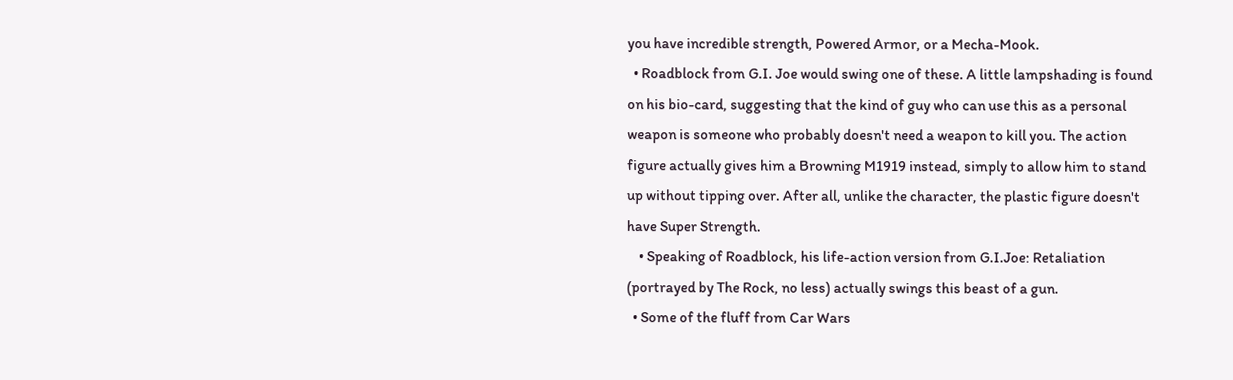you have incredible strength, Powered Armor, or a Mecha-Mook.
  • Roadblock from G.I. Joe would swing one of these. A little lampshading is found on his bio-card, suggesting that the kind of guy who can use this as a personal weapon is someone who probably doesn't need a weapon to kill you. The action figure actually gives him a Browning M1919 instead, simply to allow him to stand up without tipping over. After all, unlike the character, the plastic figure doesn't have Super Strength.
    • Speaking of Roadblock, his life-action version from G.I.Joe: Retaliation (portrayed by The Rock, no less) actually swings this beast of a gun.
  • Some of the fluff from Car Wars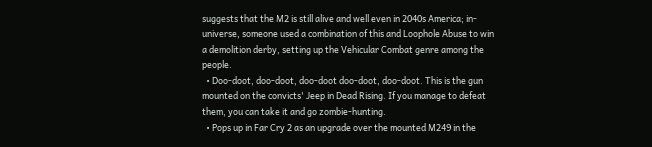suggests that the M2 is still alive and well even in 2040s America; in-universe, someone used a combination of this and Loophole Abuse to win a demolition derby, setting up the Vehicular Combat genre among the people.
  • Doo-doot, doo-doot, doo-doot doo-doot, doo-doot. This is the gun mounted on the convicts' Jeep in Dead Rising. If you manage to defeat them, you can take it and go zombie-hunting.
  • Pops up in Far Cry 2 as an upgrade over the mounted M249 in the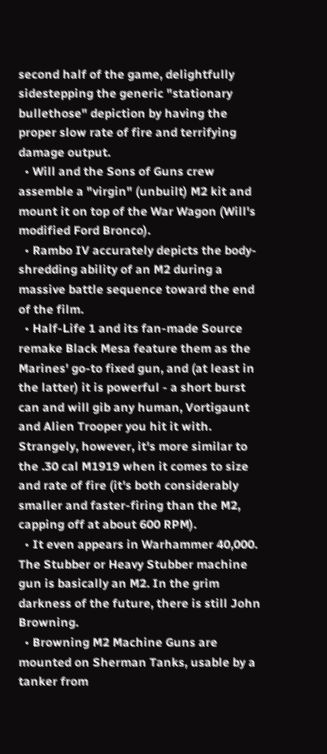second half of the game, delightfully sidestepping the generic "stationary bullethose" depiction by having the proper slow rate of fire and terrifying damage output.
  • Will and the Sons of Guns crew assemble a "virgin" (unbuilt) M2 kit and mount it on top of the War Wagon (Will's modified Ford Bronco).
  • Rambo IV accurately depicts the body-shredding ability of an M2 during a massive battle sequence toward the end of the film.
  • Half-Life 1 and its fan-made Source remake Black Mesa feature them as the Marines' go-to fixed gun, and (at least in the latter) it is powerful - a short burst can and will gib any human, Vortigaunt and Alien Trooper you hit it with. Strangely, however, it's more similar to the .30 cal M1919 when it comes to size and rate of fire (it's both considerably smaller and faster-firing than the M2, capping off at about 600 RPM).
  • It even appears in Warhammer 40,000. The Stubber or Heavy Stubber machine gun is basically an M2. In the grim darkness of the future, there is still John Browning.
  • Browning M2 Machine Guns are mounted on Sherman Tanks, usable by a tanker from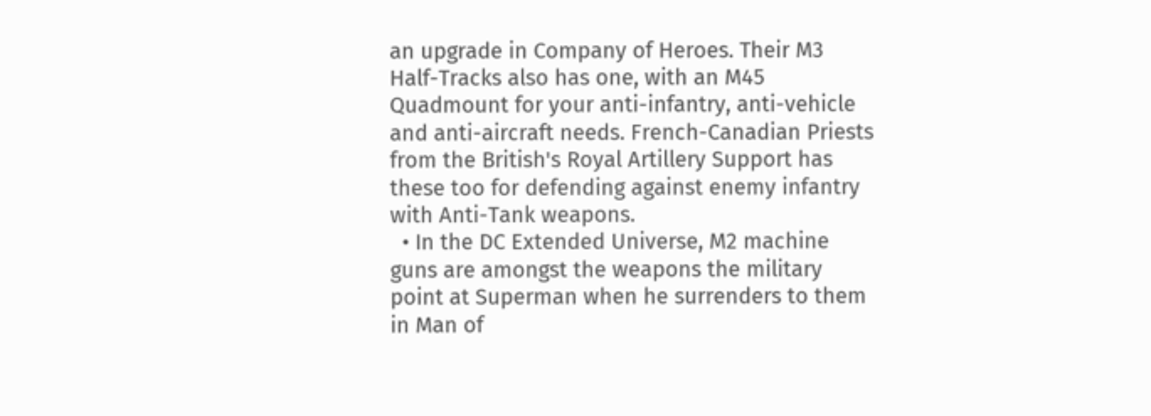an upgrade in Company of Heroes. Their M3 Half-Tracks also has one, with an M45 Quadmount for your anti-infantry, anti-vehicle and anti-aircraft needs. French-Canadian Priests from the British's Royal Artillery Support has these too for defending against enemy infantry with Anti-Tank weapons.
  • In the DC Extended Universe, M2 machine guns are amongst the weapons the military point at Superman when he surrenders to them in Man of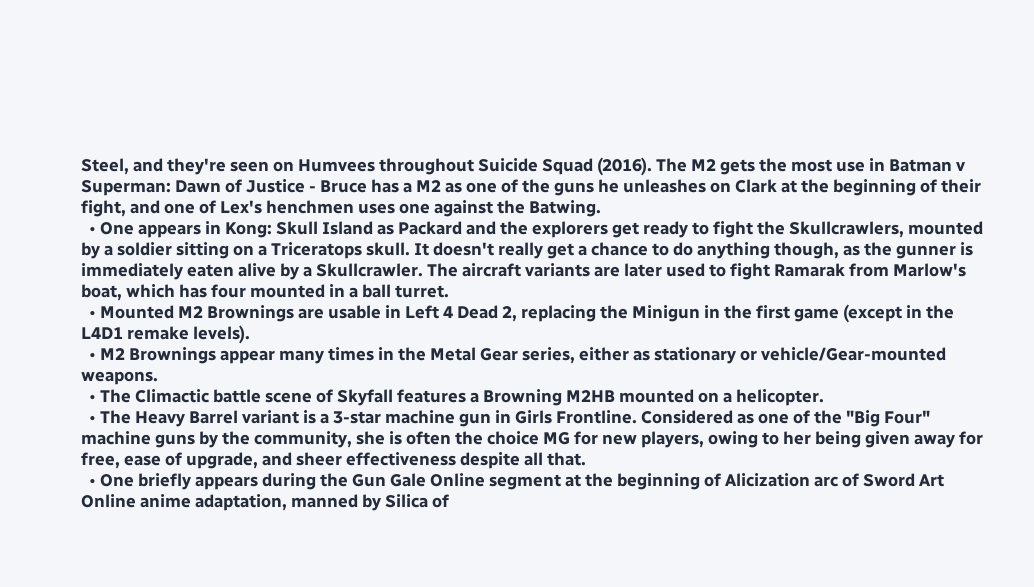Steel, and they're seen on Humvees throughout Suicide Squad (2016). The M2 gets the most use in Batman v Superman: Dawn of Justice - Bruce has a M2 as one of the guns he unleashes on Clark at the beginning of their fight, and one of Lex's henchmen uses one against the Batwing.
  • One appears in Kong: Skull Island as Packard and the explorers get ready to fight the Skullcrawlers, mounted by a soldier sitting on a Triceratops skull. It doesn't really get a chance to do anything though, as the gunner is immediately eaten alive by a Skullcrawler. The aircraft variants are later used to fight Ramarak from Marlow's boat, which has four mounted in a ball turret.
  • Mounted M2 Brownings are usable in Left 4 Dead 2, replacing the Minigun in the first game (except in the L4D1 remake levels).
  • M2 Brownings appear many times in the Metal Gear series, either as stationary or vehicle/Gear-mounted weapons.
  • The Climactic battle scene of Skyfall features a Browning M2HB mounted on a helicopter.
  • The Heavy Barrel variant is a 3-star machine gun in Girls Frontline. Considered as one of the "Big Four" machine guns by the community, she is often the choice MG for new players, owing to her being given away for free, ease of upgrade, and sheer effectiveness despite all that.
  • One briefly appears during the Gun Gale Online segment at the beginning of Alicization arc of Sword Art Online anime adaptation, manned by Silica of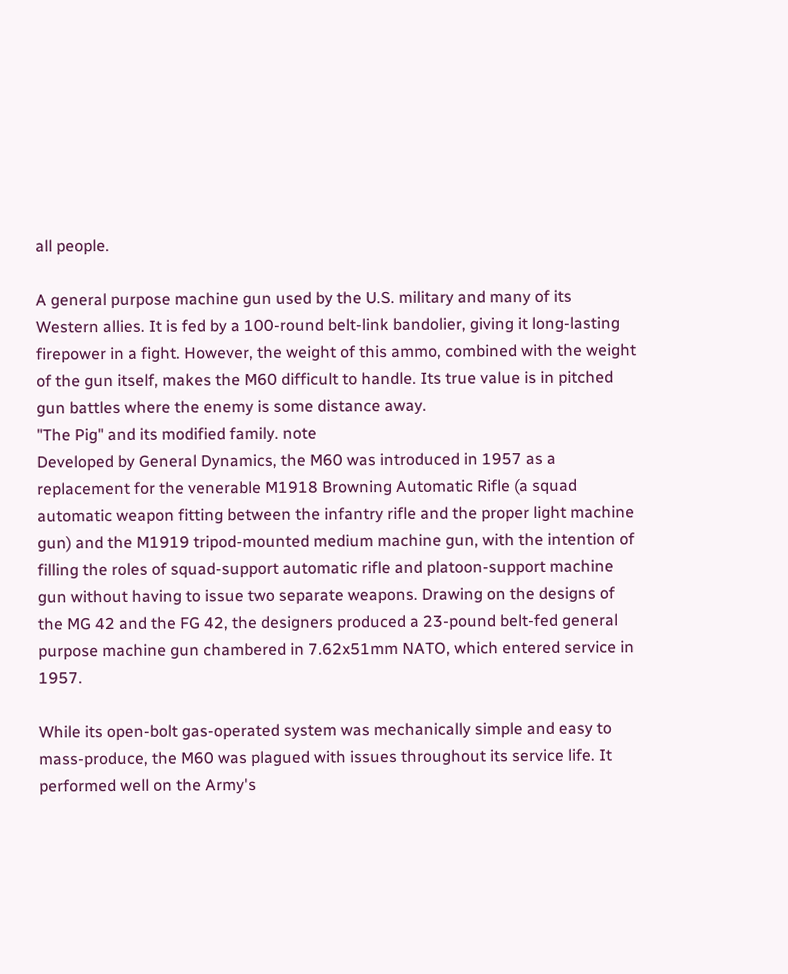all people.

A general purpose machine gun used by the U.S. military and many of its Western allies. It is fed by a 100-round belt-link bandolier, giving it long-lasting firepower in a fight. However, the weight of this ammo, combined with the weight of the gun itself, makes the M60 difficult to handle. Its true value is in pitched gun battles where the enemy is some distance away.
"The Pig" and its modified family. note
Developed by General Dynamics, the M60 was introduced in 1957 as a replacement for the venerable M1918 Browning Automatic Rifle (a squad automatic weapon fitting between the infantry rifle and the proper light machine gun) and the M1919 tripod-mounted medium machine gun, with the intention of filling the roles of squad-support automatic rifle and platoon-support machine gun without having to issue two separate weapons. Drawing on the designs of the MG 42 and the FG 42, the designers produced a 23-pound belt-fed general purpose machine gun chambered in 7.62x51mm NATO, which entered service in 1957.

While its open-bolt gas-operated system was mechanically simple and easy to mass-produce, the M60 was plagued with issues throughout its service life. It performed well on the Army's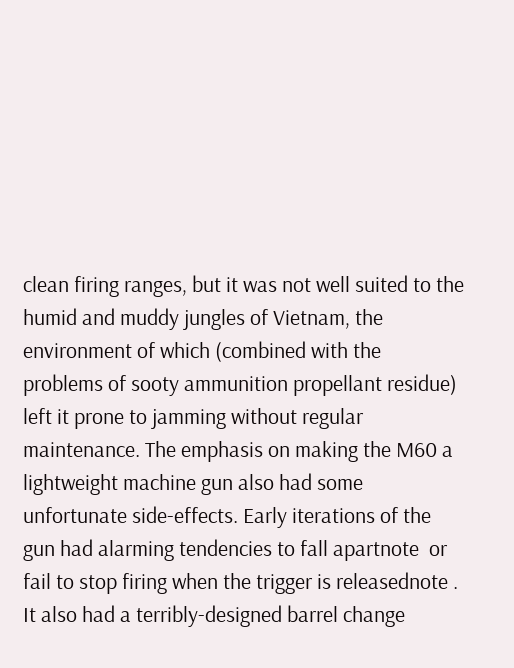clean firing ranges, but it was not well suited to the humid and muddy jungles of Vietnam, the environment of which (combined with the problems of sooty ammunition propellant residue) left it prone to jamming without regular maintenance. The emphasis on making the M60 a lightweight machine gun also had some unfortunate side-effects. Early iterations of the gun had alarming tendencies to fall apartnote  or fail to stop firing when the trigger is releasednote . It also had a terribly-designed barrel change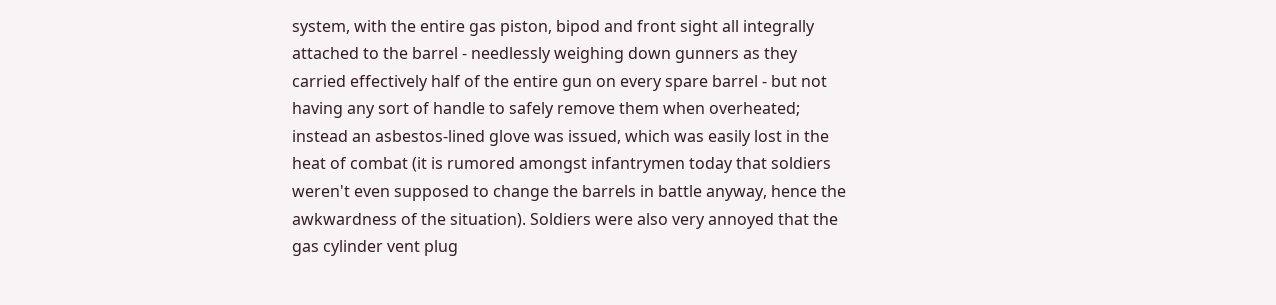system, with the entire gas piston, bipod and front sight all integrally attached to the barrel - needlessly weighing down gunners as they carried effectively half of the entire gun on every spare barrel - but not having any sort of handle to safely remove them when overheated; instead an asbestos-lined glove was issued, which was easily lost in the heat of combat (it is rumored amongst infantrymen today that soldiers weren't even supposed to change the barrels in battle anyway, hence the awkwardness of the situation). Soldiers were also very annoyed that the gas cylinder vent plug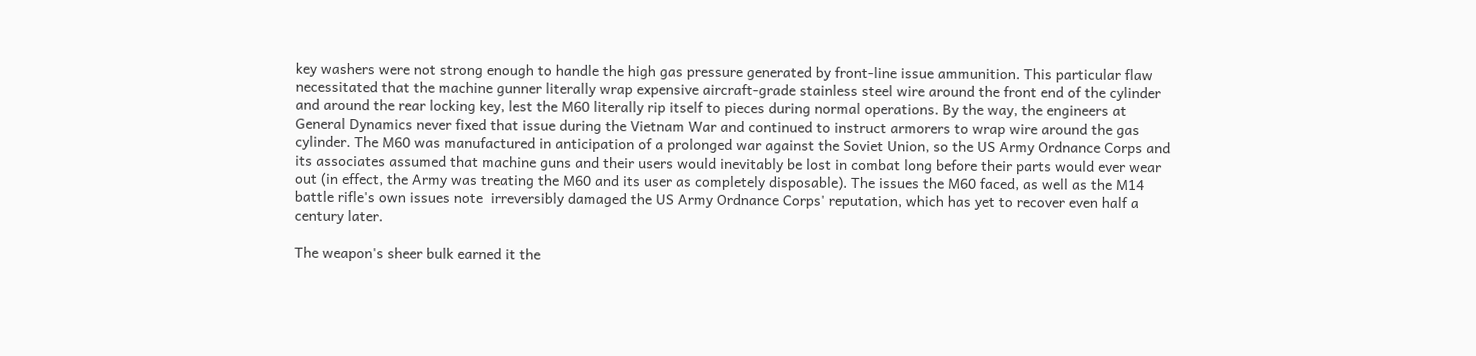key washers were not strong enough to handle the high gas pressure generated by front-line issue ammunition. This particular flaw necessitated that the machine gunner literally wrap expensive aircraft-grade stainless steel wire around the front end of the cylinder and around the rear locking key, lest the M60 literally rip itself to pieces during normal operations. By the way, the engineers at General Dynamics never fixed that issue during the Vietnam War and continued to instruct armorers to wrap wire around the gas cylinder. The M60 was manufactured in anticipation of a prolonged war against the Soviet Union, so the US Army Ordnance Corps and its associates assumed that machine guns and their users would inevitably be lost in combat long before their parts would ever wear out (in effect, the Army was treating the M60 and its user as completely disposable). The issues the M60 faced, as well as the M14 battle rifle's own issues note  irreversibly damaged the US Army Ordnance Corps' reputation, which has yet to recover even half a century later.

The weapon's sheer bulk earned it the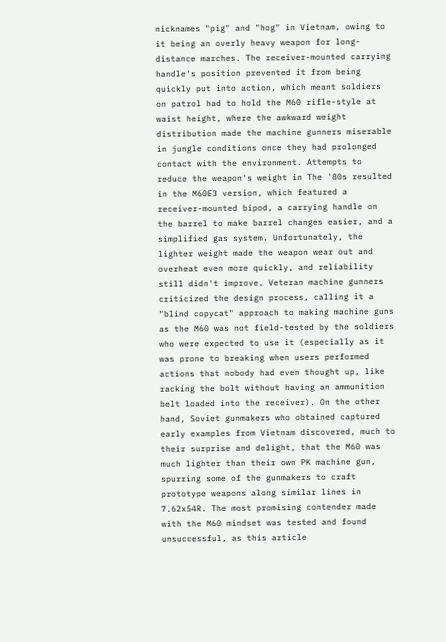nicknames "pig" and "hog" in Vietnam, owing to it being an overly heavy weapon for long-distance marches. The receiver-mounted carrying handle's position prevented it from being quickly put into action, which meant soldiers on patrol had to hold the M60 rifle-style at waist height, where the awkward weight distribution made the machine gunners miserable in jungle conditions once they had prolonged contact with the environment. Attempts to reduce the weapon's weight in The '80s resulted in the M60E3 version, which featured a receiver-mounted bipod, a carrying handle on the barrel to make barrel changes easier, and a simplified gas system. Unfortunately, the lighter weight made the weapon wear out and overheat even more quickly, and reliability still didn't improve. Veteran machine gunners criticized the design process, calling it a "blind copycat" approach to making machine guns as the M60 was not field-tested by the soldiers who were expected to use it (especially as it was prone to breaking when users performed actions that nobody had even thought up, like racking the bolt without having an ammunition belt loaded into the receiver). On the other hand, Soviet gunmakers who obtained captured early examples from Vietnam discovered, much to their surprise and delight, that the M60 was much lighter than their own PK machine gun, spurring some of the gunmakers to craft prototype weapons along similar lines in 7.62x54R. The most promising contender made with the M60 mindset was tested and found unsuccessful, as this article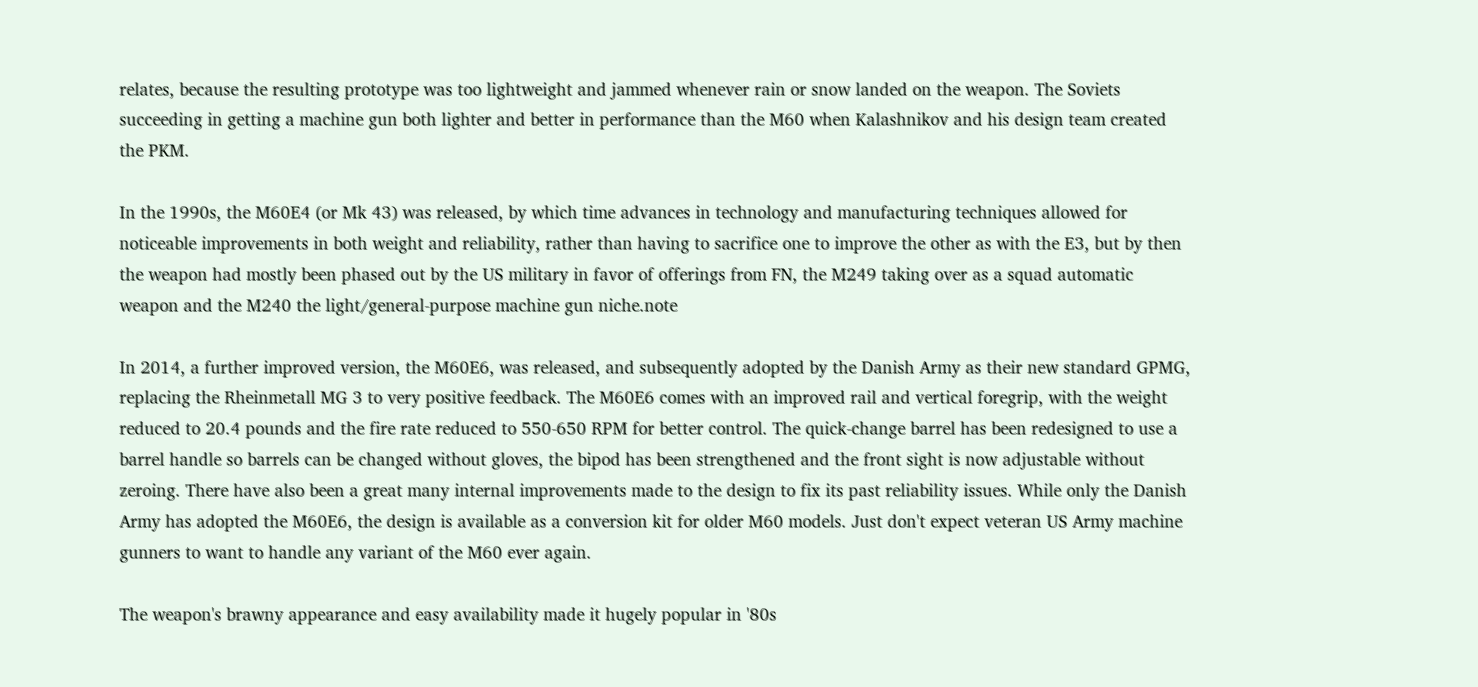relates, because the resulting prototype was too lightweight and jammed whenever rain or snow landed on the weapon. The Soviets succeeding in getting a machine gun both lighter and better in performance than the M60 when Kalashnikov and his design team created the PKM.

In the 1990s, the M60E4 (or Mk 43) was released, by which time advances in technology and manufacturing techniques allowed for noticeable improvements in both weight and reliability, rather than having to sacrifice one to improve the other as with the E3, but by then the weapon had mostly been phased out by the US military in favor of offerings from FN, the M249 taking over as a squad automatic weapon and the M240 the light/general-purpose machine gun niche.note

In 2014, a further improved version, the M60E6, was released, and subsequently adopted by the Danish Army as their new standard GPMG, replacing the Rheinmetall MG 3 to very positive feedback. The M60E6 comes with an improved rail and vertical foregrip, with the weight reduced to 20.4 pounds and the fire rate reduced to 550-650 RPM for better control. The quick-change barrel has been redesigned to use a barrel handle so barrels can be changed without gloves, the bipod has been strengthened and the front sight is now adjustable without zeroing. There have also been a great many internal improvements made to the design to fix its past reliability issues. While only the Danish Army has adopted the M60E6, the design is available as a conversion kit for older M60 models. Just don't expect veteran US Army machine gunners to want to handle any variant of the M60 ever again.

The weapon's brawny appearance and easy availability made it hugely popular in '80s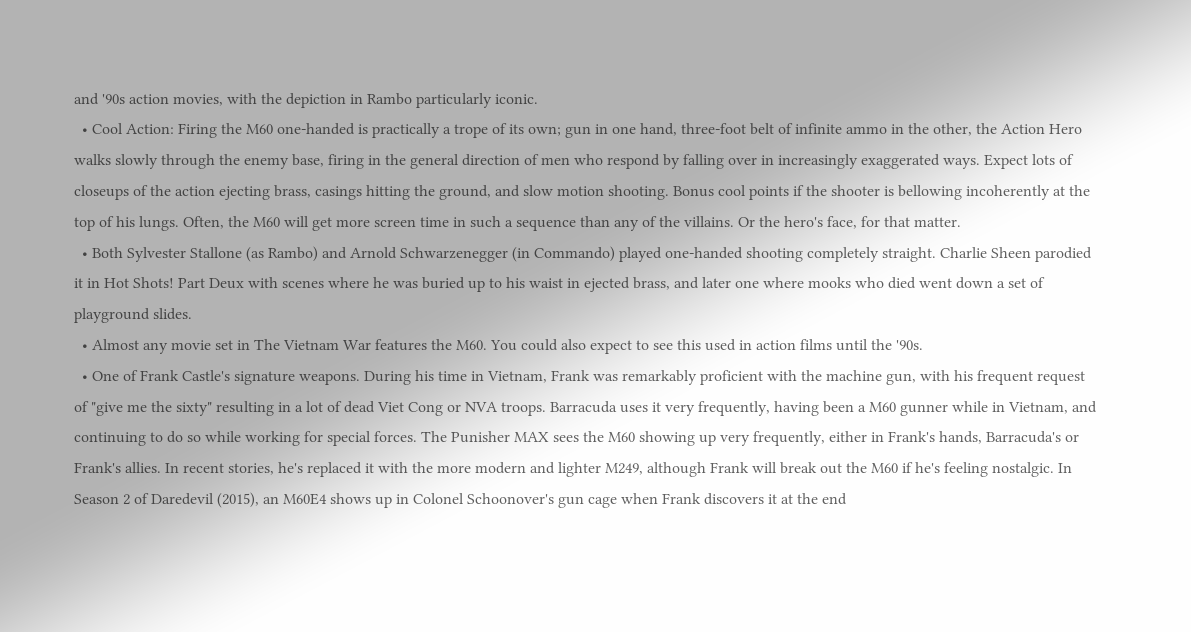and '90s action movies, with the depiction in Rambo particularly iconic.
  • Cool Action: Firing the M60 one-handed is practically a trope of its own; gun in one hand, three-foot belt of infinite ammo in the other, the Action Hero walks slowly through the enemy base, firing in the general direction of men who respond by falling over in increasingly exaggerated ways. Expect lots of closeups of the action ejecting brass, casings hitting the ground, and slow motion shooting. Bonus cool points if the shooter is bellowing incoherently at the top of his lungs. Often, the M60 will get more screen time in such a sequence than any of the villains. Or the hero's face, for that matter.
  • Both Sylvester Stallone (as Rambo) and Arnold Schwarzenegger (in Commando) played one-handed shooting completely straight. Charlie Sheen parodied it in Hot Shots! Part Deux with scenes where he was buried up to his waist in ejected brass, and later one where mooks who died went down a set of playground slides.
  • Almost any movie set in The Vietnam War features the M60. You could also expect to see this used in action films until the '90s.
  • One of Frank Castle's signature weapons. During his time in Vietnam, Frank was remarkably proficient with the machine gun, with his frequent request of "give me the sixty" resulting in a lot of dead Viet Cong or NVA troops. Barracuda uses it very frequently, having been a M60 gunner while in Vietnam, and continuing to do so while working for special forces. The Punisher MAX sees the M60 showing up very frequently, either in Frank's hands, Barracuda's or Frank's allies. In recent stories, he's replaced it with the more modern and lighter M249, although Frank will break out the M60 if he's feeling nostalgic. In Season 2 of Daredevil (2015), an M60E4 shows up in Colonel Schoonover's gun cage when Frank discovers it at the end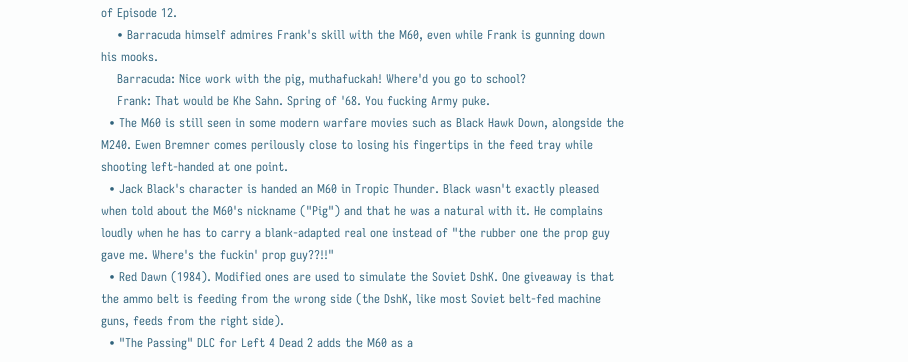of Episode 12.
    • Barracuda himself admires Frank's skill with the M60, even while Frank is gunning down his mooks.
    Barracuda: Nice work with the pig, muthafuckah! Where'd you go to school?
    Frank: That would be Khe Sahn. Spring of '68. You fucking Army puke.
  • The M60 is still seen in some modern warfare movies such as Black Hawk Down, alongside the M240. Ewen Bremner comes perilously close to losing his fingertips in the feed tray while shooting left-handed at one point.
  • Jack Black's character is handed an M60 in Tropic Thunder. Black wasn't exactly pleased when told about the M60's nickname ("Pig") and that he was a natural with it. He complains loudly when he has to carry a blank-adapted real one instead of "the rubber one the prop guy gave me. Where's the fuckin' prop guy??!!"
  • Red Dawn (1984). Modified ones are used to simulate the Soviet DshK. One giveaway is that the ammo belt is feeding from the wrong side (the DshK, like most Soviet belt-fed machine guns, feeds from the right side).
  • "The Passing" DLC for Left 4 Dead 2 adds the M60 as a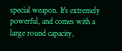special weapon. It's extremely powerful, and comes with a large round capacity,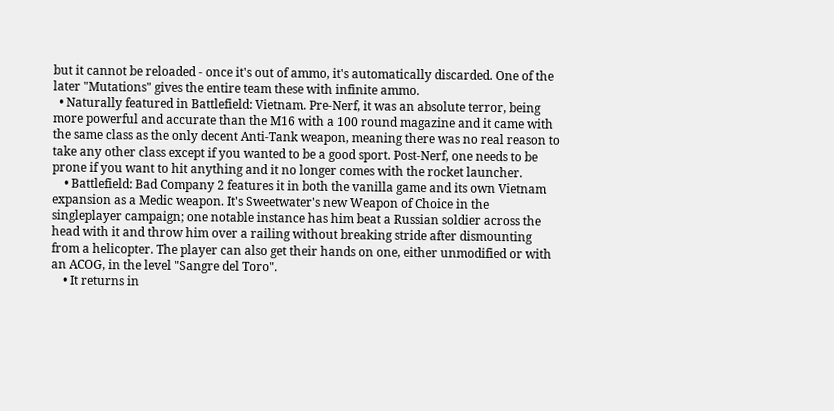but it cannot be reloaded - once it's out of ammo, it's automatically discarded. One of the later "Mutations" gives the entire team these with infinite ammo.
  • Naturally featured in Battlefield: Vietnam. Pre-Nerf, it was an absolute terror, being more powerful and accurate than the M16 with a 100 round magazine and it came with the same class as the only decent Anti-Tank weapon, meaning there was no real reason to take any other class except if you wanted to be a good sport. Post-Nerf, one needs to be prone if you want to hit anything and it no longer comes with the rocket launcher.
    • Battlefield: Bad Company 2 features it in both the vanilla game and its own Vietnam expansion as a Medic weapon. It's Sweetwater's new Weapon of Choice in the singleplayer campaign; one notable instance has him beat a Russian soldier across the head with it and throw him over a railing without breaking stride after dismounting from a helicopter. The player can also get their hands on one, either unmodified or with an ACOG, in the level "Sangre del Toro".
    • It returns in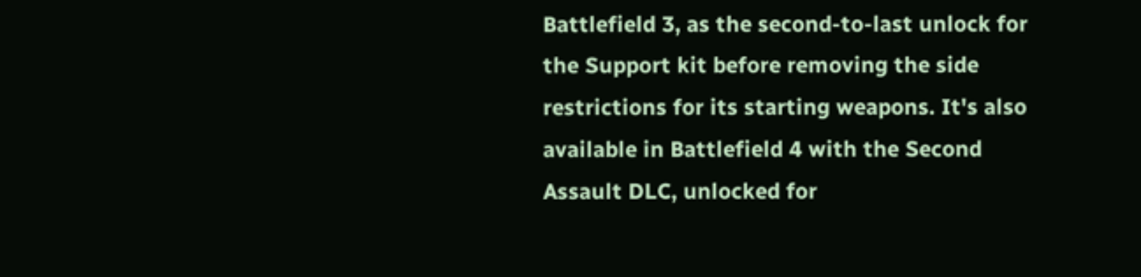Battlefield 3, as the second-to-last unlock for the Support kit before removing the side restrictions for its starting weapons. It's also available in Battlefield 4 with the Second Assault DLC, unlocked for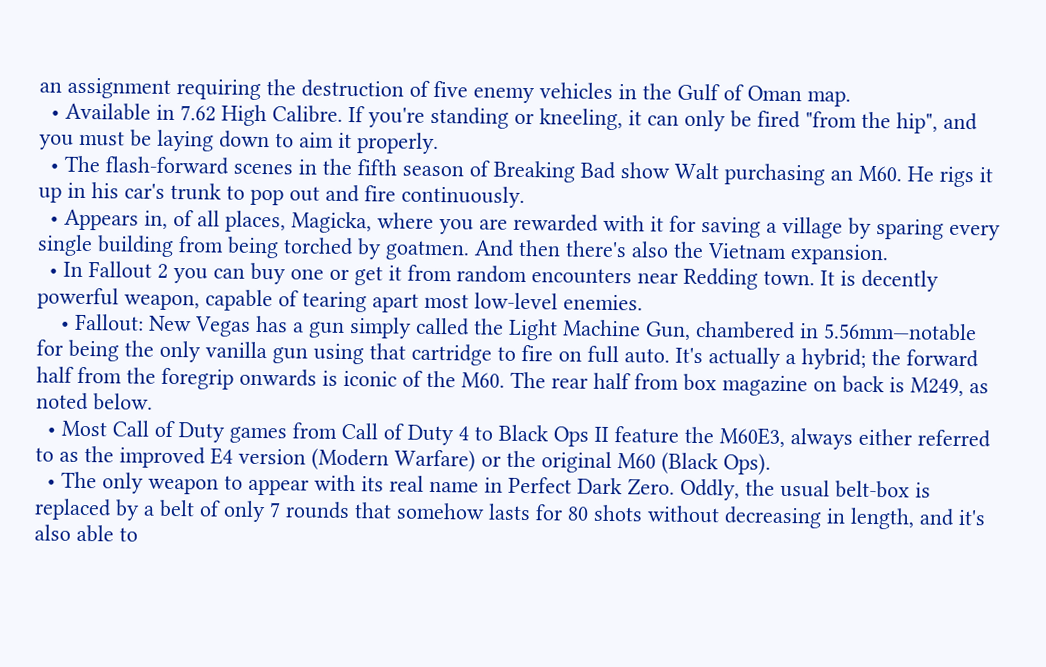an assignment requiring the destruction of five enemy vehicles in the Gulf of Oman map.
  • Available in 7.62 High Calibre. If you're standing or kneeling, it can only be fired "from the hip", and you must be laying down to aim it properly.
  • The flash-forward scenes in the fifth season of Breaking Bad show Walt purchasing an M60. He rigs it up in his car's trunk to pop out and fire continuously.
  • Appears in, of all places, Magicka, where you are rewarded with it for saving a village by sparing every single building from being torched by goatmen. And then there's also the Vietnam expansion.
  • In Fallout 2 you can buy one or get it from random encounters near Redding town. It is decently powerful weapon, capable of tearing apart most low-level enemies.
    • Fallout: New Vegas has a gun simply called the Light Machine Gun, chambered in 5.56mm—notable for being the only vanilla gun using that cartridge to fire on full auto. It's actually a hybrid; the forward half from the foregrip onwards is iconic of the M60. The rear half from box magazine on back is M249, as noted below.
  • Most Call of Duty games from Call of Duty 4 to Black Ops II feature the M60E3, always either referred to as the improved E4 version (Modern Warfare) or the original M60 (Black Ops).
  • The only weapon to appear with its real name in Perfect Dark Zero. Oddly, the usual belt-box is replaced by a belt of only 7 rounds that somehow lasts for 80 shots without decreasing in length, and it's also able to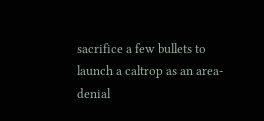sacrifice a few bullets to launch a caltrop as an area-denial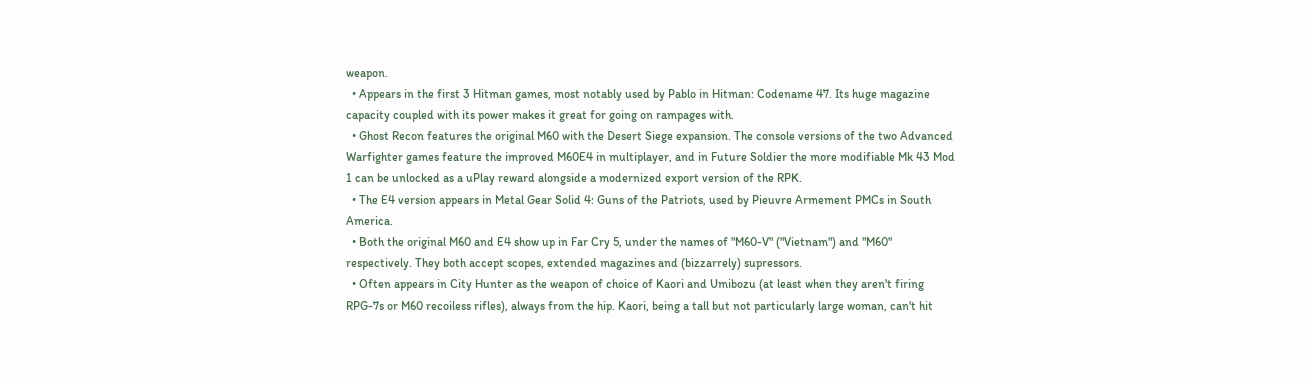weapon.
  • Appears in the first 3 Hitman games, most notably used by Pablo in Hitman: Codename 47. Its huge magazine capacity coupled with its power makes it great for going on rampages with.
  • Ghost Recon features the original M60 with the Desert Siege expansion. The console versions of the two Advanced Warfighter games feature the improved M60E4 in multiplayer, and in Future Soldier the more modifiable Mk 43 Mod 1 can be unlocked as a uPlay reward alongside a modernized export version of the RPK.
  • The E4 version appears in Metal Gear Solid 4: Guns of the Patriots, used by Pieuvre Armement PMCs in South America.
  • Both the original M60 and E4 show up in Far Cry 5, under the names of "M60-V" ("Vietnam") and "M60" respectively. They both accept scopes, extended magazines and (bizzarrely) supressors.
  • Often appears in City Hunter as the weapon of choice of Kaori and Umibozu (at least when they aren't firing RPG-7s or M60 recoiless rifles), always from the hip. Kaori, being a tall but not particularly large woman, can't hit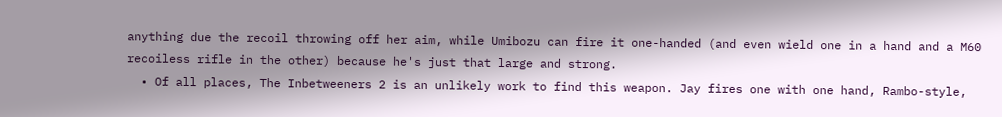anything due the recoil throwing off her aim, while Umibozu can fire it one-handed (and even wield one in a hand and a M60 recoiless rifle in the other) because he's just that large and strong.
  • Of all places, The Inbetweeners 2 is an unlikely work to find this weapon. Jay fires one with one hand, Rambo-style,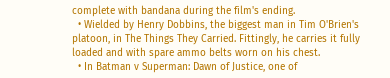complete with bandana during the film's ending.
  • Wielded by Henry Dobbins, the biggest man in Tim O'Brien's platoon, in The Things They Carried. Fittingly, he carries it fully loaded and with spare ammo belts worn on his chest.
  • In Batman v Superman: Dawn of Justice, one of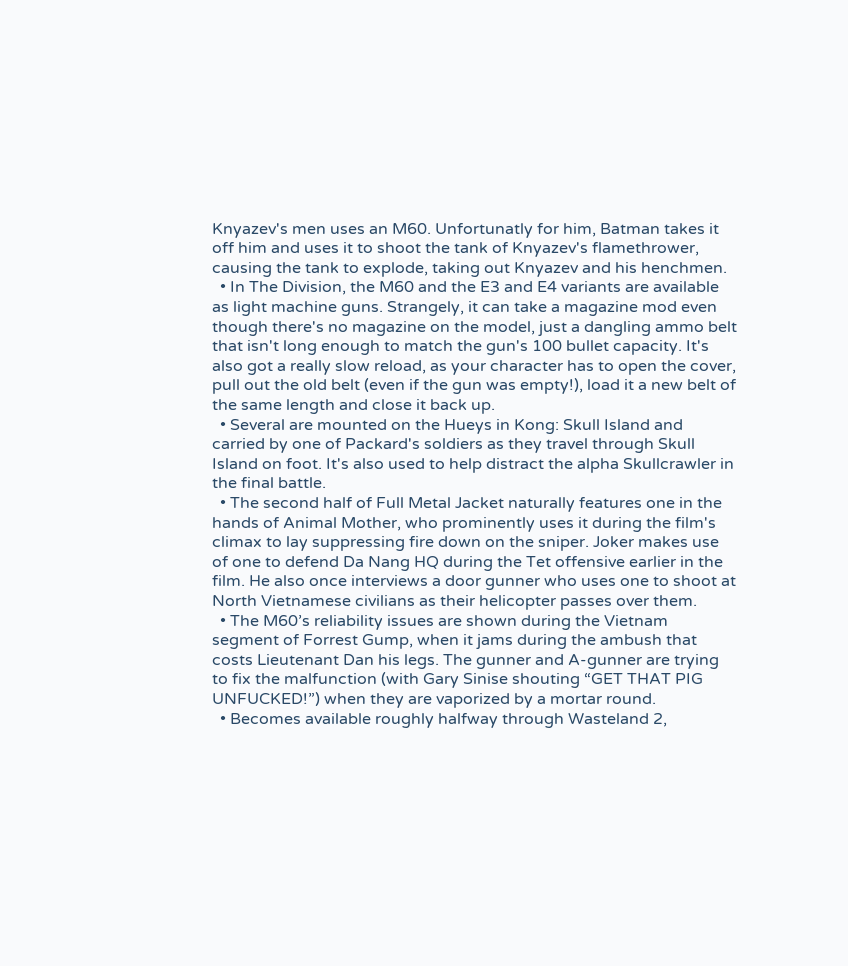Knyazev's men uses an M60. Unfortunatly for him, Batman takes it off him and uses it to shoot the tank of Knyazev's flamethrower, causing the tank to explode, taking out Knyazev and his henchmen.
  • In The Division, the M60 and the E3 and E4 variants are available as light machine guns. Strangely, it can take a magazine mod even though there's no magazine on the model, just a dangling ammo belt that isn't long enough to match the gun's 100 bullet capacity. It's also got a really slow reload, as your character has to open the cover, pull out the old belt (even if the gun was empty!), load it a new belt of the same length and close it back up.
  • Several are mounted on the Hueys in Kong: Skull Island and carried by one of Packard's soldiers as they travel through Skull Island on foot. It's also used to help distract the alpha Skullcrawler in the final battle.
  • The second half of Full Metal Jacket naturally features one in the hands of Animal Mother, who prominently uses it during the film's climax to lay suppressing fire down on the sniper. Joker makes use of one to defend Da Nang HQ during the Tet offensive earlier in the film. He also once interviews a door gunner who uses one to shoot at North Vietnamese civilians as their helicopter passes over them.
  • The M60’s reliability issues are shown during the Vietnam segment of Forrest Gump, when it jams during the ambush that costs Lieutenant Dan his legs. The gunner and A-gunner are trying to fix the malfunction (with Gary Sinise shouting “GET THAT PIG UNFUCKED!”) when they are vaporized by a mortar round.
  • Becomes available roughly halfway through Wasteland 2,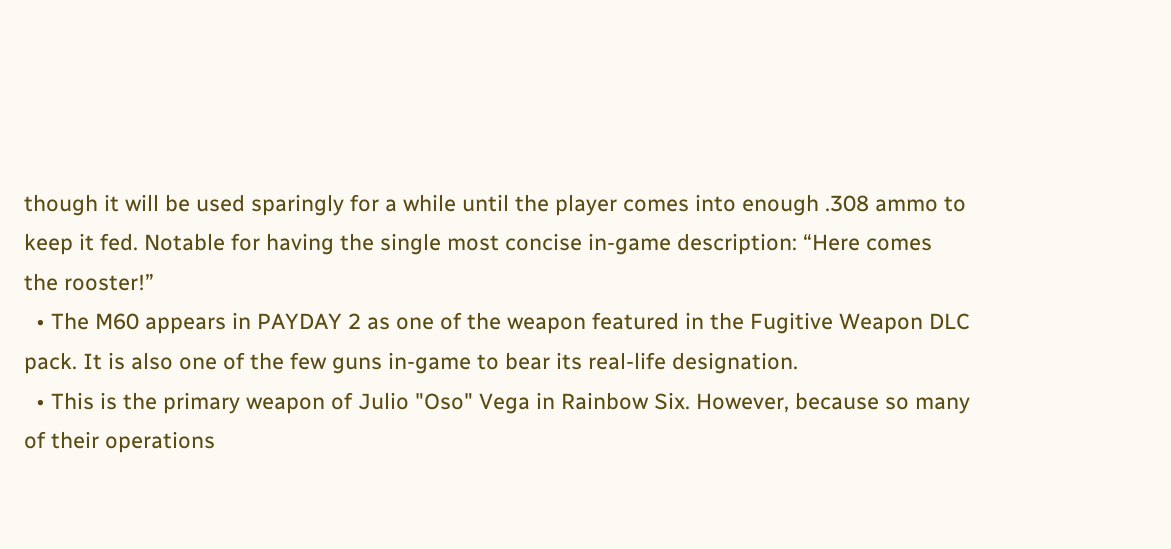though it will be used sparingly for a while until the player comes into enough .308 ammo to keep it fed. Notable for having the single most concise in-game description: “Here comes the rooster!”
  • The M60 appears in PAYDAY 2 as one of the weapon featured in the Fugitive Weapon DLC pack. It is also one of the few guns in-game to bear its real-life designation.
  • This is the primary weapon of Julio "Oso" Vega in Rainbow Six. However, because so many of their operations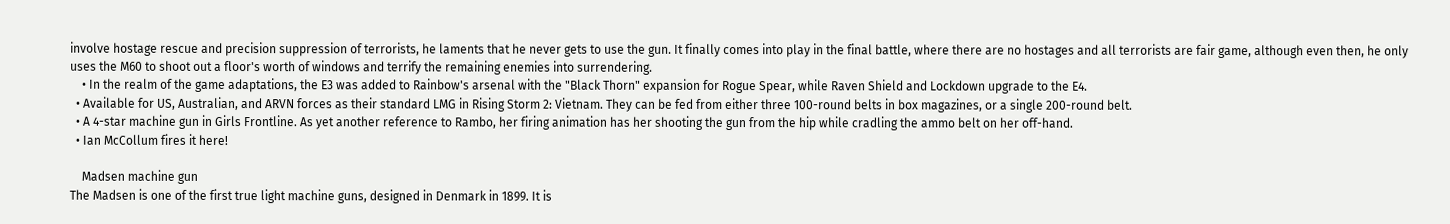involve hostage rescue and precision suppression of terrorists, he laments that he never gets to use the gun. It finally comes into play in the final battle, where there are no hostages and all terrorists are fair game, although even then, he only uses the M60 to shoot out a floor's worth of windows and terrify the remaining enemies into surrendering.
    • In the realm of the game adaptations, the E3 was added to Rainbow's arsenal with the "Black Thorn" expansion for Rogue Spear, while Raven Shield and Lockdown upgrade to the E4.
  • Available for US, Australian, and ARVN forces as their standard LMG in Rising Storm 2: Vietnam. They can be fed from either three 100-round belts in box magazines, or a single 200-round belt.
  • A 4-star machine gun in Girls Frontline. As yet another reference to Rambo, her firing animation has her shooting the gun from the hip while cradling the ammo belt on her off-hand.
  • Ian McCollum fires it here!

    Madsen machine gun
The Madsen is one of the first true light machine guns, designed in Denmark in 1899. It is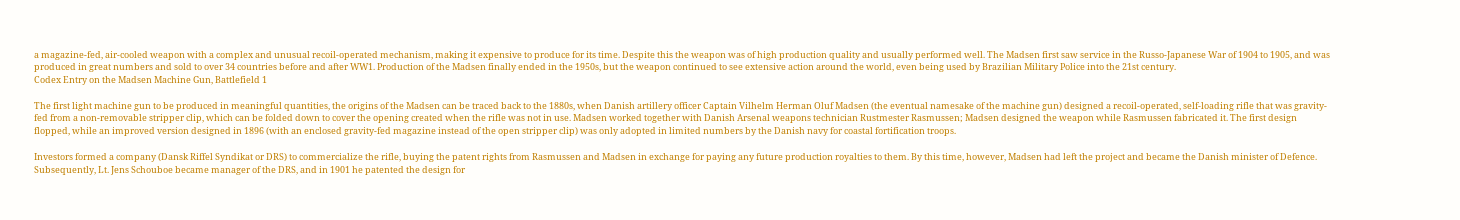a magazine-fed, air-cooled weapon with a complex and unusual recoil-operated mechanism, making it expensive to produce for its time. Despite this the weapon was of high production quality and usually performed well. The Madsen first saw service in the Russo-Japanese War of 1904 to 1905, and was produced in great numbers and sold to over 34 countries before and after WW1. Production of the Madsen finally ended in the 1950s, but the weapon continued to see extensive action around the world, even being used by Brazilian Military Police into the 21st century.
Codex Entry on the Madsen Machine Gun, Battlefield 1

The first light machine gun to be produced in meaningful quantities, the origins of the Madsen can be traced back to the 1880s, when Danish artillery officer Captain Vilhelm Herman Oluf Madsen (the eventual namesake of the machine gun) designed a recoil-operated, self-loading rifle that was gravity-fed from a non-removable stripper clip, which can be folded down to cover the opening created when the rifle was not in use. Madsen worked together with Danish Arsenal weapons technician Rustmester Rasmussen; Madsen designed the weapon while Rasmussen fabricated it. The first design flopped, while an improved version designed in 1896 (with an enclosed gravity-fed magazine instead of the open stripper clip) was only adopted in limited numbers by the Danish navy for coastal fortification troops.

Investors formed a company (Dansk Riffel Syndikat or DRS) to commercialize the rifle, buying the patent rights from Rasmussen and Madsen in exchange for paying any future production royalties to them. By this time, however, Madsen had left the project and became the Danish minister of Defence. Subsequently, Lt. Jens Schouboe became manager of the DRS, and in 1901 he patented the design for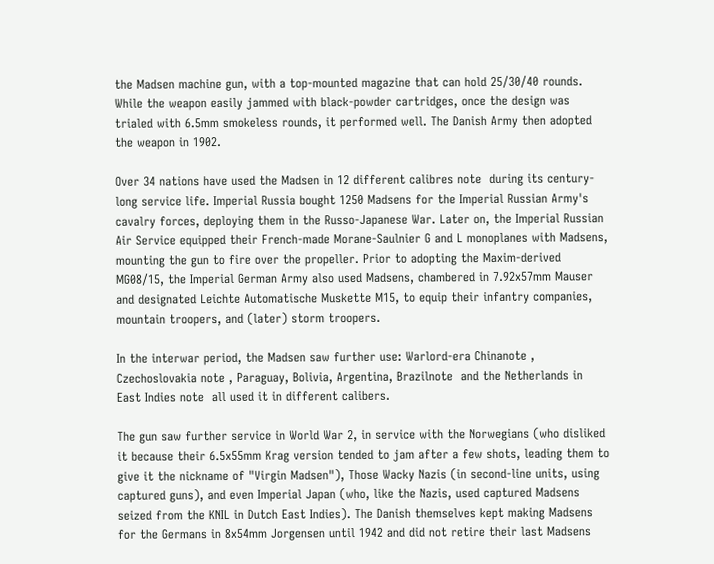the Madsen machine gun, with a top-mounted magazine that can hold 25/30/40 rounds. While the weapon easily jammed with black-powder cartridges, once the design was trialed with 6.5mm smokeless rounds, it performed well. The Danish Army then adopted the weapon in 1902.

Over 34 nations have used the Madsen in 12 different calibres note  during its century-long service life. Imperial Russia bought 1250 Madsens for the Imperial Russian Army's cavalry forces, deploying them in the Russo-Japanese War. Later on, the Imperial Russian Air Service equipped their French-made Morane-Saulnier G and L monoplanes with Madsens, mounting the gun to fire over the propeller. Prior to adopting the Maxim-derived MG08/15, the Imperial German Army also used Madsens, chambered in 7.92x57mm Mauser and designated Leichte Automatische Muskette M15, to equip their infantry companies, mountain troopers, and (later) storm troopers.

In the interwar period, the Madsen saw further use: Warlord-era Chinanote , Czechoslovakia note , Paraguay, Bolivia, Argentina, Brazilnote  and the Netherlands in East Indies note  all used it in different calibers.

The gun saw further service in World War 2, in service with the Norwegians (who disliked it because their 6.5x55mm Krag version tended to jam after a few shots, leading them to give it the nickname of "Virgin Madsen"), Those Wacky Nazis (in second-line units, using captured guns), and even Imperial Japan (who, like the Nazis, used captured Madsens seized from the KNIL in Dutch East Indies). The Danish themselves kept making Madsens for the Germans in 8x54mm Jorgensen until 1942 and did not retire their last Madsens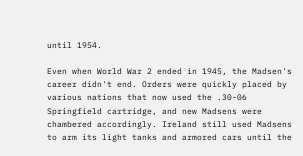until 1954.

Even when World War 2 ended in 1945, the Madsen's career didn't end. Orders were quickly placed by various nations that now used the .30-06 Springfield cartridge, and new Madsens were chambered accordingly. Ireland still used Madsens to arm its light tanks and armored cars until the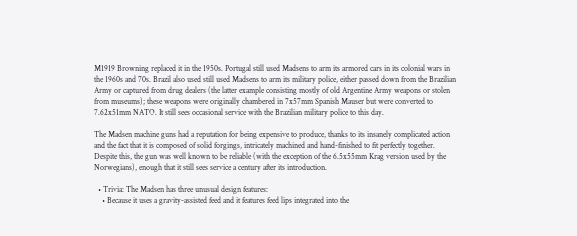M1919 Browning replaced it in the 1950s. Portugal still used Madsens to arm its armored cars in its colonial wars in the 1960s and 70s. Brazil also used still used Madsens to arm its military police, either passed down from the Brazilian Army or captured from drug dealers (the latter example consisting mostly of old Argentine Army weapons or stolen from museums); these weapons were originally chambered in 7x57mm Spanish Mauser but were converted to 7.62x51mm NATO. It still sees occasional service with the Brazilian military police to this day.

The Madsen machine guns had a reputation for being expensive to produce, thanks to its insanely complicated action and the fact that it is composed of solid forgings, intricately machined and hand-finished to fit perfectly together. Despite this, the gun was well known to be reliable (with the exception of the 6.5x55mm Krag version used by the Norwegians), enough that it still sees service a century after its introduction.

  • Trivia: The Madsen has three unusual design features:
    • Because it uses a gravity-assisted feed and it features feed lips integrated into the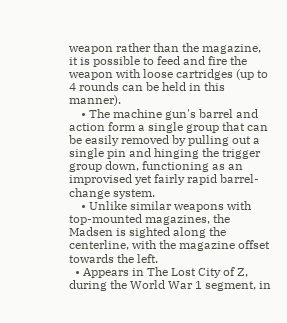weapon rather than the magazine, it is possible to feed and fire the weapon with loose cartridges (up to 4 rounds can be held in this manner).
    • The machine gun's barrel and action form a single group that can be easily removed by pulling out a single pin and hinging the trigger group down, functioning as an improvised yet fairly rapid barrel-change system.
    • Unlike similar weapons with top-mounted magazines, the Madsen is sighted along the centerline, with the magazine offset towards the left.
  • Appears in The Lost City of Z, during the World War 1 segment, in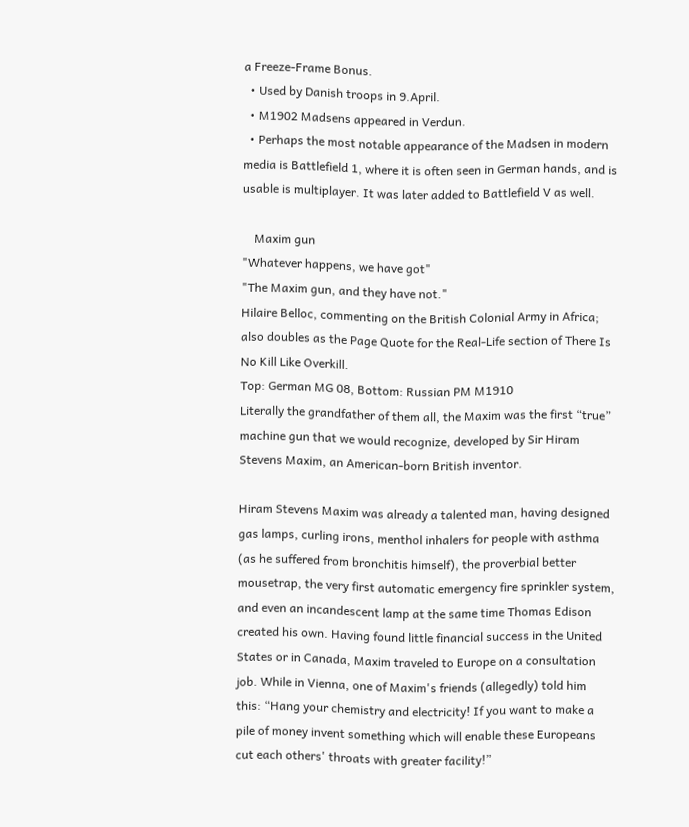a Freeze-Frame Bonus.
  • Used by Danish troops in 9.April.
  • M1902 Madsens appeared in Verdun.
  • Perhaps the most notable appearance of the Madsen in modern media is Battlefield 1, where it is often seen in German hands, and is usable is multiplayer. It was later added to Battlefield V as well.

    Maxim gun
"Whatever happens, we have got"
"The Maxim gun, and they have not."
Hilaire Belloc, commenting on the British Colonial Army in Africa; also doubles as the Page Quote for the Real-Life section of There Is No Kill Like Overkill.
Top: German MG 08, Bottom: Russian PM M1910
Literally the grandfather of them all, the Maxim was the first “true” machine gun that we would recognize, developed by Sir Hiram Stevens Maxim, an American-born British inventor.

Hiram Stevens Maxim was already a talented man, having designed gas lamps, curling irons, menthol inhalers for people with asthma (as he suffered from bronchitis himself), the proverbial better mousetrap, the very first automatic emergency fire sprinkler system, and even an incandescent lamp at the same time Thomas Edison created his own. Having found little financial success in the United States or in Canada, Maxim traveled to Europe on a consultation job. While in Vienna, one of Maxim's friends (allegedly) told him this: “Hang your chemistry and electricity! If you want to make a pile of money invent something which will enable these Europeans cut each others' throats with greater facility!”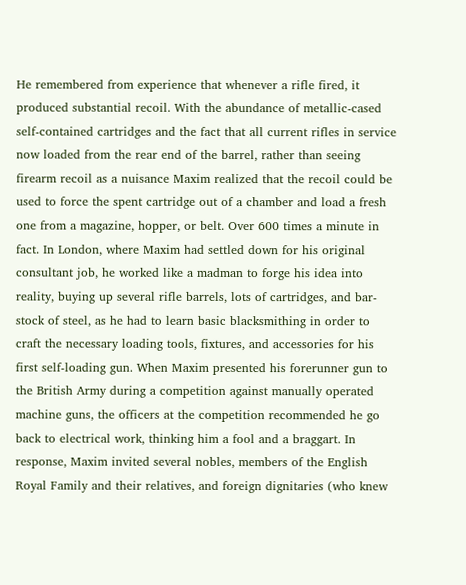He remembered from experience that whenever a rifle fired, it produced substantial recoil. With the abundance of metallic-cased self-contained cartridges and the fact that all current rifles in service now loaded from the rear end of the barrel, rather than seeing firearm recoil as a nuisance Maxim realized that the recoil could be used to force the spent cartridge out of a chamber and load a fresh one from a magazine, hopper, or belt. Over 600 times a minute in fact. In London, where Maxim had settled down for his original consultant job, he worked like a madman to forge his idea into reality, buying up several rifle barrels, lots of cartridges, and bar-stock of steel, as he had to learn basic blacksmithing in order to craft the necessary loading tools, fixtures, and accessories for his first self-loading gun. When Maxim presented his forerunner gun to the British Army during a competition against manually operated machine guns, the officers at the competition recommended he go back to electrical work, thinking him a fool and a braggart. In response, Maxim invited several nobles, members of the English Royal Family and their relatives, and foreign dignitaries (who knew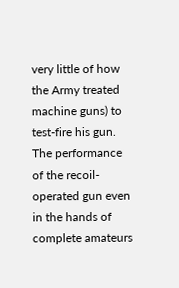very little of how the Army treated machine guns) to test-fire his gun. The performance of the recoil-operated gun even in the hands of complete amateurs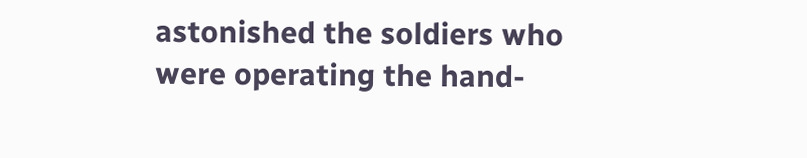astonished the soldiers who were operating the hand-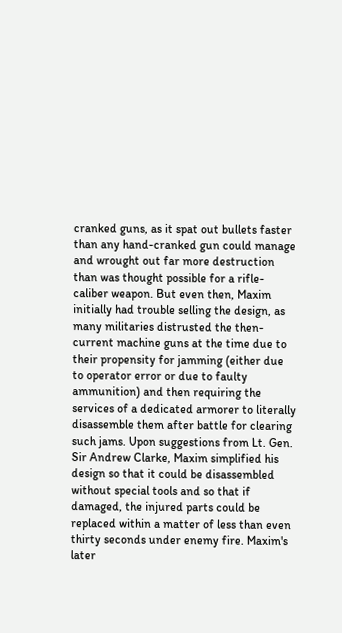cranked guns, as it spat out bullets faster than any hand-cranked gun could manage and wrought out far more destruction than was thought possible for a rifle-caliber weapon. But even then, Maxim initially had trouble selling the design, as many militaries distrusted the then-current machine guns at the time due to their propensity for jamming (either due to operator error or due to faulty ammunition) and then requiring the services of a dedicated armorer to literally disassemble them after battle for clearing such jams. Upon suggestions from Lt. Gen. Sir Andrew Clarke, Maxim simplified his design so that it could be disassembled without special tools and so that if damaged, the injured parts could be replaced within a matter of less than even thirty seconds under enemy fire. Maxim's later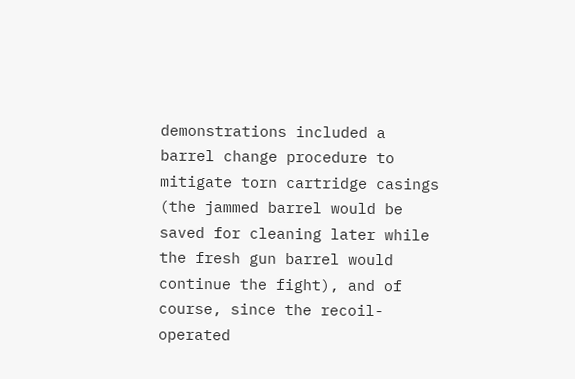demonstrations included a barrel change procedure to mitigate torn cartridge casings (the jammed barrel would be saved for cleaning later while the fresh gun barrel would continue the fight), and of course, since the recoil-operated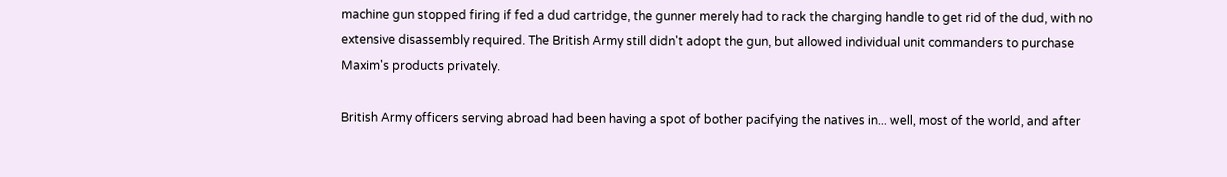machine gun stopped firing if fed a dud cartridge, the gunner merely had to rack the charging handle to get rid of the dud, with no extensive disassembly required. The British Army still didn't adopt the gun, but allowed individual unit commanders to purchase Maxim's products privately.

British Army officers serving abroad had been having a spot of bother pacifying the natives in... well, most of the world, and after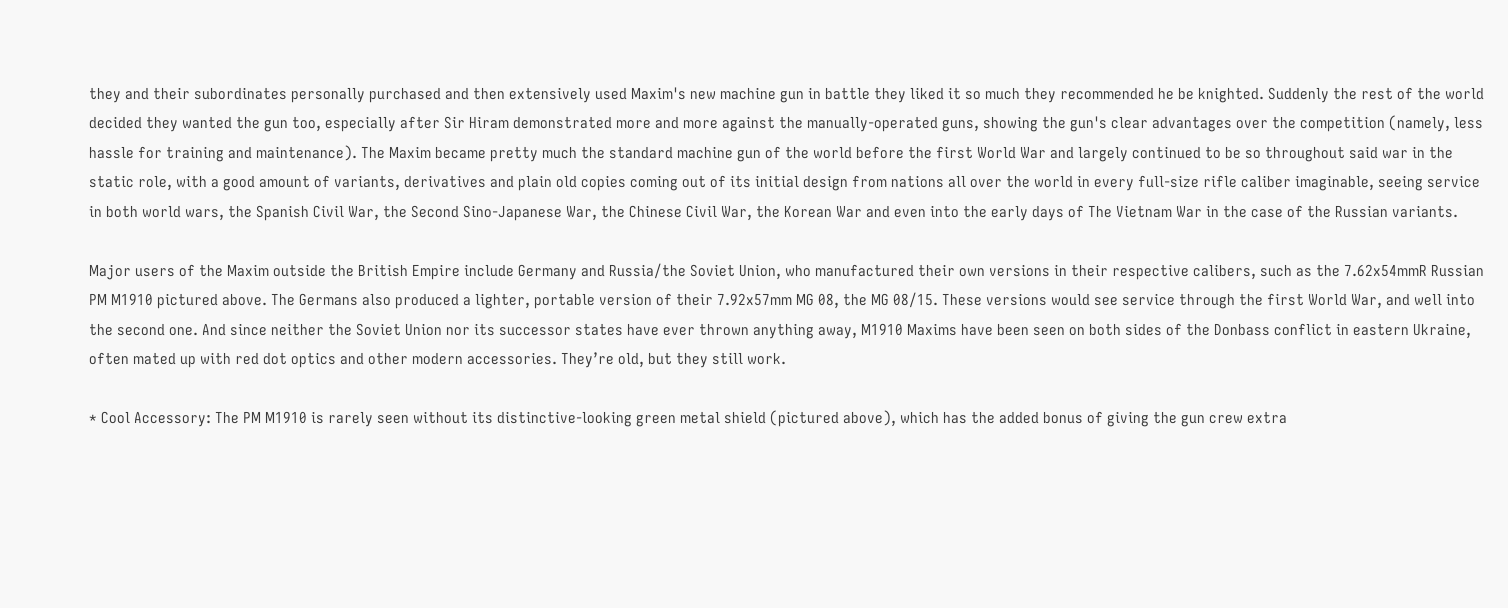they and their subordinates personally purchased and then extensively used Maxim's new machine gun in battle they liked it so much they recommended he be knighted. Suddenly the rest of the world decided they wanted the gun too, especially after Sir Hiram demonstrated more and more against the manually-operated guns, showing the gun's clear advantages over the competition (namely, less hassle for training and maintenance). The Maxim became pretty much the standard machine gun of the world before the first World War and largely continued to be so throughout said war in the static role, with a good amount of variants, derivatives and plain old copies coming out of its initial design from nations all over the world in every full-size rifle caliber imaginable, seeing service in both world wars, the Spanish Civil War, the Second Sino-Japanese War, the Chinese Civil War, the Korean War and even into the early days of The Vietnam War in the case of the Russian variants.

Major users of the Maxim outside the British Empire include Germany and Russia/the Soviet Union, who manufactured their own versions in their respective calibers, such as the 7.62x54mmR Russian PM M1910 pictured above. The Germans also produced a lighter, portable version of their 7.92x57mm MG 08, the MG 08/15. These versions would see service through the first World War, and well into the second one. And since neither the Soviet Union nor its successor states have ever thrown anything away, M1910 Maxims have been seen on both sides of the Donbass conflict in eastern Ukraine, often mated up with red dot optics and other modern accessories. They’re old, but they still work.

* Cool Accessory: The PM M1910 is rarely seen without its distinctive-looking green metal shield (pictured above), which has the added bonus of giving the gun crew extra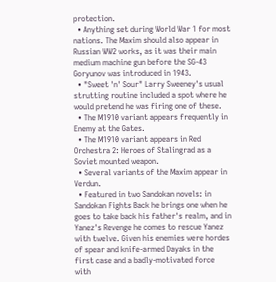protection.
  • Anything set during World War 1 for most nations. The Maxim should also appear in Russian WW2 works, as it was their main medium machine gun before the SG-43 Goryunov was introduced in 1943.
  • "Sweet 'n' Sour" Larry Sweeney's usual strutting routine included a spot where he would pretend he was firing one of these.
  • The M1910 variant appears frequently in Enemy at the Gates.
  • The M1910 variant appears in Red Orchestra 2: Heroes of Stalingrad as a Soviet mounted weapon.
  • Several variants of the Maxim appear in Verdun.
  • Featured in two Sandokan novels: in Sandokan Fights Back he brings one when he goes to take back his father's realm, and in Yanez's Revenge he comes to rescue Yanez with twelve. Given his enemies were hordes of spear and knife-armed Dayaks in the first case and a badly-motivated force with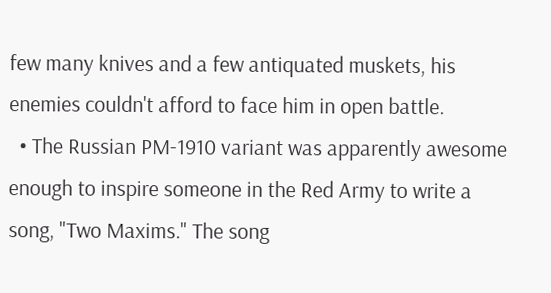few many knives and a few antiquated muskets, his enemies couldn't afford to face him in open battle.
  • The Russian PM-1910 variant was apparently awesome enough to inspire someone in the Red Army to write a song, "Two Maxims." The song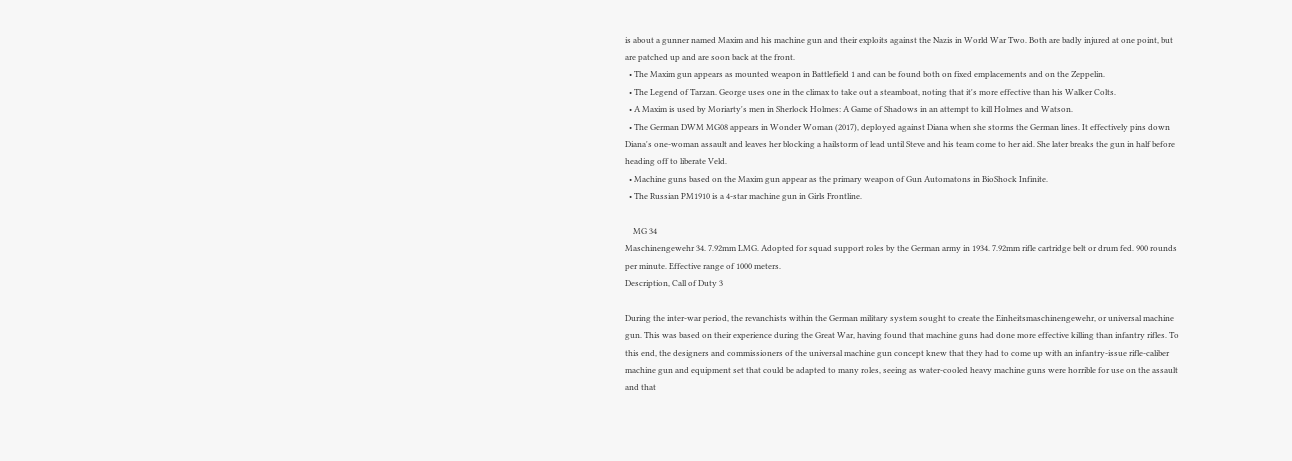is about a gunner named Maxim and his machine gun and their exploits against the Nazis in World War Two. Both are badly injured at one point, but are patched up and are soon back at the front.
  • The Maxim gun appears as mounted weapon in Battlefield 1 and can be found both on fixed emplacements and on the Zeppelin.
  • The Legend of Tarzan. George uses one in the climax to take out a steamboat, noting that it's more effective than his Walker Colts.
  • A Maxim is used by Moriarty's men in Sherlock Holmes: A Game of Shadows in an attempt to kill Holmes and Watson.
  • The German DWM MG08 appears in Wonder Woman (2017), deployed against Diana when she storms the German lines. It effectively pins down Diana's one-woman assault and leaves her blocking a hailstorm of lead until Steve and his team come to her aid. She later breaks the gun in half before heading off to liberate Veld.
  • Machine guns based on the Maxim gun appear as the primary weapon of Gun Automatons in BioShock Infinite.
  • The Russian PM1910 is a 4-star machine gun in Girls Frontline.

    MG 34
Maschinengewehr 34. 7.92mm LMG. Adopted for squad support roles by the German army in 1934. 7.92mm rifle cartridge belt or drum fed. 900 rounds per minute. Effective range of 1000 meters.
Description, Call of Duty 3

During the inter-war period, the revanchists within the German military system sought to create the Einheitsmaschinengewehr, or universal machine gun. This was based on their experience during the Great War, having found that machine guns had done more effective killing than infantry rifles. To this end, the designers and commissioners of the universal machine gun concept knew that they had to come up with an infantry-issue rifle-caliber machine gun and equipment set that could be adapted to many roles, seeing as water-cooled heavy machine guns were horrible for use on the assault and that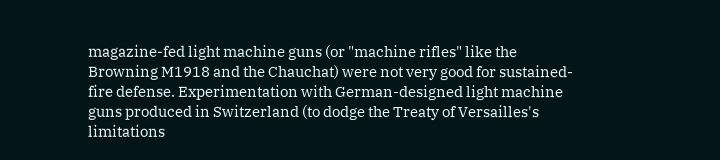magazine-fed light machine guns (or "machine rifles" like the Browning M1918 and the Chauchat) were not very good for sustained-fire defense. Experimentation with German-designed light machine guns produced in Switzerland (to dodge the Treaty of Versailles's limitations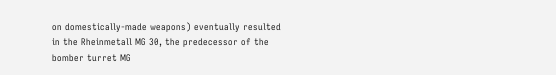on domestically-made weapons) eventually resulted in the Rheinmetall MG 30, the predecessor of the bomber turret MG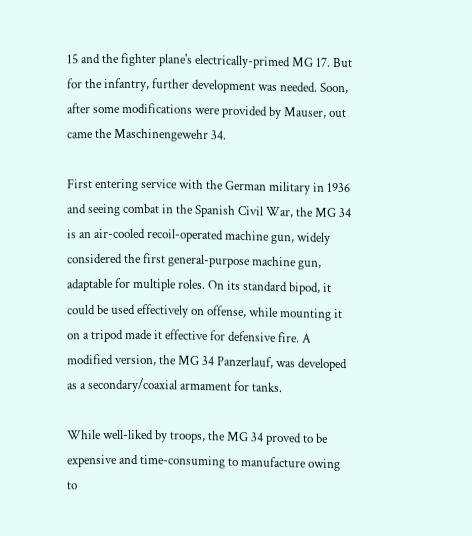15 and the fighter plane's electrically-primed MG 17. But for the infantry, further development was needed. Soon, after some modifications were provided by Mauser, out came the Maschinengewehr 34.

First entering service with the German military in 1936 and seeing combat in the Spanish Civil War, the MG 34 is an air-cooled recoil-operated machine gun, widely considered the first general-purpose machine gun, adaptable for multiple roles. On its standard bipod, it could be used effectively on offense, while mounting it on a tripod made it effective for defensive fire. A modified version, the MG 34 Panzerlauf, was developed as a secondary/coaxial armament for tanks.

While well-liked by troops, the MG 34 proved to be expensive and time-consuming to manufacture owing to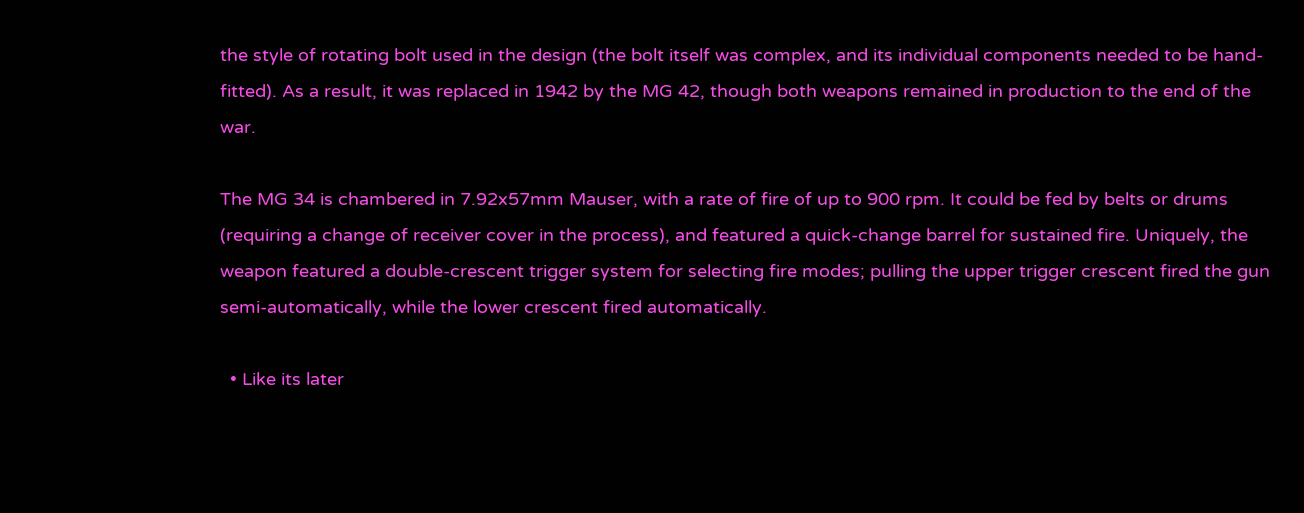the style of rotating bolt used in the design (the bolt itself was complex, and its individual components needed to be hand-fitted). As a result, it was replaced in 1942 by the MG 42, though both weapons remained in production to the end of the war.

The MG 34 is chambered in 7.92x57mm Mauser, with a rate of fire of up to 900 rpm. It could be fed by belts or drums (requiring a change of receiver cover in the process), and featured a quick-change barrel for sustained fire. Uniquely, the weapon featured a double-crescent trigger system for selecting fire modes; pulling the upper trigger crescent fired the gun semi-automatically, while the lower crescent fired automatically.

  • Like its later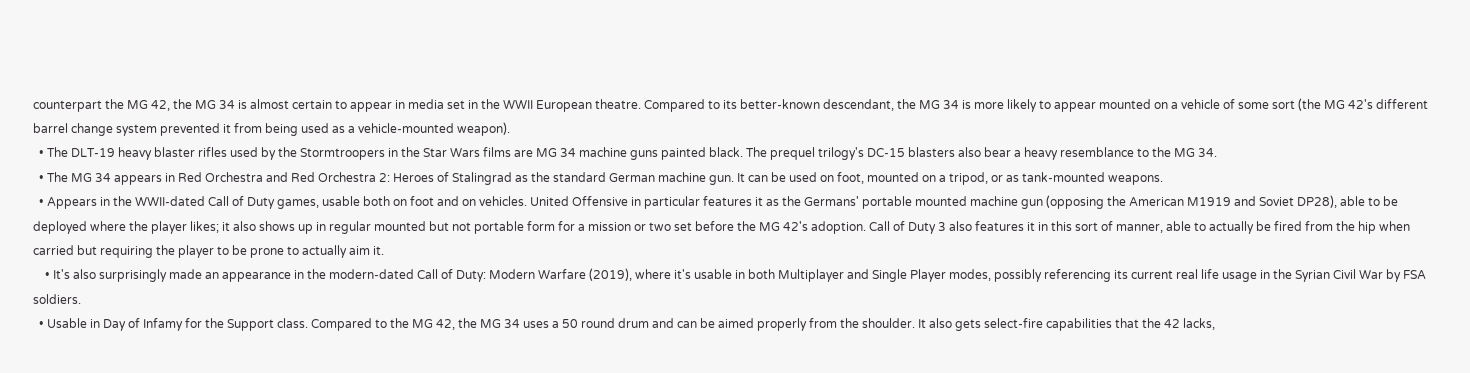counterpart the MG 42, the MG 34 is almost certain to appear in media set in the WWII European theatre. Compared to its better-known descendant, the MG 34 is more likely to appear mounted on a vehicle of some sort (the MG 42's different barrel change system prevented it from being used as a vehicle-mounted weapon).
  • The DLT-19 heavy blaster rifles used by the Stormtroopers in the Star Wars films are MG 34 machine guns painted black. The prequel trilogy's DC-15 blasters also bear a heavy resemblance to the MG 34.
  • The MG 34 appears in Red Orchestra and Red Orchestra 2: Heroes of Stalingrad as the standard German machine gun. It can be used on foot, mounted on a tripod, or as tank-mounted weapons.
  • Appears in the WWII-dated Call of Duty games, usable both on foot and on vehicles. United Offensive in particular features it as the Germans' portable mounted machine gun (opposing the American M1919 and Soviet DP28), able to be deployed where the player likes; it also shows up in regular mounted but not portable form for a mission or two set before the MG 42's adoption. Call of Duty 3 also features it in this sort of manner, able to actually be fired from the hip when carried but requiring the player to be prone to actually aim it.
    • It's also surprisingly made an appearance in the modern-dated Call of Duty: Modern Warfare (2019), where it's usable in both Multiplayer and Single Player modes, possibly referencing its current real life usage in the Syrian Civil War by FSA soldiers.
  • Usable in Day of Infamy for the Support class. Compared to the MG 42, the MG 34 uses a 50 round drum and can be aimed properly from the shoulder. It also gets select-fire capabilities that the 42 lacks,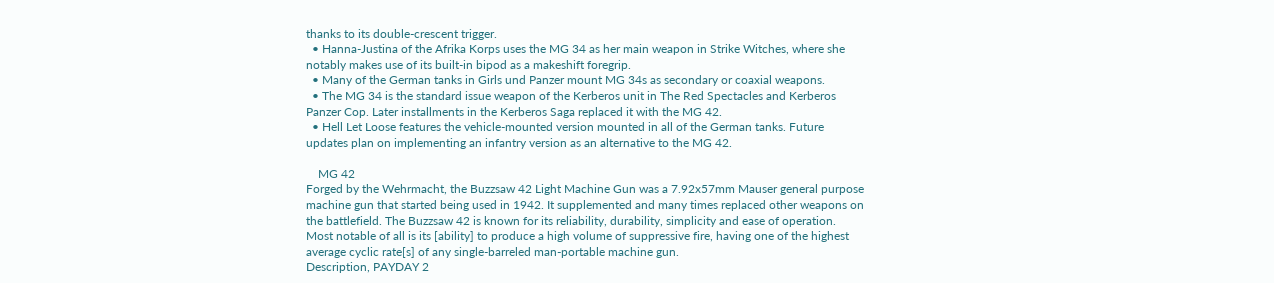thanks to its double-crescent trigger.
  • Hanna-Justina of the Afrika Korps uses the MG 34 as her main weapon in Strike Witches, where she notably makes use of its built-in bipod as a makeshift foregrip.
  • Many of the German tanks in Girls und Panzer mount MG 34s as secondary or coaxial weapons.
  • The MG 34 is the standard issue weapon of the Kerberos unit in The Red Spectacles and Kerberos Panzer Cop. Later installments in the Kerberos Saga replaced it with the MG 42.
  • Hell Let Loose features the vehicle-mounted version mounted in all of the German tanks. Future updates plan on implementing an infantry version as an alternative to the MG 42.

    MG 42
Forged by the Wehrmacht, the Buzzsaw 42 Light Machine Gun was a 7.92x57mm Mauser general purpose machine gun that started being used in 1942. It supplemented and many times replaced other weapons on the battlefield. The Buzzsaw 42 is known for its reliability, durability, simplicity and ease of operation. Most notable of all is its [ability] to produce a high volume of suppressive fire, having one of the highest average cyclic rate[s] of any single-barreled man-portable machine gun.
Description, PAYDAY 2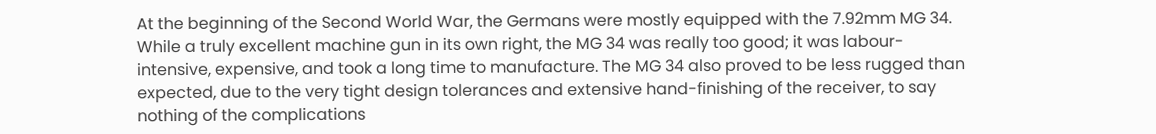At the beginning of the Second World War, the Germans were mostly equipped with the 7.92mm MG 34. While a truly excellent machine gun in its own right, the MG 34 was really too good; it was labour-intensive, expensive, and took a long time to manufacture. The MG 34 also proved to be less rugged than expected, due to the very tight design tolerances and extensive hand-finishing of the receiver, to say nothing of the complications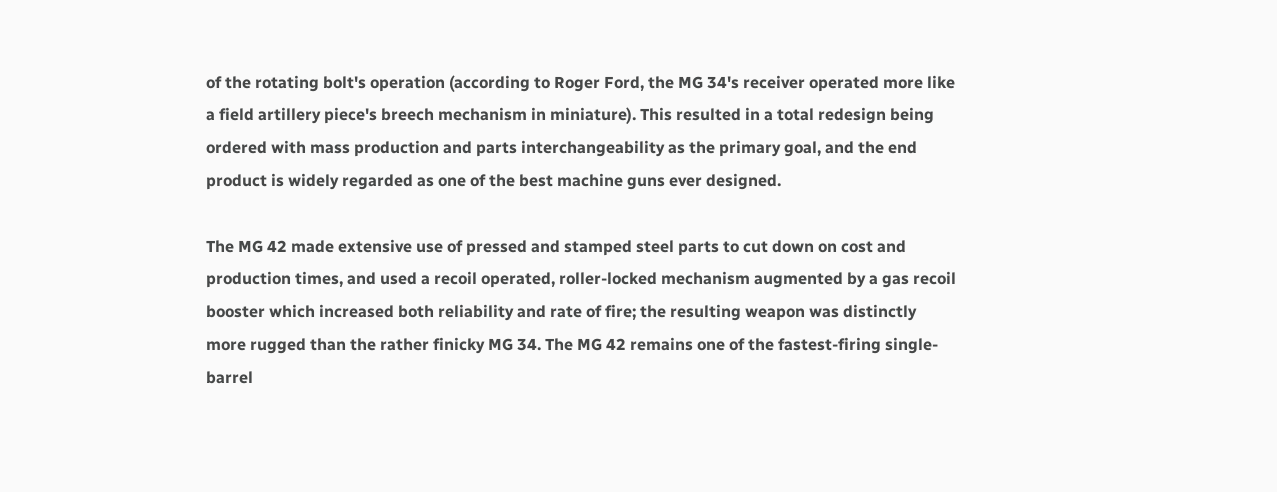of the rotating bolt's operation (according to Roger Ford, the MG 34's receiver operated more like a field artillery piece's breech mechanism in miniature). This resulted in a total redesign being ordered with mass production and parts interchangeability as the primary goal, and the end product is widely regarded as one of the best machine guns ever designed.

The MG 42 made extensive use of pressed and stamped steel parts to cut down on cost and production times, and used a recoil operated, roller-locked mechanism augmented by a gas recoil booster which increased both reliability and rate of fire; the resulting weapon was distinctly more rugged than the rather finicky MG 34. The MG 42 remains one of the fastest-firing single-barrel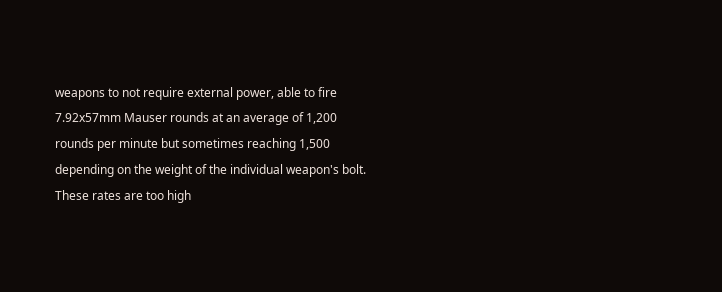weapons to not require external power, able to fire 7.92x57mm Mauser rounds at an average of 1,200 rounds per minute but sometimes reaching 1,500 depending on the weight of the individual weapon's bolt. These rates are too high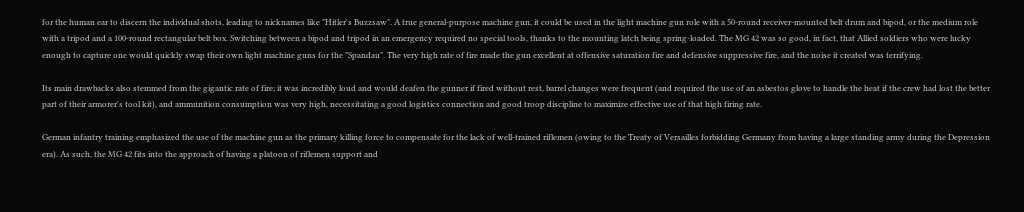for the human ear to discern the individual shots, leading to nicknames like "Hitler's Buzzsaw". A true general-purpose machine gun, it could be used in the light machine gun role with a 50-round receiver-mounted belt drum and bipod, or the medium role with a tripod and a 100-round rectangular belt box. Switching between a bipod and tripod in an emergency required no special tools, thanks to the mounting latch being spring-loaded. The MG 42 was so good, in fact, that Allied soldiers who were lucky enough to capture one would quickly swap their own light machine guns for the "Spandau". The very high rate of fire made the gun excellent at offensive saturation fire and defensive suppressive fire, and the noise it created was terrifying.

Its main drawbacks also stemmed from the gigantic rate of fire; it was incredibly loud and would deafen the gunner if fired without rest, barrel changes were frequent (and required the use of an asbestos glove to handle the heat if the crew had lost the better part of their armorer's tool kit), and ammunition consumption was very high, necessitating a good logistics connection and good troop discipline to maximize effective use of that high firing rate.

German infantry training emphasized the use of the machine gun as the primary killing force to compensate for the lack of well-trained riflemen (owing to the Treaty of Versailles forbidding Germany from having a large standing army during the Depression era). As such, the MG 42 fits into the approach of having a platoon of riflemen support and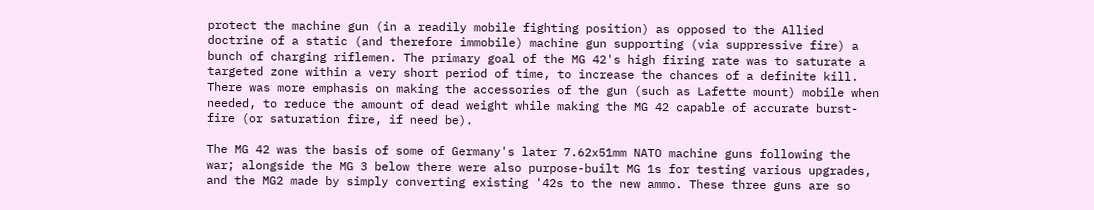protect the machine gun (in a readily mobile fighting position) as opposed to the Allied doctrine of a static (and therefore immobile) machine gun supporting (via suppressive fire) a bunch of charging riflemen. The primary goal of the MG 42's high firing rate was to saturate a targeted zone within a very short period of time, to increase the chances of a definite kill. There was more emphasis on making the accessories of the gun (such as Lafette mount) mobile when needed, to reduce the amount of dead weight while making the MG 42 capable of accurate burst-fire (or saturation fire, if need be).

The MG 42 was the basis of some of Germany's later 7.62x51mm NATO machine guns following the war; alongside the MG 3 below there were also purpose-built MG 1s for testing various upgrades, and the MG2 made by simply converting existing '42s to the new ammo. These three guns are so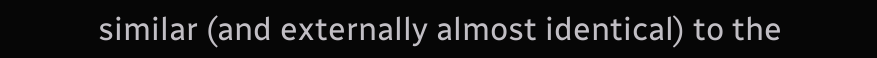similar (and externally almost identical) to the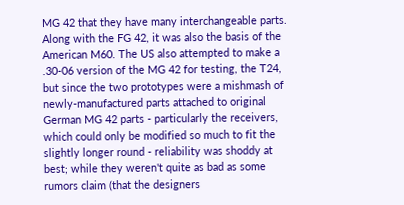MG 42 that they have many interchangeable parts. Along with the FG 42, it was also the basis of the American M60. The US also attempted to make a .30-06 version of the MG 42 for testing, the T24, but since the two prototypes were a mishmash of newly-manufactured parts attached to original German MG 42 parts - particularly the receivers, which could only be modified so much to fit the slightly longer round - reliability was shoddy at best; while they weren't quite as bad as some rumors claim (that the designers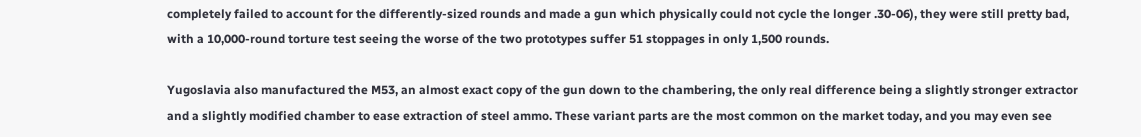completely failed to account for the differently-sized rounds and made a gun which physically could not cycle the longer .30-06), they were still pretty bad, with a 10,000-round torture test seeing the worse of the two prototypes suffer 51 stoppages in only 1,500 rounds.

Yugoslavia also manufactured the M53, an almost exact copy of the gun down to the chambering, the only real difference being a slightly stronger extractor and a slightly modified chamber to ease extraction of steel ammo. These variant parts are the most common on the market today, and you may even see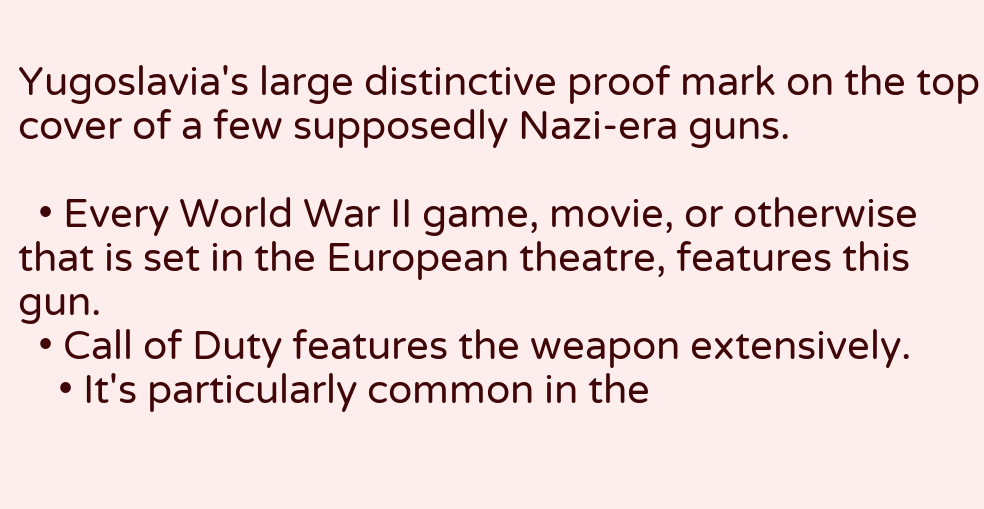Yugoslavia's large distinctive proof mark on the top cover of a few supposedly Nazi-era guns.

  • Every World War II game, movie, or otherwise that is set in the European theatre, features this gun.
  • Call of Duty features the weapon extensively.
    • It's particularly common in the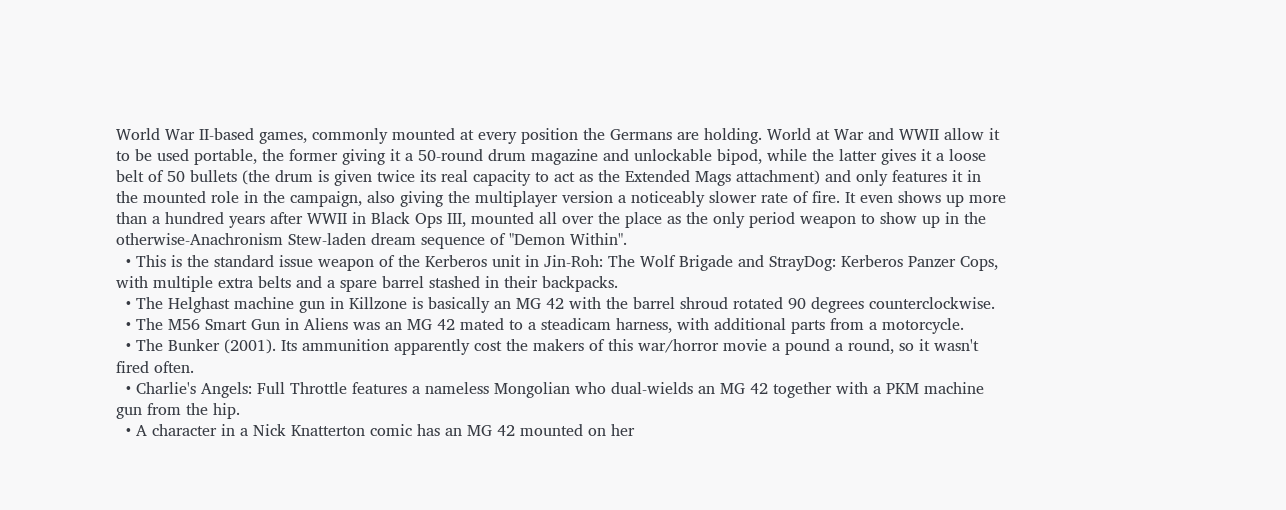World War II-based games, commonly mounted at every position the Germans are holding. World at War and WWII allow it to be used portable, the former giving it a 50-round drum magazine and unlockable bipod, while the latter gives it a loose belt of 50 bullets (the drum is given twice its real capacity to act as the Extended Mags attachment) and only features it in the mounted role in the campaign, also giving the multiplayer version a noticeably slower rate of fire. It even shows up more than a hundred years after WWII in Black Ops III, mounted all over the place as the only period weapon to show up in the otherwise-Anachronism Stew-laden dream sequence of "Demon Within".
  • This is the standard issue weapon of the Kerberos unit in Jin-Roh: The Wolf Brigade and StrayDog: Kerberos Panzer Cops, with multiple extra belts and a spare barrel stashed in their backpacks.
  • The Helghast machine gun in Killzone is basically an MG 42 with the barrel shroud rotated 90 degrees counterclockwise.
  • The M56 Smart Gun in Aliens was an MG 42 mated to a steadicam harness, with additional parts from a motorcycle.
  • The Bunker (2001). Its ammunition apparently cost the makers of this war/horror movie a pound a round, so it wasn't fired often.
  • Charlie's Angels: Full Throttle features a nameless Mongolian who dual-wields an MG 42 together with a PKM machine gun from the hip.
  • A character in a Nick Knatterton comic has an MG 42 mounted on her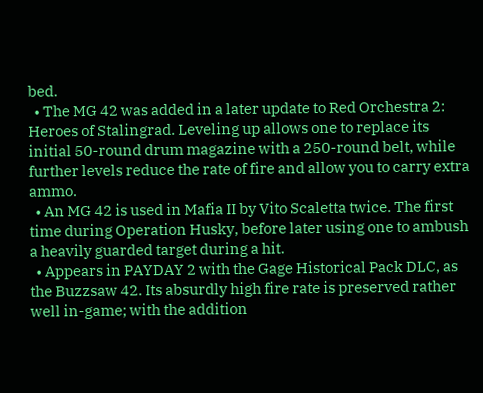bed.
  • The MG 42 was added in a later update to Red Orchestra 2: Heroes of Stalingrad. Leveling up allows one to replace its initial 50-round drum magazine with a 250-round belt, while further levels reduce the rate of fire and allow you to carry extra ammo.
  • An MG 42 is used in Mafia II by Vito Scaletta twice. The first time during Operation Husky, before later using one to ambush a heavily guarded target during a hit.
  • Appears in PAYDAY 2 with the Gage Historical Pack DLC, as the Buzzsaw 42. Its absurdly high fire rate is preserved rather well in-game; with the addition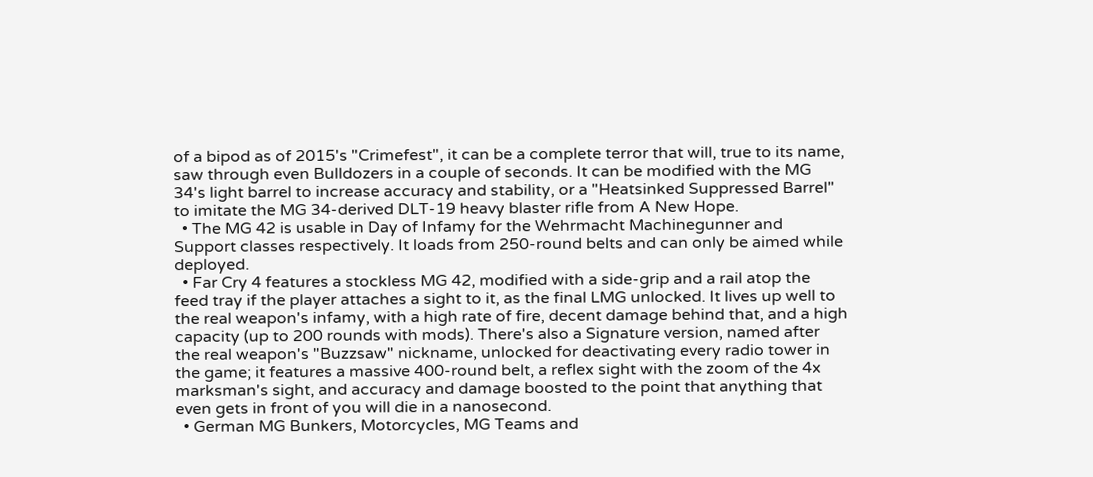of a bipod as of 2015's "Crimefest", it can be a complete terror that will, true to its name, saw through even Bulldozers in a couple of seconds. It can be modified with the MG 34's light barrel to increase accuracy and stability, or a "Heatsinked Suppressed Barrel" to imitate the MG 34-derived DLT-19 heavy blaster rifle from A New Hope.
  • The MG 42 is usable in Day of Infamy for the Wehrmacht Machinegunner and Support classes respectively. It loads from 250-round belts and can only be aimed while deployed.
  • Far Cry 4 features a stockless MG 42, modified with a side-grip and a rail atop the feed tray if the player attaches a sight to it, as the final LMG unlocked. It lives up well to the real weapon's infamy, with a high rate of fire, decent damage behind that, and a high capacity (up to 200 rounds with mods). There's also a Signature version, named after the real weapon's "Buzzsaw" nickname, unlocked for deactivating every radio tower in the game; it features a massive 400-round belt, a reflex sight with the zoom of the 4x marksman's sight, and accuracy and damage boosted to the point that anything that even gets in front of you will die in a nanosecond.
  • German MG Bunkers, Motorcycles, MG Teams and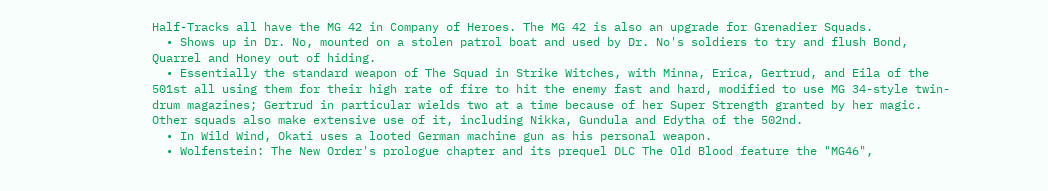Half-Tracks all have the MG 42 in Company of Heroes. The MG 42 is also an upgrade for Grenadier Squads.
  • Shows up in Dr. No, mounted on a stolen patrol boat and used by Dr. No's soldiers to try and flush Bond, Quarrel and Honey out of hiding.
  • Essentially the standard weapon of The Squad in Strike Witches, with Minna, Erica, Gertrud, and Eila of the 501st all using them for their high rate of fire to hit the enemy fast and hard, modified to use MG 34-style twin-drum magazines; Gertrud in particular wields two at a time because of her Super Strength granted by her magic. Other squads also make extensive use of it, including Nikka, Gundula and Edytha of the 502nd.
  • In Wild Wind, Okati uses a looted German machine gun as his personal weapon.
  • Wolfenstein: The New Order's prologue chapter and its prequel DLC The Old Blood feature the "MG46",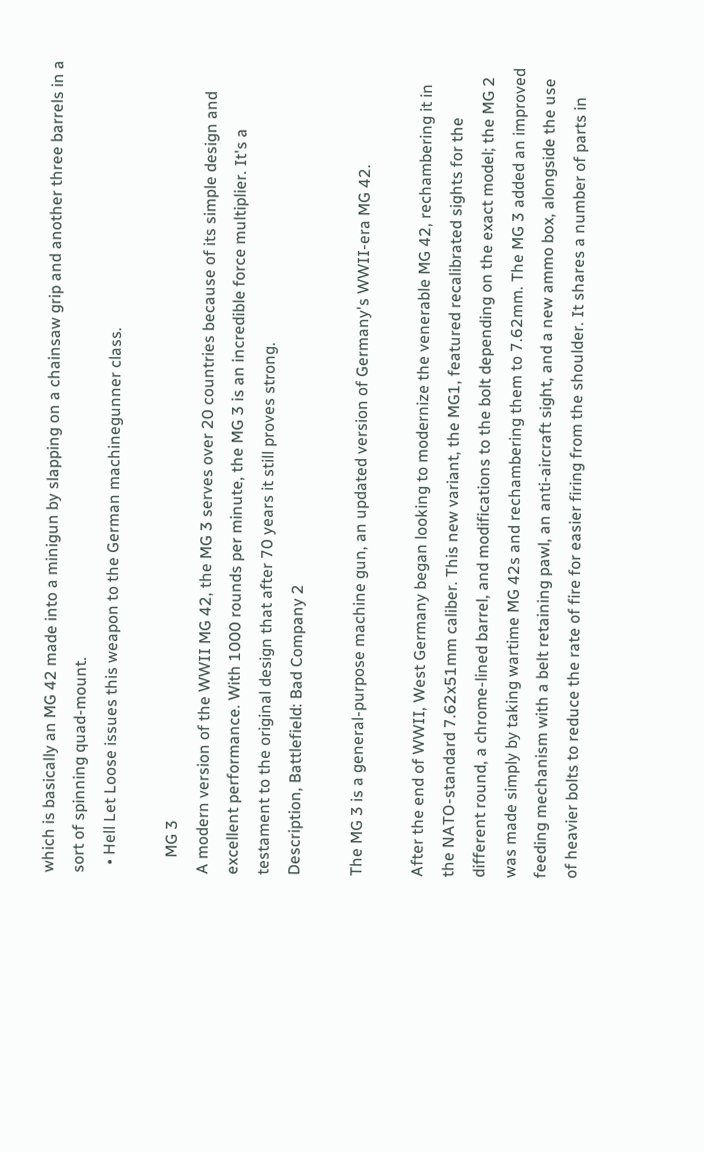which is basically an MG 42 made into a minigun by slapping on a chainsaw grip and another three barrels in a sort of spinning quad-mount.
  • Hell Let Loose issues this weapon to the German machinegunner class.

    MG 3
A modern version of the WWII MG 42, the MG 3 serves over 20 countries because of its simple design and excellent performance. With 1000 rounds per minute, the MG 3 is an incredible force multiplier. It's a testament to the original design that after 70 years it still proves strong.
Description, Battlefield: Bad Company 2

The MG 3 is a general-purpose machine gun, an updated version of Germany's WWII-era MG 42.

After the end of WWII, West Germany began looking to modernize the venerable MG 42, rechambering it in the NATO-standard 7.62x51mm caliber. This new variant, the MG1, featured recalibrated sights for the different round, a chrome-lined barrel, and modifications to the bolt depending on the exact model; the MG 2 was made simply by taking wartime MG 42s and rechambering them to 7.62mm. The MG 3 added an improved feeding mechanism with a belt retaining pawl, an anti-aircraft sight, and a new ammo box, alongside the use of heavier bolts to reduce the rate of fire for easier firing from the shoulder. It shares a number of parts in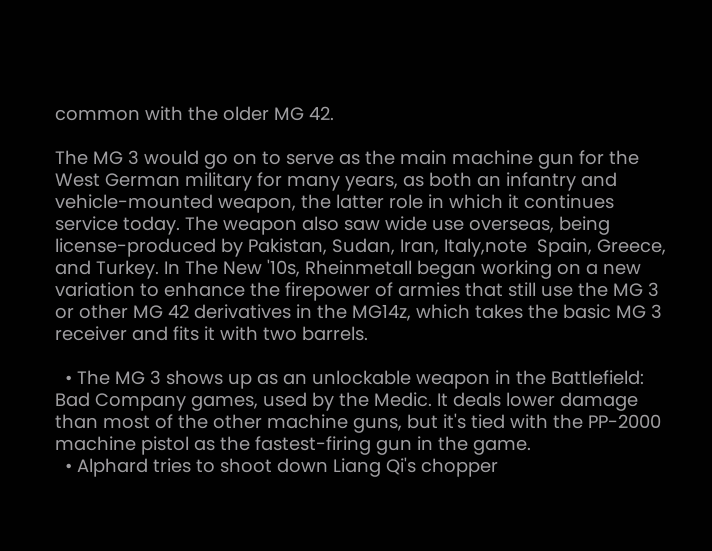common with the older MG 42.

The MG 3 would go on to serve as the main machine gun for the West German military for many years, as both an infantry and vehicle-mounted weapon, the latter role in which it continues service today. The weapon also saw wide use overseas, being license-produced by Pakistan, Sudan, Iran, Italy,note  Spain, Greece, and Turkey. In The New '10s, Rheinmetall began working on a new variation to enhance the firepower of armies that still use the MG 3 or other MG 42 derivatives in the MG14z, which takes the basic MG 3 receiver and fits it with two barrels.

  • The MG 3 shows up as an unlockable weapon in the Battlefield: Bad Company games, used by the Medic. It deals lower damage than most of the other machine guns, but it's tied with the PP-2000 machine pistol as the fastest-firing gun in the game.
  • Alphard tries to shoot down Liang Qi's chopper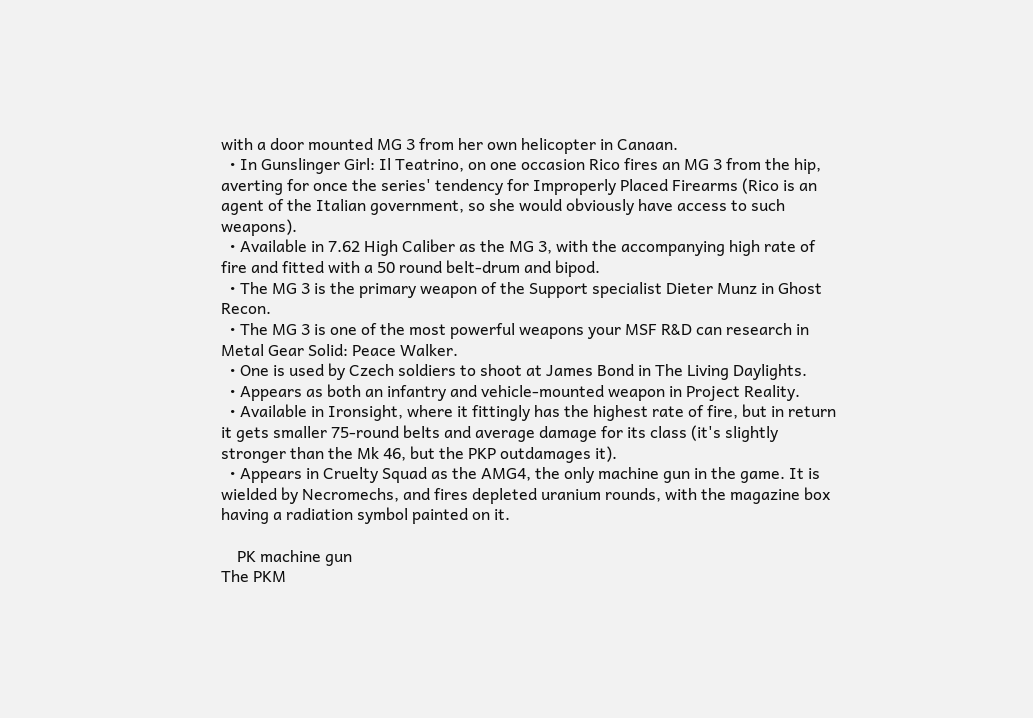with a door mounted MG 3 from her own helicopter in Canaan.
  • In Gunslinger Girl: Il Teatrino, on one occasion Rico fires an MG 3 from the hip, averting for once the series' tendency for Improperly Placed Firearms (Rico is an agent of the Italian government, so she would obviously have access to such weapons).
  • Available in 7.62 High Caliber as the MG 3, with the accompanying high rate of fire and fitted with a 50 round belt-drum and bipod.
  • The MG 3 is the primary weapon of the Support specialist Dieter Munz in Ghost Recon.
  • The MG 3 is one of the most powerful weapons your MSF R&D can research in Metal Gear Solid: Peace Walker.
  • One is used by Czech soldiers to shoot at James Bond in The Living Daylights.
  • Appears as both an infantry and vehicle-mounted weapon in Project Reality.
  • Available in Ironsight, where it fittingly has the highest rate of fire, but in return it gets smaller 75-round belts and average damage for its class (it's slightly stronger than the Mk 46, but the PKP outdamages it).
  • Appears in Cruelty Squad as the AMG4, the only machine gun in the game. It is wielded by Necromechs, and fires depleted uranium rounds, with the magazine box having a radiation symbol painted on it.

    PK machine gun
The PKM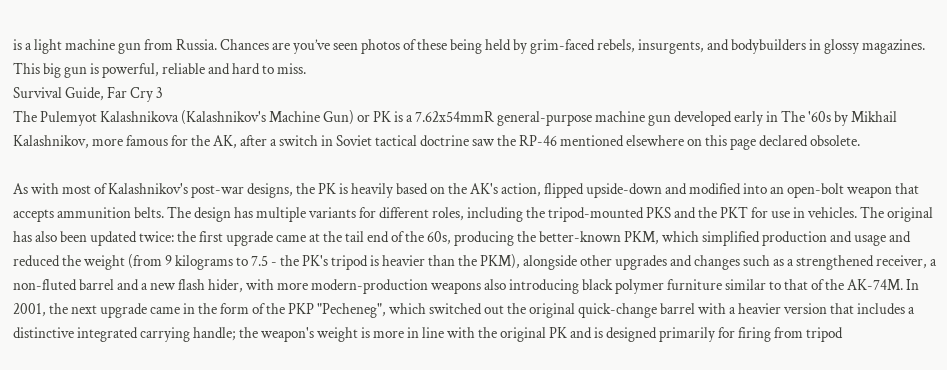is a light machine gun from Russia. Chances are you’ve seen photos of these being held by grim-faced rebels, insurgents, and bodybuilders in glossy magazines. This big gun is powerful, reliable and hard to miss.
Survival Guide, Far Cry 3
The Pulemyot Kalashnikova (Kalashnikov's Machine Gun) or PK is a 7.62x54mmR general-purpose machine gun developed early in The '60s by Mikhail Kalashnikov, more famous for the AK, after a switch in Soviet tactical doctrine saw the RP-46 mentioned elsewhere on this page declared obsolete.

As with most of Kalashnikov's post-war designs, the PK is heavily based on the AK's action, flipped upside-down and modified into an open-bolt weapon that accepts ammunition belts. The design has multiple variants for different roles, including the tripod-mounted PKS and the PKT for use in vehicles. The original has also been updated twice: the first upgrade came at the tail end of the 60s, producing the better-known PKM, which simplified production and usage and reduced the weight (from 9 kilograms to 7.5 - the PK's tripod is heavier than the PKM), alongside other upgrades and changes such as a strengthened receiver, a non-fluted barrel and a new flash hider, with more modern-production weapons also introducing black polymer furniture similar to that of the AK-74M. In 2001, the next upgrade came in the form of the PKP "Pecheneg", which switched out the original quick-change barrel with a heavier version that includes a distinctive integrated carrying handle; the weapon's weight is more in line with the original PK and is designed primarily for firing from tripod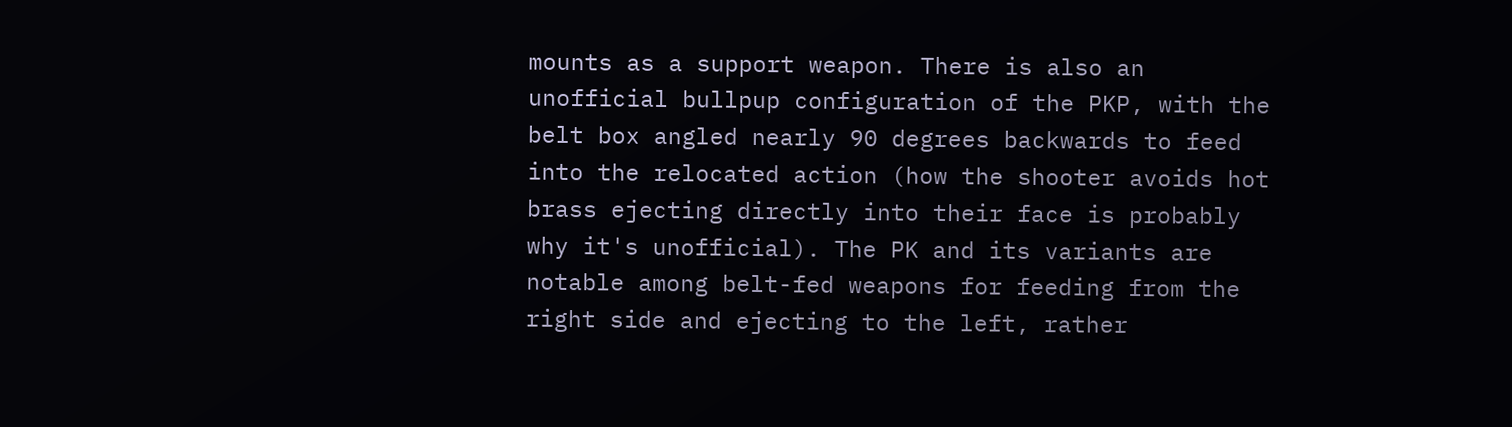mounts as a support weapon. There is also an unofficial bullpup configuration of the PKP, with the belt box angled nearly 90 degrees backwards to feed into the relocated action (how the shooter avoids hot brass ejecting directly into their face is probably why it's unofficial). The PK and its variants are notable among belt-fed weapons for feeding from the right side and ejecting to the left, rather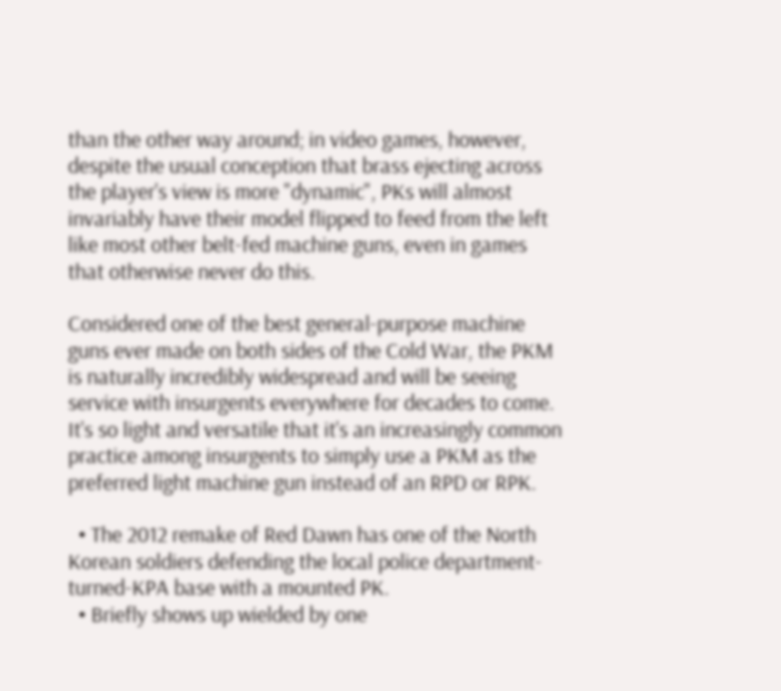than the other way around; in video games, however, despite the usual conception that brass ejecting across the player's view is more "dynamic", PKs will almost invariably have their model flipped to feed from the left like most other belt-fed machine guns, even in games that otherwise never do this.

Considered one of the best general-purpose machine guns ever made on both sides of the Cold War, the PKM is naturally incredibly widespread and will be seeing service with insurgents everywhere for decades to come. It's so light and versatile that it's an increasingly common practice among insurgents to simply use a PKM as the preferred light machine gun instead of an RPD or RPK.

  • The 2012 remake of Red Dawn has one of the North Korean soldiers defending the local police department-turned-KPA base with a mounted PK.
  • Briefly shows up wielded by one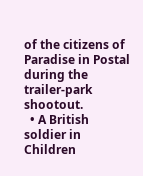of the citizens of Paradise in Postal during the trailer-park shootout.
  • A British soldier in Children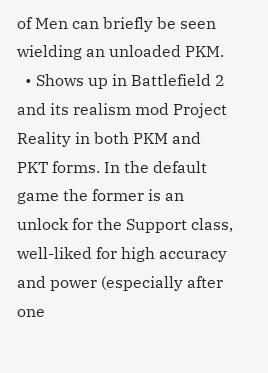of Men can briefly be seen wielding an unloaded PKM.
  • Shows up in Battlefield 2 and its realism mod Project Reality in both PKM and PKT forms. In the default game the former is an unlock for the Support class, well-liked for high accuracy and power (especially after one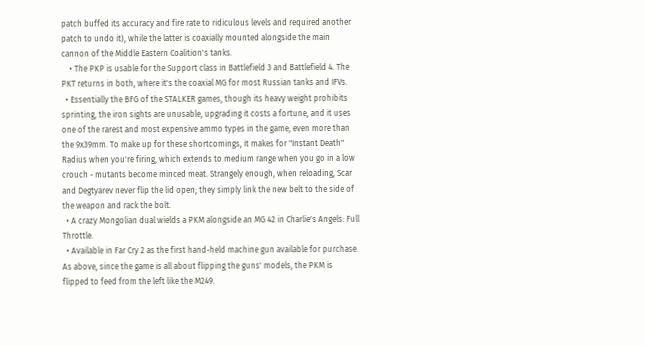patch buffed its accuracy and fire rate to ridiculous levels and required another patch to undo it), while the latter is coaxially mounted alongside the main cannon of the Middle Eastern Coalition's tanks.
    • The PKP is usable for the Support class in Battlefield 3 and Battlefield 4. The PKT returns in both, where it's the coaxial MG for most Russian tanks and IFVs.
  • Essentially the BFG of the STALKER games, though its heavy weight prohibits sprinting, the iron sights are unusable, upgrading it costs a fortune, and it uses one of the rarest and most expensive ammo types in the game, even more than the 9x39mm. To make up for these shortcomings, it makes for "Instant Death" Radius when you're firing, which extends to medium range when you go in a low crouch - mutants become minced meat. Strangely enough, when reloading, Scar and Degtyarev never flip the lid open; they simply link the new belt to the side of the weapon and rack the bolt.
  • A crazy Mongolian dual wields a PKM alongside an MG 42 in Charlie's Angels: Full Throttle.
  • Available in Far Cry 2 as the first hand-held machine gun available for purchase. As above, since the game is all about flipping the guns' models, the PKM is flipped to feed from the left like the M249.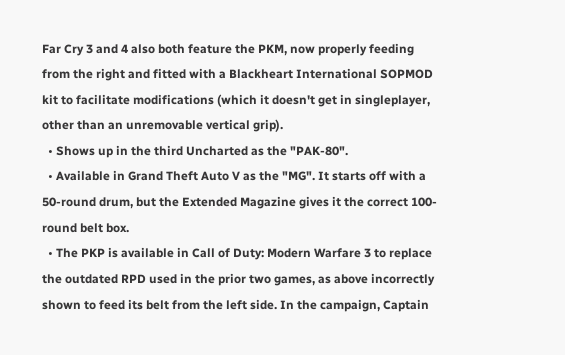Far Cry 3 and 4 also both feature the PKM, now properly feeding from the right and fitted with a Blackheart International SOPMOD kit to facilitate modifications (which it doesn't get in singleplayer, other than an unremovable vertical grip).
  • Shows up in the third Uncharted as the "PAK-80".
  • Available in Grand Theft Auto V as the "MG". It starts off with a 50-round drum, but the Extended Magazine gives it the correct 100-round belt box.
  • The PKP is available in Call of Duty: Modern Warfare 3 to replace the outdated RPD used in the prior two games, as above incorrectly shown to feed its belt from the left side. In the campaign, Captain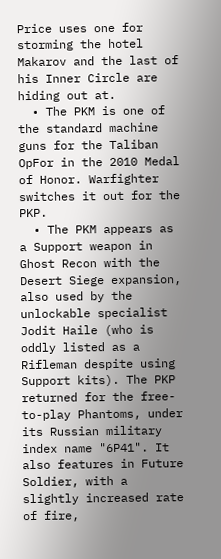Price uses one for storming the hotel Makarov and the last of his Inner Circle are hiding out at.
  • The PKM is one of the standard machine guns for the Taliban OpFor in the 2010 Medal of Honor. Warfighter switches it out for the PKP.
  • The PKM appears as a Support weapon in Ghost Recon with the Desert Siege expansion, also used by the unlockable specialist Jodit Haile (who is oddly listed as a Rifleman despite using Support kits). The PKP returned for the free-to-play Phantoms, under its Russian military index name "6P41". It also features in Future Soldier, with a slightly increased rate of fire,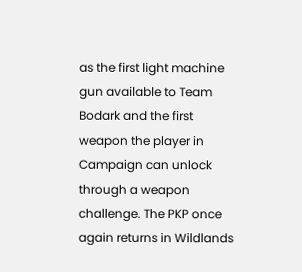as the first light machine gun available to Team Bodark and the first weapon the player in Campaign can unlock through a weapon challenge. The PKP once again returns in Wildlands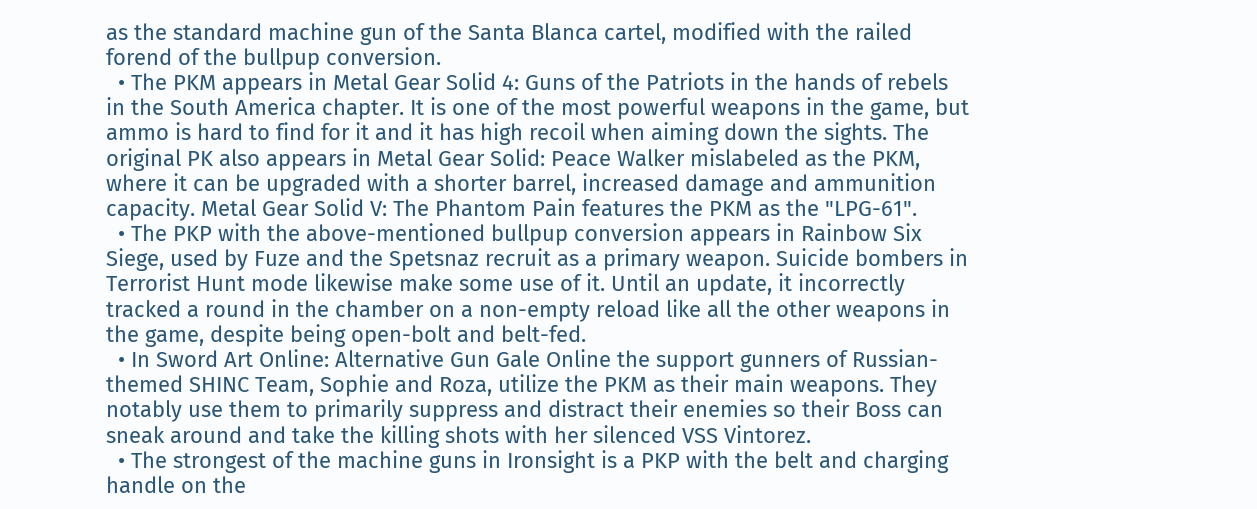as the standard machine gun of the Santa Blanca cartel, modified with the railed forend of the bullpup conversion.
  • The PKM appears in Metal Gear Solid 4: Guns of the Patriots in the hands of rebels in the South America chapter. It is one of the most powerful weapons in the game, but ammo is hard to find for it and it has high recoil when aiming down the sights. The original PK also appears in Metal Gear Solid: Peace Walker mislabeled as the PKM, where it can be upgraded with a shorter barrel, increased damage and ammunition capacity. Metal Gear Solid V: The Phantom Pain features the PKM as the "LPG-61".
  • The PKP with the above-mentioned bullpup conversion appears in Rainbow Six Siege, used by Fuze and the Spetsnaz recruit as a primary weapon. Suicide bombers in Terrorist Hunt mode likewise make some use of it. Until an update, it incorrectly tracked a round in the chamber on a non-empty reload like all the other weapons in the game, despite being open-bolt and belt-fed.
  • In Sword Art Online: Alternative Gun Gale Online the support gunners of Russian-themed SHINC Team, Sophie and Roza, utilize the PKM as their main weapons. They notably use them to primarily suppress and distract their enemies so their Boss can sneak around and take the killing shots with her silenced VSS Vintorez.
  • The strongest of the machine guns in Ironsight is a PKP with the belt and charging handle on the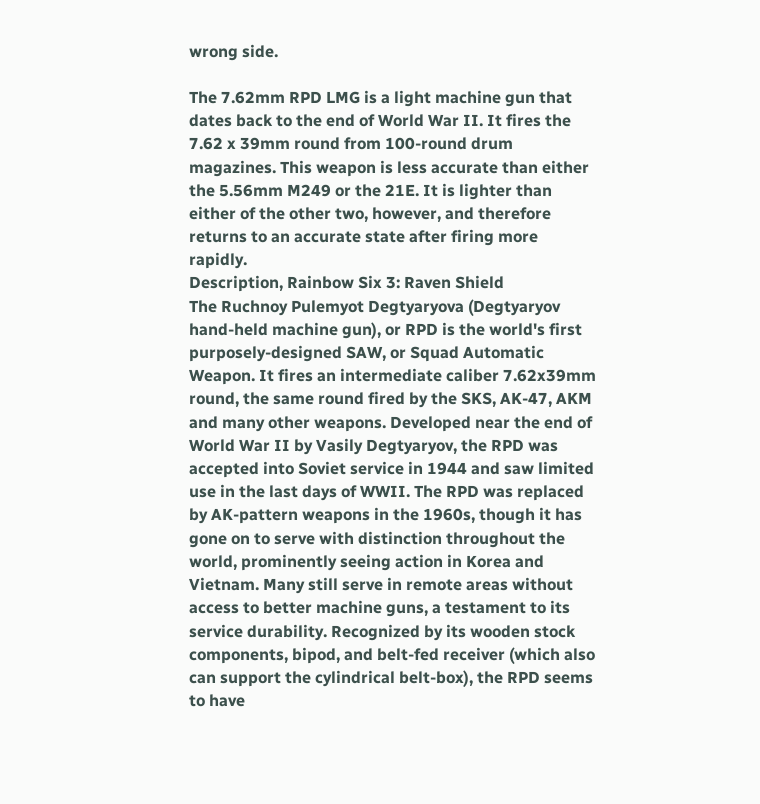wrong side.

The 7.62mm RPD LMG is a light machine gun that dates back to the end of World War II. It fires the 7.62 x 39mm round from 100-round drum magazines. This weapon is less accurate than either the 5.56mm M249 or the 21E. It is lighter than either of the other two, however, and therefore returns to an accurate state after firing more rapidly.
Description, Rainbow Six 3: Raven Shield
The Ruchnoy Pulemyot Degtyaryova (Degtyaryov hand-held machine gun), or RPD is the world's first purposely-designed SAW, or Squad Automatic Weapon. It fires an intermediate caliber 7.62x39mm round, the same round fired by the SKS, AK-47, AKM and many other weapons. Developed near the end of World War II by Vasily Degtyaryov, the RPD was accepted into Soviet service in 1944 and saw limited use in the last days of WWII. The RPD was replaced by AK-pattern weapons in the 1960s, though it has gone on to serve with distinction throughout the world, prominently seeing action in Korea and Vietnam. Many still serve in remote areas without access to better machine guns, a testament to its service durability. Recognized by its wooden stock components, bipod, and belt-fed receiver (which also can support the cylindrical belt-box), the RPD seems to have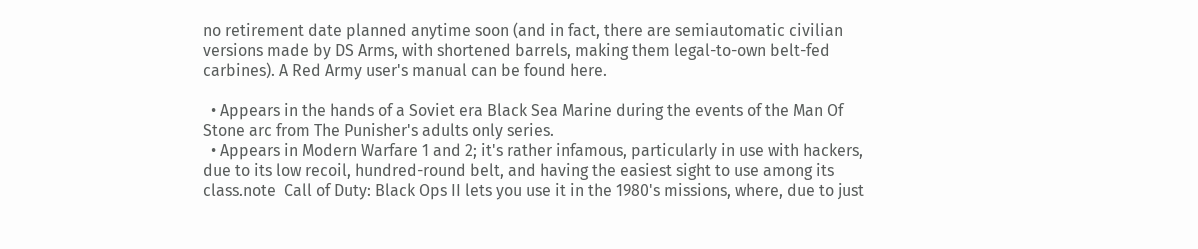no retirement date planned anytime soon (and in fact, there are semiautomatic civilian versions made by DS Arms, with shortened barrels, making them legal-to-own belt-fed carbines). A Red Army user's manual can be found here.

  • Appears in the hands of a Soviet era Black Sea Marine during the events of the Man Of Stone arc from The Punisher's adults only series.
  • Appears in Modern Warfare 1 and 2; it's rather infamous, particularly in use with hackers, due to its low recoil, hundred-round belt, and having the easiest sight to use among its class.note  Call of Duty: Black Ops II lets you use it in the 1980's missions, where, due to just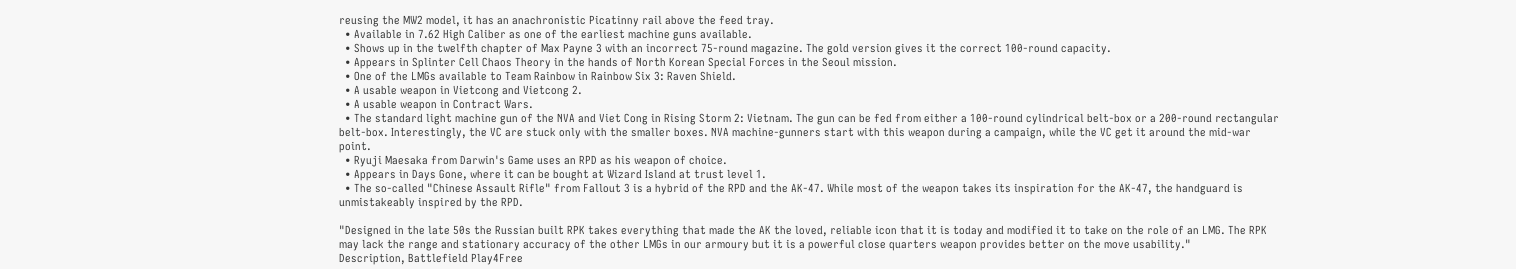reusing the MW2 model, it has an anachronistic Picatinny rail above the feed tray.
  • Available in 7.62 High Caliber as one of the earliest machine guns available.
  • Shows up in the twelfth chapter of Max Payne 3 with an incorrect 75-round magazine. The gold version gives it the correct 100-round capacity.
  • Appears in Splinter Cell Chaos Theory in the hands of North Korean Special Forces in the Seoul mission.
  • One of the LMGs available to Team Rainbow in Rainbow Six 3: Raven Shield.
  • A usable weapon in Vietcong and Vietcong 2.
  • A usable weapon in Contract Wars.
  • The standard light machine gun of the NVA and Viet Cong in Rising Storm 2: Vietnam. The gun can be fed from either a 100-round cylindrical belt-box or a 200-round rectangular belt-box. Interestingly, the VC are stuck only with the smaller boxes. NVA machine-gunners start with this weapon during a campaign, while the VC get it around the mid-war point.
  • Ryuji Maesaka from Darwin's Game uses an RPD as his weapon of choice.
  • Appears in Days Gone, where it can be bought at Wizard Island at trust level 1.
  • The so-called "Chinese Assault Rifle" from Fallout 3 is a hybrid of the RPD and the AK-47. While most of the weapon takes its inspiration for the AK-47, the handguard is unmistakeably inspired by the RPD.

"Designed in the late 50s the Russian built RPK takes everything that made the AK the loved, reliable icon that it is today and modified it to take on the role of an LMG. The RPK may lack the range and stationary accuracy of the other LMGs in our armoury but it is a powerful close quarters weapon provides better on the move usability."
Description, Battlefield Play4Free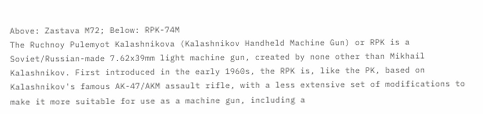Above: Zastava M72; Below: RPK-74M
The Ruchnoy Pulemyot Kalashnikova (Kalashnikov Handheld Machine Gun) or RPK is a Soviet/Russian-made 7.62x39mm light machine gun, created by none other than Mikhail Kalashnikov. First introduced in the early 1960s, the RPK is, like the PK, based on Kalashnikov's famous AK-47/AKM assault rifle, with a less extensive set of modifications to make it more suitable for use as a machine gun, including a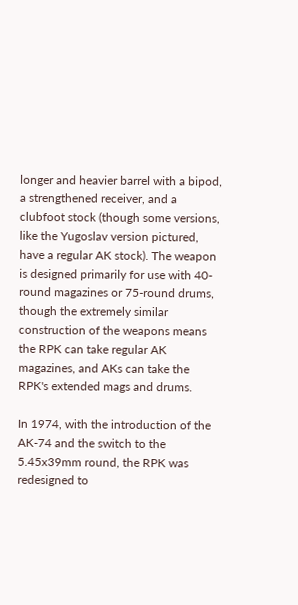longer and heavier barrel with a bipod, a strengthened receiver, and a clubfoot stock (though some versions, like the Yugoslav version pictured, have a regular AK stock). The weapon is designed primarily for use with 40-round magazines or 75-round drums, though the extremely similar construction of the weapons means the RPK can take regular AK magazines, and AKs can take the RPK's extended mags and drums.

In 1974, with the introduction of the AK-74 and the switch to the 5.45x39mm round, the RPK was redesigned to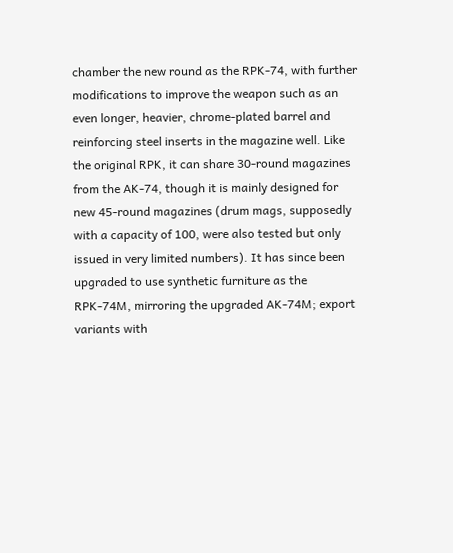chamber the new round as the RPK-74, with further modifications to improve the weapon such as an even longer, heavier, chrome-plated barrel and reinforcing steel inserts in the magazine well. Like the original RPK, it can share 30-round magazines from the AK-74, though it is mainly designed for new 45-round magazines (drum mags, supposedly with a capacity of 100, were also tested but only issued in very limited numbers). It has since been upgraded to use synthetic furniture as the RPK-74M, mirroring the upgraded AK-74M; export variants with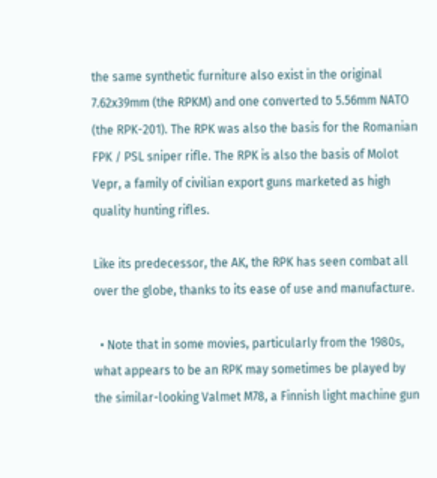the same synthetic furniture also exist in the original 7.62x39mm (the RPKM) and one converted to 5.56mm NATO (the RPK-201). The RPK was also the basis for the Romanian FPK / PSL sniper rifle. The RPK is also the basis of Molot Vepr, a family of civilian export guns marketed as high quality hunting rifles.

Like its predecessor, the AK, the RPK has seen combat all over the globe, thanks to its ease of use and manufacture.

  • Note that in some movies, particularly from the 1980s, what appears to be an RPK may sometimes be played by the similar-looking Valmet M78, a Finnish light machine gun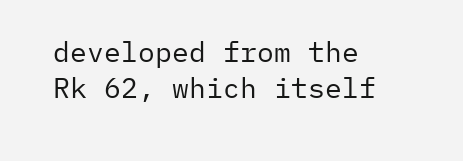developed from the Rk 62, which itself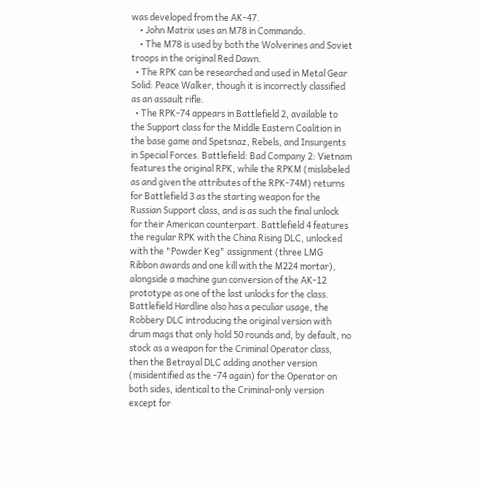was developed from the AK-47.
    • John Matrix uses an M78 in Commando.
    • The M78 is used by both the Wolverines and Soviet troops in the original Red Dawn.
  • The RPK can be researched and used in Metal Gear Solid: Peace Walker, though it is incorrectly classified as an assault rifle.
  • The RPK-74 appears in Battlefield 2, available to the Support class for the Middle Eastern Coalition in the base game and Spetsnaz, Rebels, and Insurgents in Special Forces. Battlefield: Bad Company 2: Vietnam features the original RPK, while the RPKM (mislabeled as and given the attributes of the RPK-74M) returns for Battlefield 3 as the starting weapon for the Russian Support class, and is as such the final unlock for their American counterpart. Battlefield 4 features the regular RPK with the China Rising DLC, unlocked with the "Powder Keg" assignment (three LMG Ribbon awards and one kill with the M224 mortar), alongside a machine gun conversion of the AK-12 prototype as one of the last unlocks for the class. Battlefield Hardline also has a peculiar usage, the Robbery DLC introducing the original version with drum mags that only hold 50 rounds and, by default, no stock as a weapon for the Criminal Operator class, then the Betrayal DLC adding another version (misidentified as the -74 again) for the Operator on both sides, identical to the Criminal-only version except for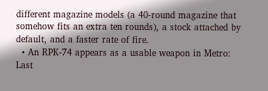different magazine models (a 40-round magazine that somehow fits an extra ten rounds), a stock attached by default, and a faster rate of fire.
  • An RPK-74 appears as a usable weapon in Metro: Last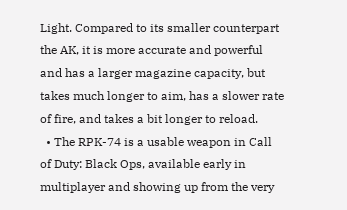Light. Compared to its smaller counterpart the AK, it is more accurate and powerful and has a larger magazine capacity, but takes much longer to aim, has a slower rate of fire, and takes a bit longer to reload.
  • The RPK-74 is a usable weapon in Call of Duty: Black Ops, available early in multiplayer and showing up from the very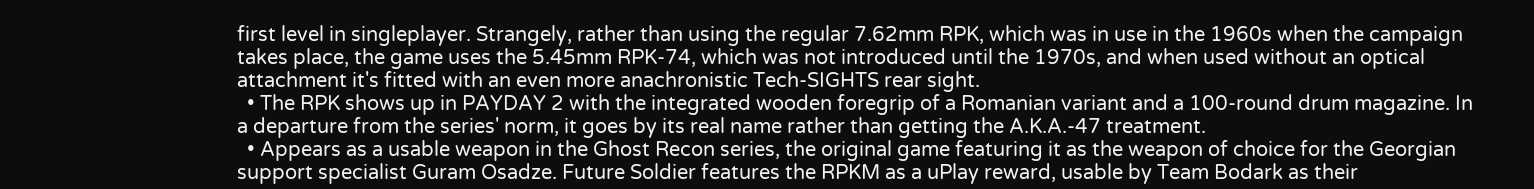first level in singleplayer. Strangely, rather than using the regular 7.62mm RPK, which was in use in the 1960s when the campaign takes place, the game uses the 5.45mm RPK-74, which was not introduced until the 1970s, and when used without an optical attachment it's fitted with an even more anachronistic Tech-SIGHTS rear sight.
  • The RPK shows up in PAYDAY 2 with the integrated wooden foregrip of a Romanian variant and a 100-round drum magazine. In a departure from the series' norm, it goes by its real name rather than getting the A.K.A.-47 treatment.
  • Appears as a usable weapon in the Ghost Recon series, the original game featuring it as the weapon of choice for the Georgian support specialist Guram Osadze. Future Soldier features the RPKM as a uPlay reward, usable by Team Bodark as their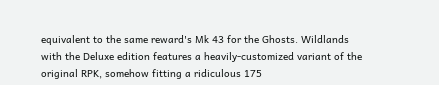equivalent to the same reward's Mk 43 for the Ghosts. Wildlands with the Deluxe edition features a heavily-customized variant of the original RPK, somehow fitting a ridiculous 175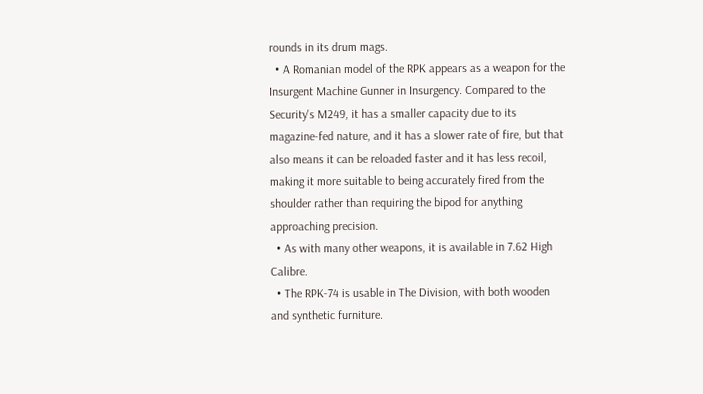rounds in its drum mags.
  • A Romanian model of the RPK appears as a weapon for the Insurgent Machine Gunner in Insurgency. Compared to the Security's M249, it has a smaller capacity due to its magazine-fed nature, and it has a slower rate of fire, but that also means it can be reloaded faster and it has less recoil, making it more suitable to being accurately fired from the shoulder rather than requiring the bipod for anything approaching precision.
  • As with many other weapons, it is available in 7.62 High Calibre.
  • The RPK-74 is usable in The Division, with both wooden and synthetic furniture.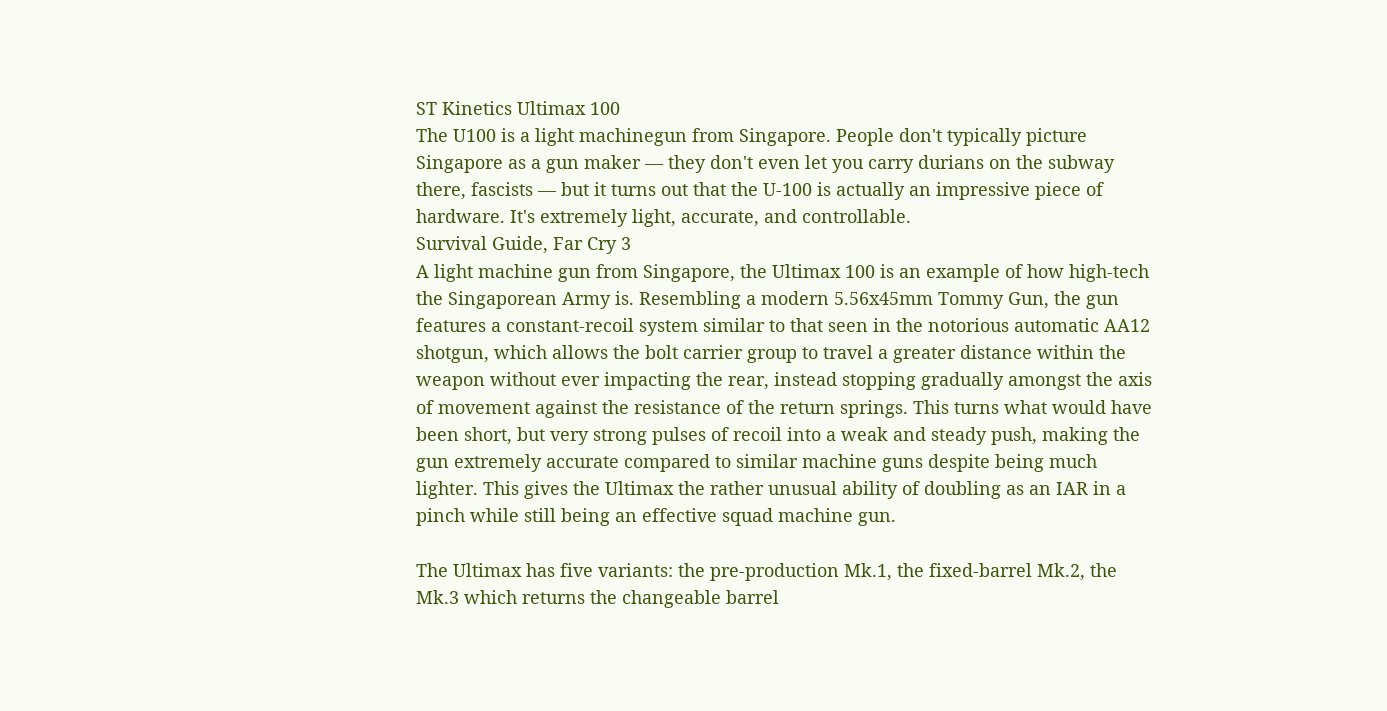ST Kinetics Ultimax 100
The U100 is a light machinegun from Singapore. People don't typically picture Singapore as a gun maker — they don't even let you carry durians on the subway there, fascists — but it turns out that the U-100 is actually an impressive piece of hardware. It's extremely light, accurate, and controllable.
Survival Guide, Far Cry 3
A light machine gun from Singapore, the Ultimax 100 is an example of how high-tech the Singaporean Army is. Resembling a modern 5.56x45mm Tommy Gun, the gun features a constant-recoil system similar to that seen in the notorious automatic AA12 shotgun, which allows the bolt carrier group to travel a greater distance within the weapon without ever impacting the rear, instead stopping gradually amongst the axis of movement against the resistance of the return springs. This turns what would have been short, but very strong pulses of recoil into a weak and steady push, making the gun extremely accurate compared to similar machine guns despite being much lighter. This gives the Ultimax the rather unusual ability of doubling as an IAR in a pinch while still being an effective squad machine gun.

The Ultimax has five variants: the pre-production Mk.1, the fixed-barrel Mk.2, the Mk.3 which returns the changeable barrel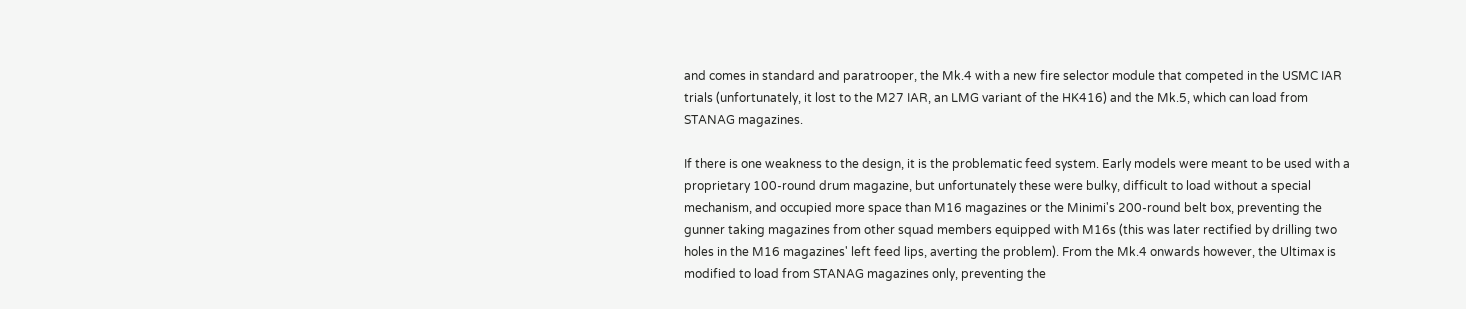and comes in standard and paratrooper, the Mk.4 with a new fire selector module that competed in the USMC IAR trials (unfortunately, it lost to the M27 IAR, an LMG variant of the HK416) and the Mk.5, which can load from STANAG magazines.

If there is one weakness to the design, it is the problematic feed system. Early models were meant to be used with a proprietary 100-round drum magazine, but unfortunately these were bulky, difficult to load without a special mechanism, and occupied more space than M16 magazines or the Minimi's 200-round belt box, preventing the gunner taking magazines from other squad members equipped with M16s (this was later rectified by drilling two holes in the M16 magazines' left feed lips, averting the problem). From the Mk.4 onwards however, the Ultimax is modified to load from STANAG magazines only, preventing the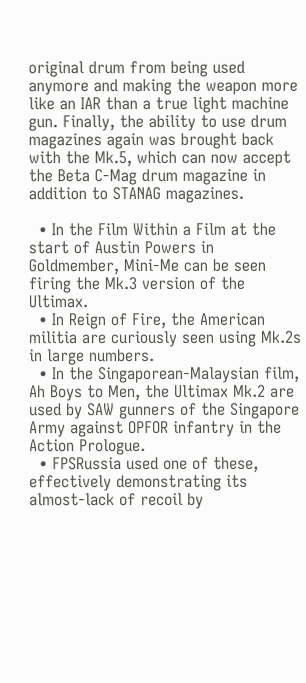original drum from being used anymore and making the weapon more like an IAR than a true light machine gun. Finally, the ability to use drum magazines again was brought back with the Mk.5, which can now accept the Beta C-Mag drum magazine in addition to STANAG magazines.

  • In the Film Within a Film at the start of Austin Powers in Goldmember, Mini-Me can be seen firing the Mk.3 version of the Ultimax.
  • In Reign of Fire, the American militia are curiously seen using Mk.2s in large numbers.
  • In the Singaporean-Malaysian film, Ah Boys to Men, the Ultimax Mk.2 are used by SAW gunners of the Singapore Army against OPFOR infantry in the Action Prologue.
  • FPSRussia used one of these, effectively demonstrating its almost-lack of recoil by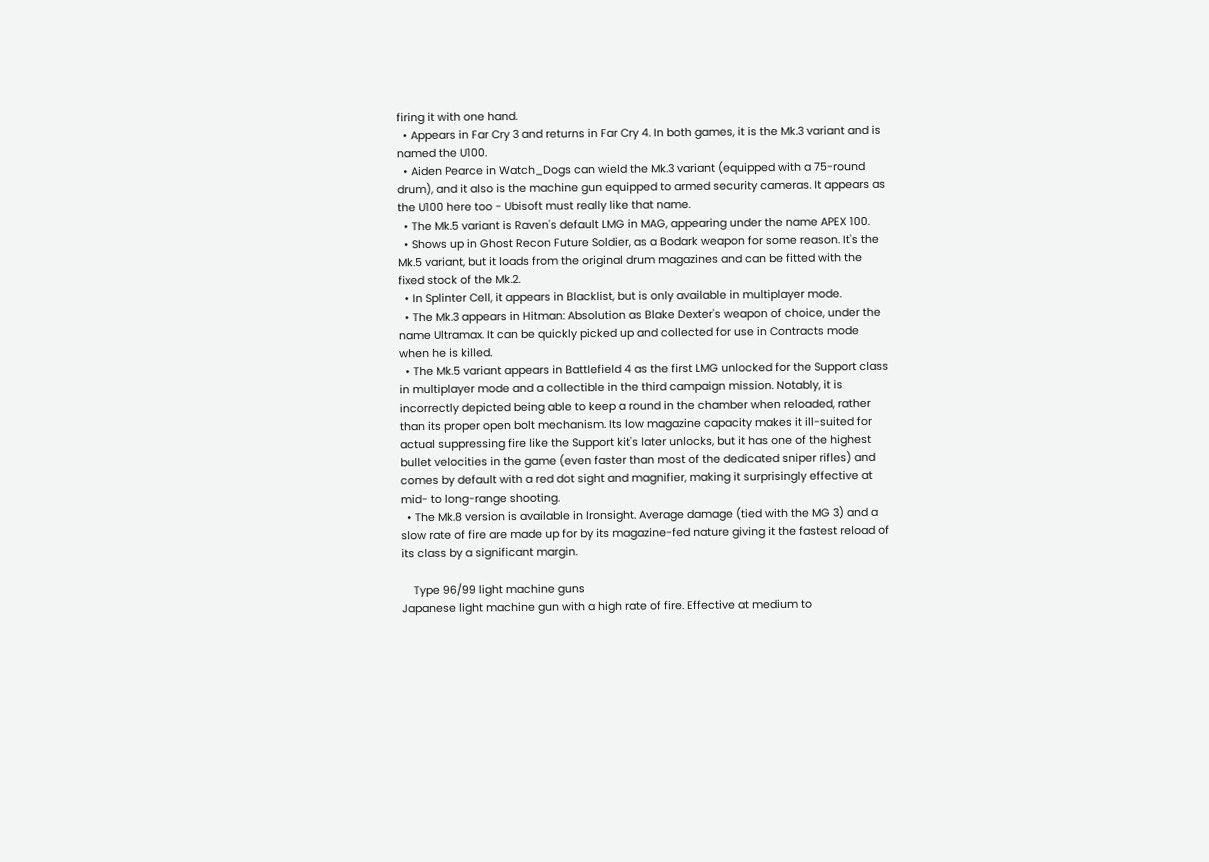firing it with one hand.
  • Appears in Far Cry 3 and returns in Far Cry 4. In both games, it is the Mk.3 variant and is named the U100.
  • Aiden Pearce in Watch_Dogs can wield the Mk.3 variant (equipped with a 75-round drum), and it also is the machine gun equipped to armed security cameras. It appears as the U100 here too - Ubisoft must really like that name.
  • The Mk.5 variant is Raven's default LMG in MAG, appearing under the name APEX 100.
  • Shows up in Ghost Recon Future Soldier, as a Bodark weapon for some reason. It's the Mk.5 variant, but it loads from the original drum magazines and can be fitted with the fixed stock of the Mk.2.
  • In Splinter Cell, it appears in Blacklist, but is only available in multiplayer mode.
  • The Mk.3 appears in Hitman: Absolution as Blake Dexter's weapon of choice, under the name Ultramax. It can be quickly picked up and collected for use in Contracts mode when he is killed.
  • The Mk.5 variant appears in Battlefield 4 as the first LMG unlocked for the Support class in multiplayer mode and a collectible in the third campaign mission. Notably, it is incorrectly depicted being able to keep a round in the chamber when reloaded, rather than its proper open bolt mechanism. Its low magazine capacity makes it ill-suited for actual suppressing fire like the Support kit's later unlocks, but it has one of the highest bullet velocities in the game (even faster than most of the dedicated sniper rifles) and comes by default with a red dot sight and magnifier, making it surprisingly effective at mid- to long-range shooting.
  • The Mk.8 version is available in Ironsight. Average damage (tied with the MG 3) and a slow rate of fire are made up for by its magazine-fed nature giving it the fastest reload of its class by a significant margin.

    Type 96/99 light machine guns
Japanese light machine gun with a high rate of fire. Effective at medium to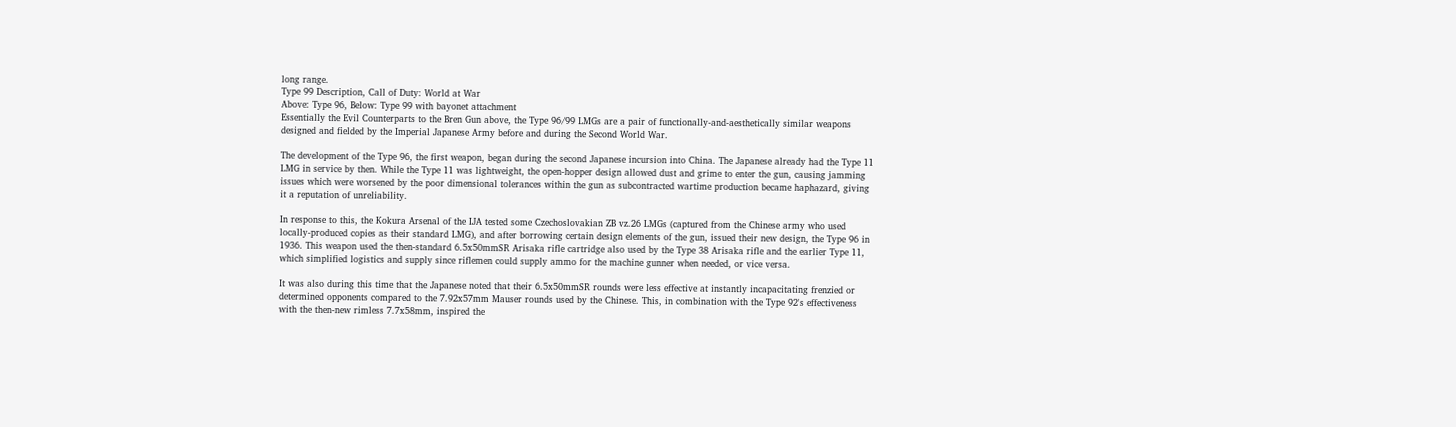long range.
Type 99 Description, Call of Duty: World at War
Above: Type 96, Below: Type 99 with bayonet attachment
Essentially the Evil Counterparts to the Bren Gun above, the Type 96/99 LMGs are a pair of functionally-and-aesthetically similar weapons designed and fielded by the Imperial Japanese Army before and during the Second World War.

The development of the Type 96, the first weapon, began during the second Japanese incursion into China. The Japanese already had the Type 11 LMG in service by then. While the Type 11 was lightweight, the open-hopper design allowed dust and grime to enter the gun, causing jamming issues which were worsened by the poor dimensional tolerances within the gun as subcontracted wartime production became haphazard, giving it a reputation of unreliability.

In response to this, the Kokura Arsenal of the IJA tested some Czechoslovakian ZB vz.26 LMGs (captured from the Chinese army who used locally-produced copies as their standard LMG), and after borrowing certain design elements of the gun, issued their new design, the Type 96 in 1936. This weapon used the then-standard 6.5x50mmSR Arisaka rifle cartridge also used by the Type 38 Arisaka rifle and the earlier Type 11, which simplified logistics and supply since riflemen could supply ammo for the machine gunner when needed, or vice versa.

It was also during this time that the Japanese noted that their 6.5x50mmSR rounds were less effective at instantly incapacitating frenzied or determined opponents compared to the 7.92x57mm Mauser rounds used by the Chinese. This, in combination with the Type 92's effectiveness with the then-new rimless 7.7x58mm, inspired the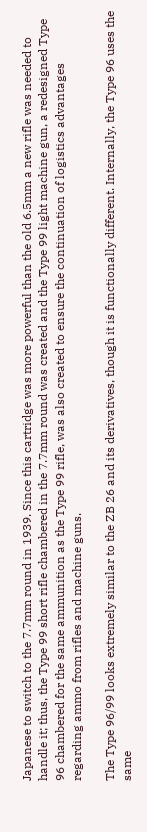Japanese to switch to the 7.7mm round in 1939. Since this cartridge was more powerful than the old 6.5mm a new rifle was needed to handle it; thus, the Type 99 short rifle chambered in the 7.7mm round was created and the Type 99 light machine gun, a redesigned Type 96 chambered for the same ammunition as the Type 99 rifle, was also created to ensure the continuation of logistics advantages regarding ammo from rifles and machine guns.

The Type 96/99 looks extremely similar to the ZB 26 and its derivatives, though it is functionally different. Internally, the Type 96 uses the same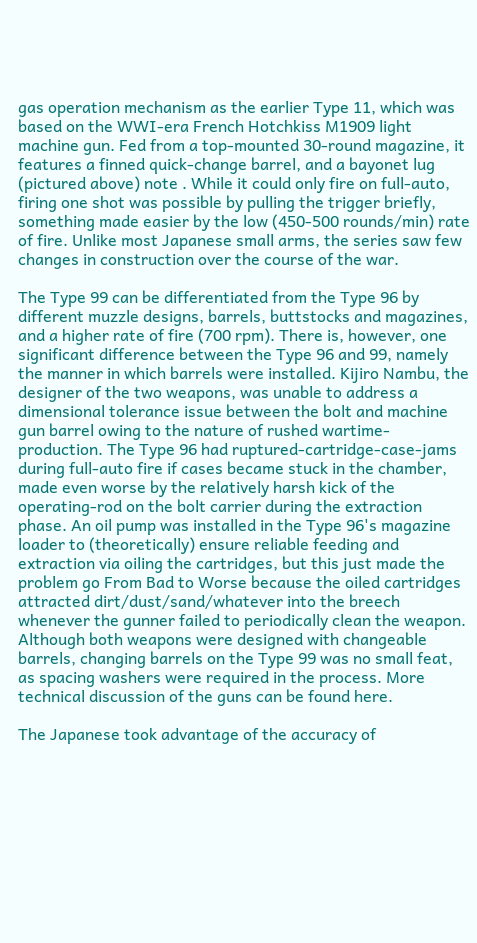gas operation mechanism as the earlier Type 11, which was based on the WWI-era French Hotchkiss M1909 light machine gun. Fed from a top-mounted 30-round magazine, it features a finned quick-change barrel, and a bayonet lug (pictured above) note . While it could only fire on full-auto, firing one shot was possible by pulling the trigger briefly, something made easier by the low (450-500 rounds/min) rate of fire. Unlike most Japanese small arms, the series saw few changes in construction over the course of the war.

The Type 99 can be differentiated from the Type 96 by different muzzle designs, barrels, buttstocks and magazines, and a higher rate of fire (700 rpm). There is, however, one significant difference between the Type 96 and 99, namely the manner in which barrels were installed. Kijiro Nambu, the designer of the two weapons, was unable to address a dimensional tolerance issue between the bolt and machine gun barrel owing to the nature of rushed wartime-production. The Type 96 had ruptured-cartridge-case-jams during full-auto fire if cases became stuck in the chamber, made even worse by the relatively harsh kick of the operating-rod on the bolt carrier during the extraction phase. An oil pump was installed in the Type 96's magazine loader to (theoretically) ensure reliable feeding and extraction via oiling the cartridges, but this just made the problem go From Bad to Worse because the oiled cartridges attracted dirt/dust/sand/whatever into the breech whenever the gunner failed to periodically clean the weapon. Although both weapons were designed with changeable barrels, changing barrels on the Type 99 was no small feat, as spacing washers were required in the process. More technical discussion of the guns can be found here.

The Japanese took advantage of the accuracy of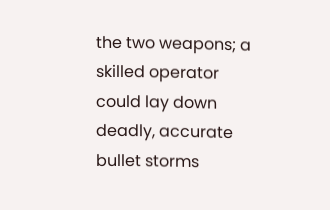the two weapons; a skilled operator could lay down deadly, accurate bullet storms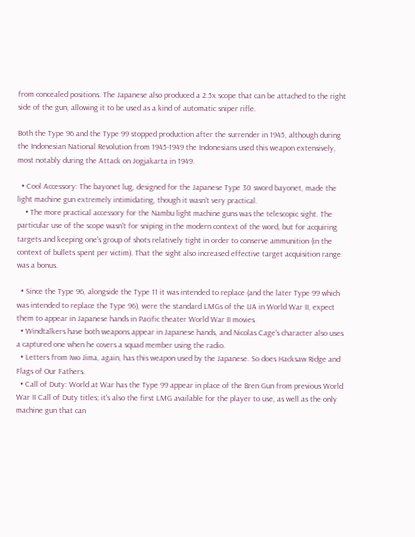from concealed positions. The Japanese also produced a 2.5x scope that can be attached to the right side of the gun, allowing it to be used as a kind of automatic sniper rifle.

Both the Type 96 and the Type 99 stopped production after the surrender in 1945, although during the Indonesian National Revolution from 1945-1949 the Indonesians used this weapon extensively, most notably during the Attack on Jogjakarta in 1949.

  • Cool Accessory: The bayonet lug, designed for the Japanese Type 30 sword bayonet, made the light machine gun extremely intimidating, though it wasn't very practical.
    • The more practical accessory for the Nambu light machine guns was the telescopic sight. The particular use of the scope wasn't for sniping in the modern context of the word, but for acquiring targets and keeping one's group of shots relatively tight in order to conserve ammunition (in the context of bullets spent per victim). That the sight also increased effective target acquisition range was a bonus.

  • Since the Type 96, alongside the Type 11 it was intended to replace (and the later Type 99 which was intended to replace the Type 96), were the standard LMGs of the IJA in World War II, expect them to appear in Japanese hands in Pacific theater World War II movies.
  • Windtalkers have both weapons appear in Japanese hands, and Nicolas Cage's character also uses a captured one when he covers a squad member using the radio.
  • Letters from Iwo Jima, again, has this weapon used by the Japanese. So does Hacksaw Ridge and Flags of Our Fathers.
  • Call of Duty: World at War has the Type 99 appear in place of the Bren Gun from previous World War II Call of Duty titles; it's also the first LMG available for the player to use, as well as the only machine gun that can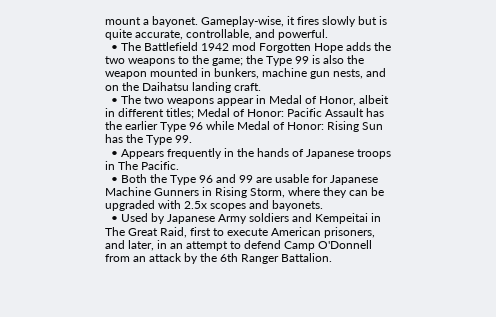mount a bayonet. Gameplay-wise, it fires slowly but is quite accurate, controllable, and powerful.
  • The Battlefield 1942 mod Forgotten Hope adds the two weapons to the game; the Type 99 is also the weapon mounted in bunkers, machine gun nests, and on the Daihatsu landing craft.
  • The two weapons appear in Medal of Honor, albeit in different titles; Medal of Honor: Pacific Assault has the earlier Type 96 while Medal of Honor: Rising Sun has the Type 99.
  • Appears frequently in the hands of Japanese troops in The Pacific.
  • Both the Type 96 and 99 are usable for Japanese Machine Gunners in Rising Storm, where they can be upgraded with 2.5x scopes and bayonets.
  • Used by Japanese Army soldiers and Kempeitai in The Great Raid, first to execute American prisoners, and later, in an attempt to defend Camp O'Donnell from an attack by the 6th Ranger Battalion.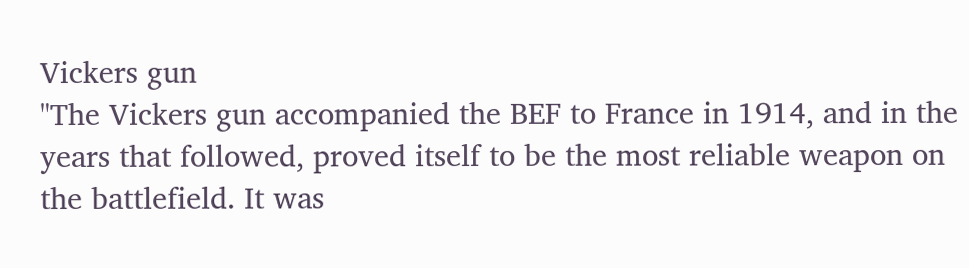Vickers gun
"The Vickers gun accompanied the BEF to France in 1914, and in the years that followed, proved itself to be the most reliable weapon on the battlefield. It was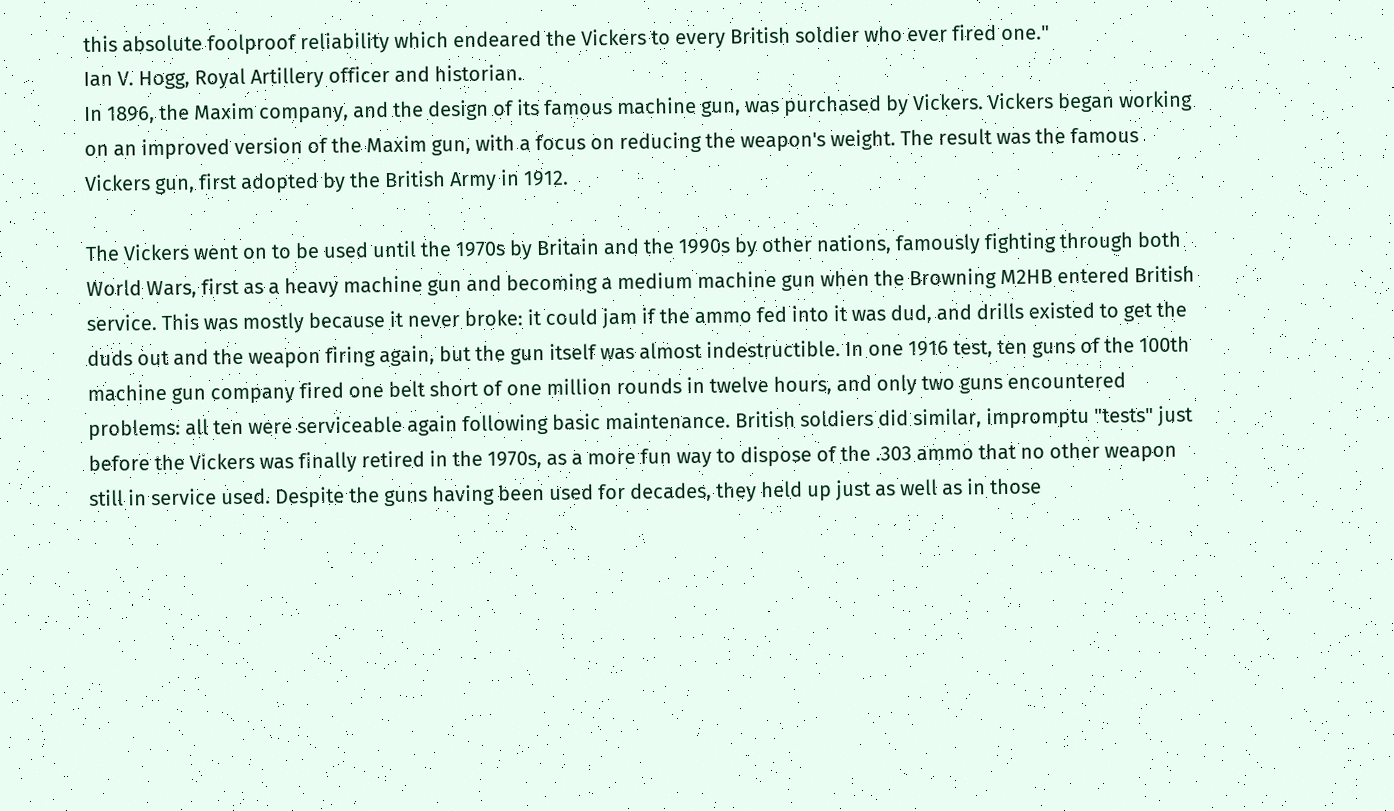this absolute foolproof reliability which endeared the Vickers to every British soldier who ever fired one."
Ian V. Hogg, Royal Artillery officer and historian.
In 1896, the Maxim company, and the design of its famous machine gun, was purchased by Vickers. Vickers began working on an improved version of the Maxim gun, with a focus on reducing the weapon's weight. The result was the famous Vickers gun, first adopted by the British Army in 1912.

The Vickers went on to be used until the 1970s by Britain and the 1990s by other nations, famously fighting through both World Wars, first as a heavy machine gun and becoming a medium machine gun when the Browning M2HB entered British service. This was mostly because it never broke: it could jam if the ammo fed into it was dud, and drills existed to get the duds out and the weapon firing again, but the gun itself was almost indestructible. In one 1916 test, ten guns of the 100th machine gun company fired one belt short of one million rounds in twelve hours, and only two guns encountered problems: all ten were serviceable again following basic maintenance. British soldiers did similar, impromptu "tests" just before the Vickers was finally retired in the 1970s, as a more fun way to dispose of the .303 ammo that no other weapon still in service used. Despite the guns having been used for decades, they held up just as well as in those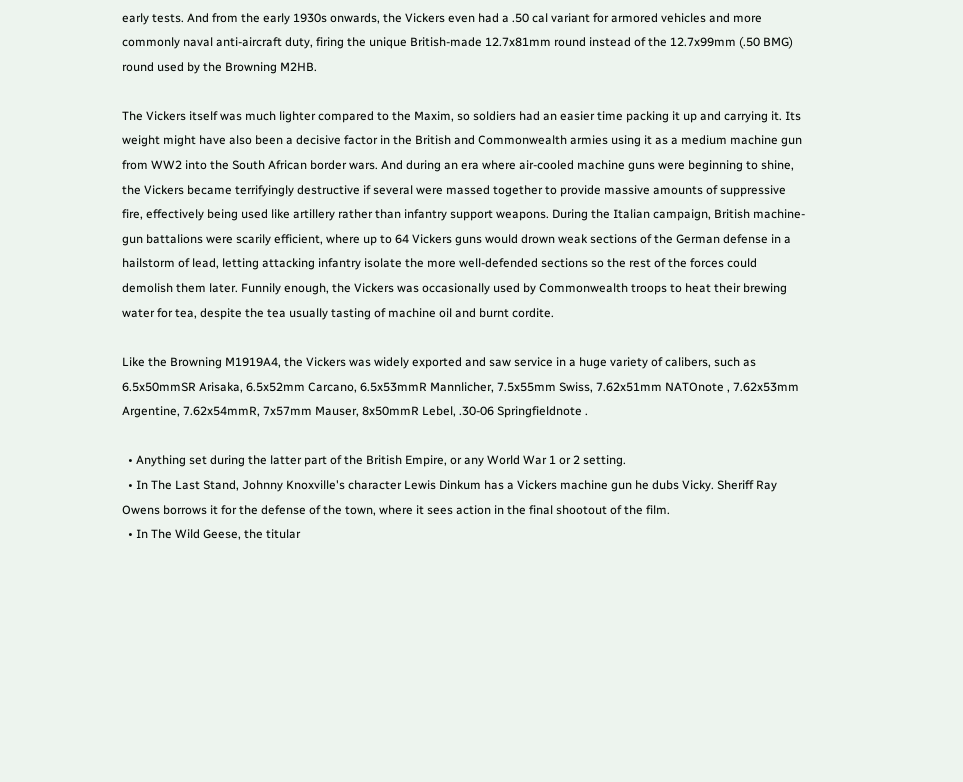early tests. And from the early 1930s onwards, the Vickers even had a .50 cal variant for armored vehicles and more commonly naval anti-aircraft duty, firing the unique British-made 12.7x81mm round instead of the 12.7x99mm (.50 BMG) round used by the Browning M2HB.

The Vickers itself was much lighter compared to the Maxim, so soldiers had an easier time packing it up and carrying it. Its weight might have also been a decisive factor in the British and Commonwealth armies using it as a medium machine gun from WW2 into the South African border wars. And during an era where air-cooled machine guns were beginning to shine, the Vickers became terrifyingly destructive if several were massed together to provide massive amounts of suppressive fire, effectively being used like artillery rather than infantry support weapons. During the Italian campaign, British machine-gun battalions were scarily efficient, where up to 64 Vickers guns would drown weak sections of the German defense in a hailstorm of lead, letting attacking infantry isolate the more well-defended sections so the rest of the forces could demolish them later. Funnily enough, the Vickers was occasionally used by Commonwealth troops to heat their brewing water for tea, despite the tea usually tasting of machine oil and burnt cordite.

Like the Browning M1919A4, the Vickers was widely exported and saw service in a huge variety of calibers, such as 6.5x50mmSR Arisaka, 6.5x52mm Carcano, 6.5x53mmR Mannlicher, 7.5x55mm Swiss, 7.62x51mm NATOnote , 7.62x53mm Argentine, 7.62x54mmR, 7x57mm Mauser, 8x50mmR Lebel, .30-06 Springfieldnote .

  • Anything set during the latter part of the British Empire, or any World War 1 or 2 setting.
  • In The Last Stand, Johnny Knoxville's character Lewis Dinkum has a Vickers machine gun he dubs Vicky. Sheriff Ray Owens borrows it for the defense of the town, where it sees action in the final shootout of the film.
  • In The Wild Geese, the titular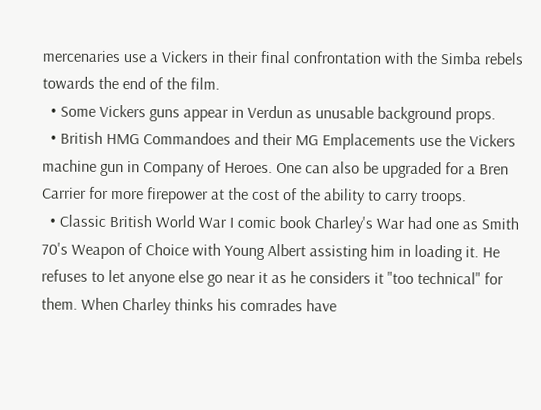mercenaries use a Vickers in their final confrontation with the Simba rebels towards the end of the film.
  • Some Vickers guns appear in Verdun as unusable background props.
  • British HMG Commandoes and their MG Emplacements use the Vickers machine gun in Company of Heroes. One can also be upgraded for a Bren Carrier for more firepower at the cost of the ability to carry troops.
  • Classic British World War I comic book Charley's War had one as Smith 70's Weapon of Choice with Young Albert assisting him in loading it. He refuses to let anyone else go near it as he considers it "too technical" for them. When Charley thinks his comrades have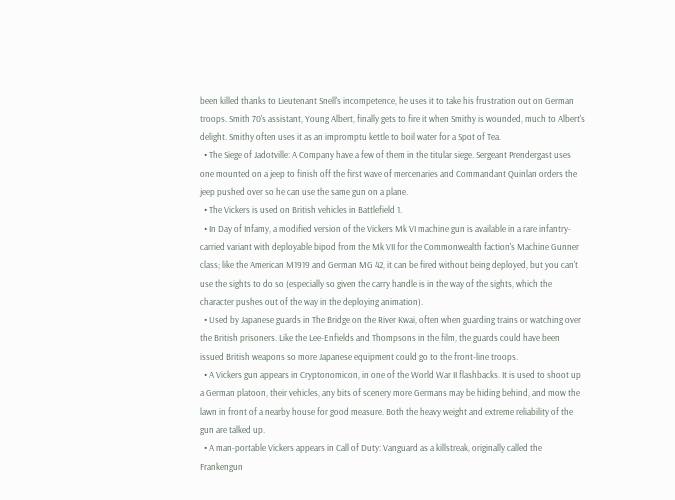been killed thanks to Lieutenant Snell's incompetence, he uses it to take his frustration out on German troops. Smith 70's assistant, Young Albert, finally gets to fire it when Smithy is wounded, much to Albert's delight. Smithy often uses it as an impromptu kettle to boil water for a Spot of Tea.
  • The Siege of Jadotville: A Company have a few of them in the titular siege. Sergeant Prendergast uses one mounted on a jeep to finish off the first wave of mercenaries and Commandant Quinlan orders the jeep pushed over so he can use the same gun on a plane.
  • The Vickers is used on British vehicles in Battlefield 1.
  • In Day of Infamy, a modified version of the Vickers Mk VI machine gun is available in a rare infantry-carried variant with deployable bipod from the Mk VII for the Commonwealth faction's Machine Gunner class; like the American M1919 and German MG 42, it can be fired without being deployed, but you can't use the sights to do so (especially so given the carry handle is in the way of the sights, which the character pushes out of the way in the deploying animation).
  • Used by Japanese guards in The Bridge on the River Kwai, often when guarding trains or watching over the British prisoners. Like the Lee-Enfields and Thompsons in the film, the guards could have been issued British weapons so more Japanese equipment could go to the front-line troops.
  • A Vickers gun appears in Cryptonomicon, in one of the World War II flashbacks. It is used to shoot up a German platoon, their vehicles, any bits of scenery more Germans may be hiding behind, and mow the lawn in front of a nearby house for good measure. Both the heavy weight and extreme reliability of the gun are talked up.
  • A man-portable Vickers appears in Call of Duty: Vanguard as a killstreak, originally called the Frankengun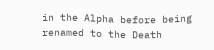in the Alpha before being renamed to the Death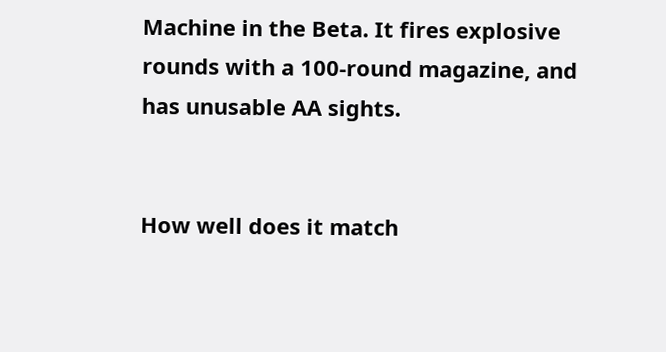Machine in the Beta. It fires explosive rounds with a 100-round magazine, and has unusable AA sights.


How well does it match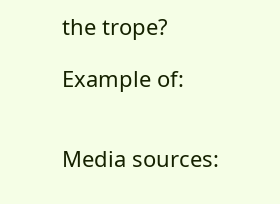the trope?

Example of:


Media sources: